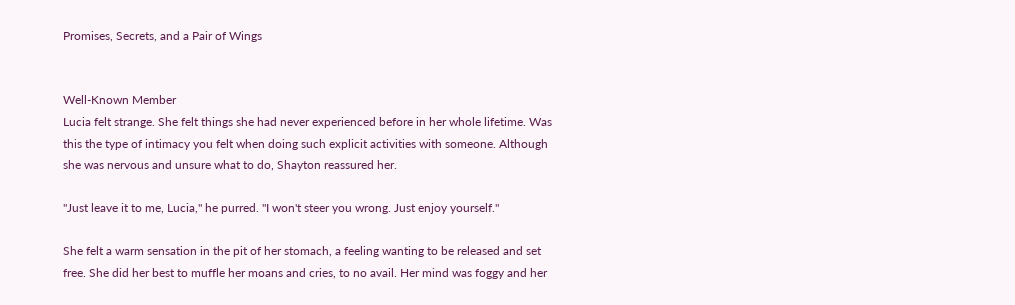Promises, Secrets, and a Pair of Wings


Well-Known Member
Lucia felt strange. She felt things she had never experienced before in her whole lifetime. Was this the type of intimacy you felt when doing such explicit activities with someone. Although she was nervous and unsure what to do, Shayton reassured her.

"Just leave it to me, Lucia," he purred. "I won't steer you wrong. Just enjoy yourself."

She felt a warm sensation in the pit of her stomach, a feeling wanting to be released and set free. She did her best to muffle her moans and cries, to no avail. Her mind was foggy and her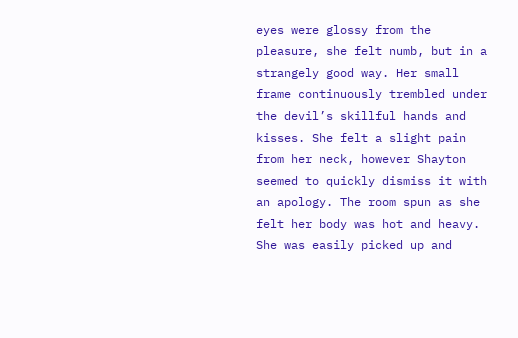eyes were glossy from the pleasure, she felt numb, but in a strangely good way. Her small frame continuously trembled under the devil’s skillful hands and kisses. She felt a slight pain from her neck, however Shayton seemed to quickly dismiss it with an apology. The room spun as she felt her body was hot and heavy. She was easily picked up and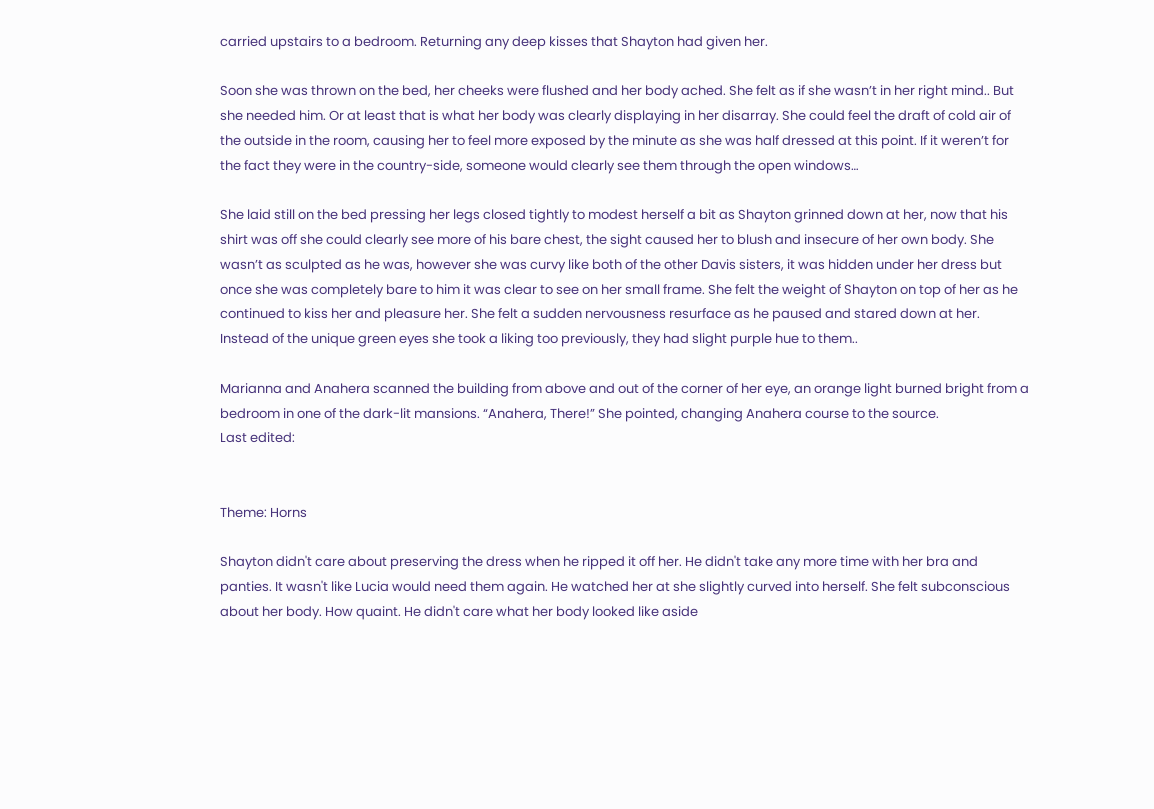carried upstairs to a bedroom. Returning any deep kisses that Shayton had given her.

Soon she was thrown on the bed, her cheeks were flushed and her body ached. She felt as if she wasn’t in her right mind.. But she needed him. Or at least that is what her body was clearly displaying in her disarray. She could feel the draft of cold air of the outside in the room, causing her to feel more exposed by the minute as she was half dressed at this point. If it weren’t for the fact they were in the country-side, someone would clearly see them through the open windows…

She laid still on the bed pressing her legs closed tightly to modest herself a bit as Shayton grinned down at her, now that his shirt was off she could clearly see more of his bare chest, the sight caused her to blush and insecure of her own body. She wasn’t as sculpted as he was, however she was curvy like both of the other Davis sisters, it was hidden under her dress but once she was completely bare to him it was clear to see on her small frame. She felt the weight of Shayton on top of her as he continued to kiss her and pleasure her. She felt a sudden nervousness resurface as he paused and stared down at her. Instead of the unique green eyes she took a liking too previously, they had slight purple hue to them..

Marianna and Anahera scanned the building from above and out of the corner of her eye, an orange light burned bright from a bedroom in one of the dark-lit mansions. “Anahera, There!” She pointed, changing Anahera course to the source.
Last edited:


Theme: Horns

Shayton didn't care about preserving the dress when he ripped it off her. He didn't take any more time with her bra and panties. It wasn't like Lucia would need them again. He watched her at she slightly curved into herself. She felt subconscious about her body. How quaint. He didn't care what her body looked like aside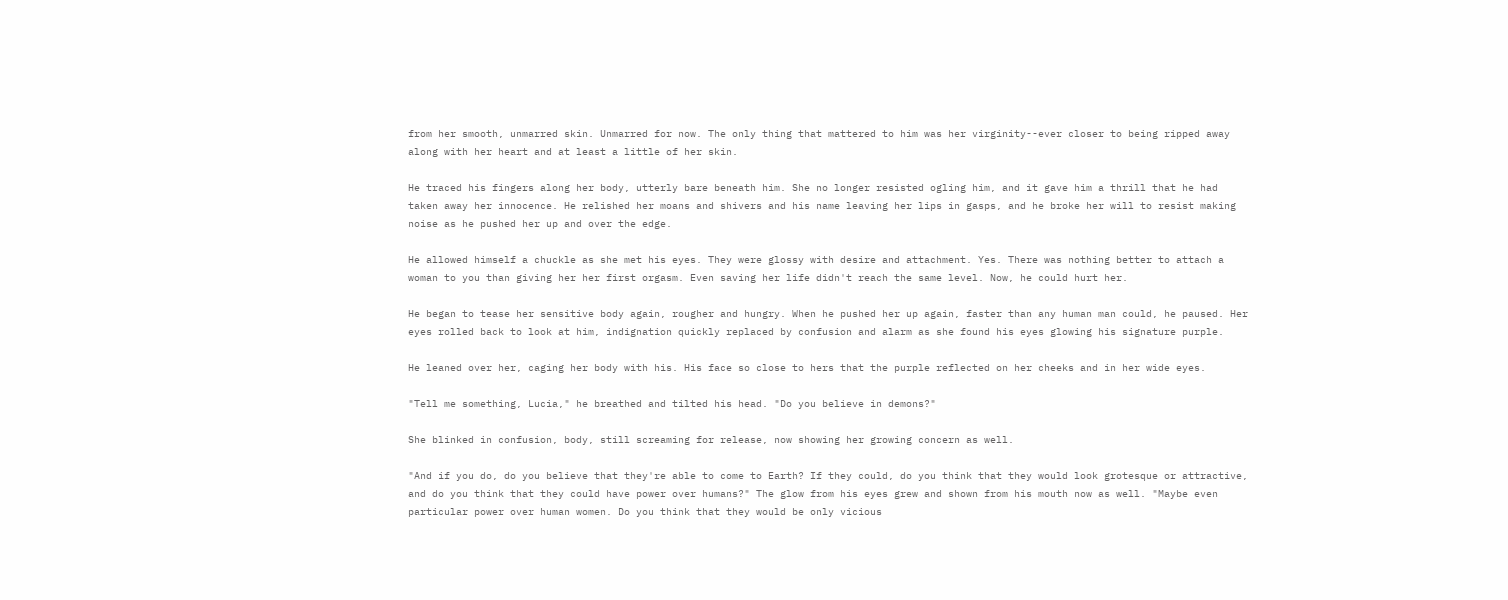from her smooth, unmarred skin. Unmarred for now. The only thing that mattered to him was her virginity--ever closer to being ripped away along with her heart and at least a little of her skin.

He traced his fingers along her body, utterly bare beneath him. She no longer resisted ogling him, and it gave him a thrill that he had taken away her innocence. He relished her moans and shivers and his name leaving her lips in gasps, and he broke her will to resist making noise as he pushed her up and over the edge.

He allowed himself a chuckle as she met his eyes. They were glossy with desire and attachment. Yes. There was nothing better to attach a woman to you than giving her her first orgasm. Even saving her life didn't reach the same level. Now, he could hurt her.

He began to tease her sensitive body again, rougher and hungry. When he pushed her up again, faster than any human man could, he paused. Her eyes rolled back to look at him, indignation quickly replaced by confusion and alarm as she found his eyes glowing his signature purple.

He leaned over her, caging her body with his. His face so close to hers that the purple reflected on her cheeks and in her wide eyes.

"Tell me something, Lucia," he breathed and tilted his head. "Do you believe in demons?"

She blinked in confusion, body, still screaming for release, now showing her growing concern as well.

"And if you do, do you believe that they're able to come to Earth? If they could, do you think that they would look grotesque or attractive, and do you think that they could have power over humans?" The glow from his eyes grew and shown from his mouth now as well. "Maybe even particular power over human women. Do you think that they would be only vicious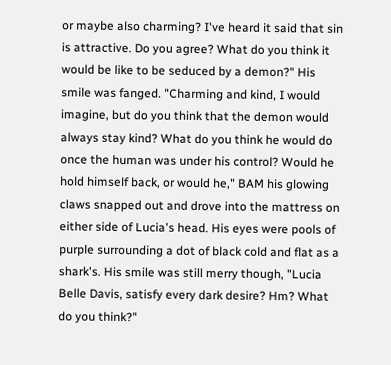or maybe also charming? I've heard it said that sin is attractive. Do you agree? What do you think it would be like to be seduced by a demon?" His smile was fanged. "Charming and kind, I would imagine, but do you think that the demon would always stay kind? What do you think he would do once the human was under his control? Would he hold himself back, or would he," BAM his glowing claws snapped out and drove into the mattress on either side of Lucia's head. His eyes were pools of purple surrounding a dot of black cold and flat as a shark's. His smile was still merry though, "Lucia Belle Davis, satisfy every dark desire? Hm? What do you think?"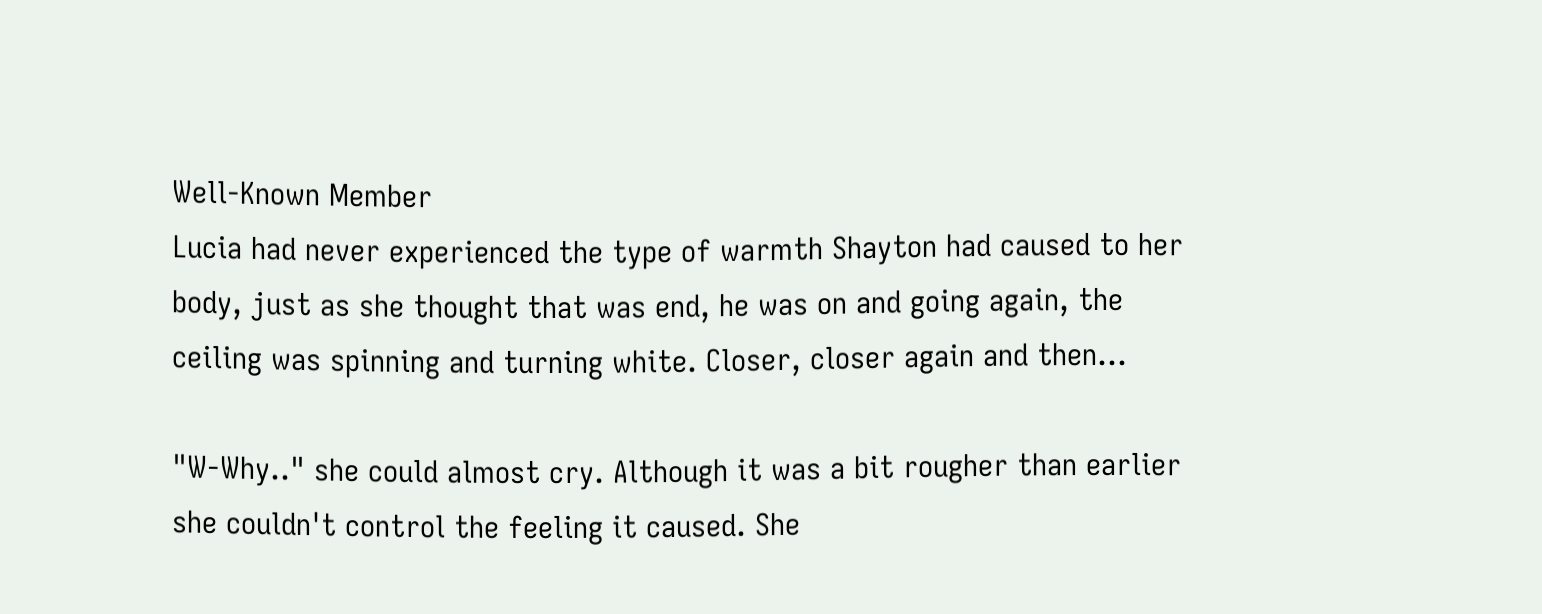Well-Known Member
Lucia had never experienced the type of warmth Shayton had caused to her body, just as she thought that was end, he was on and going again, the ceiling was spinning and turning white. Closer, closer again and then...

"W-Why.." she could almost cry. Although it was a bit rougher than earlier she couldn't control the feeling it caused. She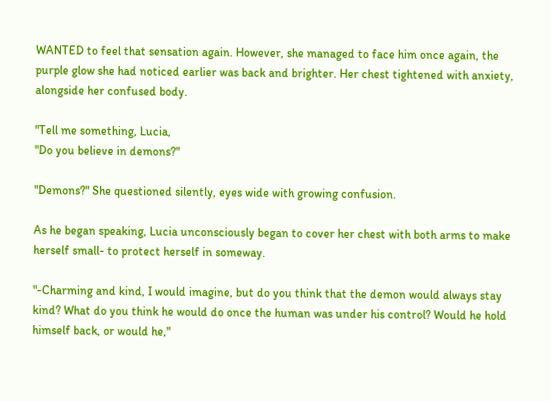WANTED to feel that sensation again. However, she managed to face him once again, the purple glow she had noticed earlier was back and brighter. Her chest tightened with anxiety, alongside her confused body.

"Tell me something, Lucia,
"Do you believe in demons?"

"Demons?" She questioned silently, eyes wide with growing confusion.

As he began speaking, Lucia unconsciously began to cover her chest with both arms to make herself small- to protect herself in someway.

"-Charming and kind, I would imagine, but do you think that the demon would always stay kind? What do you think he would do once the human was under his control? Would he hold himself back, or would he,"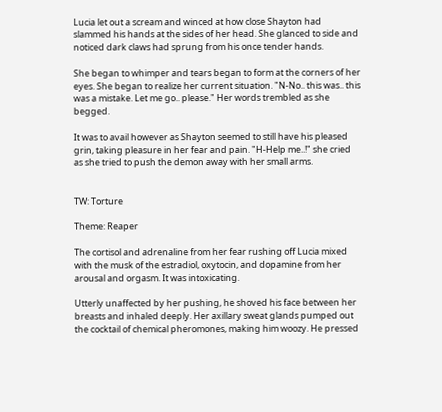Lucia let out a scream and winced at how close Shayton had slammed his hands at the sides of her head. She glanced to side and noticed dark claws had sprung from his once tender hands.

She began to whimper and tears began to form at the corners of her eyes. She began to realize her current situation. "N-No.. this was.. this was a mistake. Let me go.. please." Her words trembled as she begged.

It was to avail however as Shayton seemed to still have his pleased grin, taking pleasure in her fear and pain. "H-Help me..!" she cried as she tried to push the demon away with her small arms.


TW: Torture

Theme: Reaper

The cortisol and adrenaline from her fear rushing off Lucia mixed with the musk of the estradiol, oxytocin, and dopamine from her arousal and orgasm. It was intoxicating.

Utterly unaffected by her pushing, he shoved his face between her breasts and inhaled deeply. Her axillary sweat glands pumped out the cocktail of chemical pheromones, making him woozy. He pressed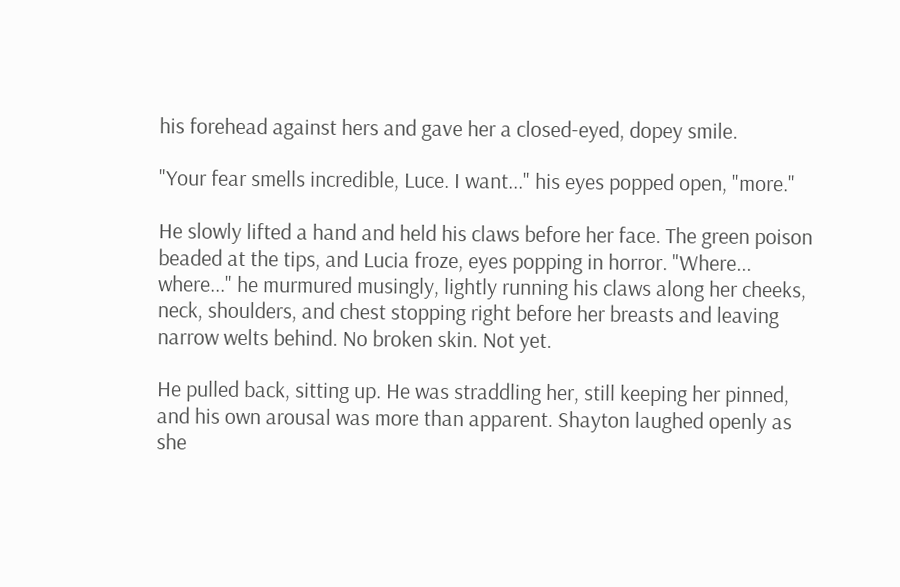his forehead against hers and gave her a closed-eyed, dopey smile.

"Your fear smells incredible, Luce. I want..." his eyes popped open, "more."

He slowly lifted a hand and held his claws before her face. The green poison beaded at the tips, and Lucia froze, eyes popping in horror. "Where... where..." he murmured musingly, lightly running his claws along her cheeks, neck, shoulders, and chest stopping right before her breasts and leaving narrow welts behind. No broken skin. Not yet.

He pulled back, sitting up. He was straddling her, still keeping her pinned, and his own arousal was more than apparent. Shayton laughed openly as she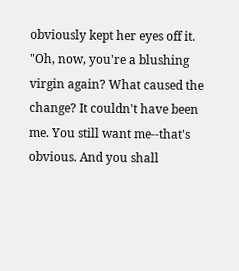obviously kept her eyes off it. "Oh, now, you're a blushing virgin again? What caused the change? It couldn't have been me. You still want me--that's obvious. And you shall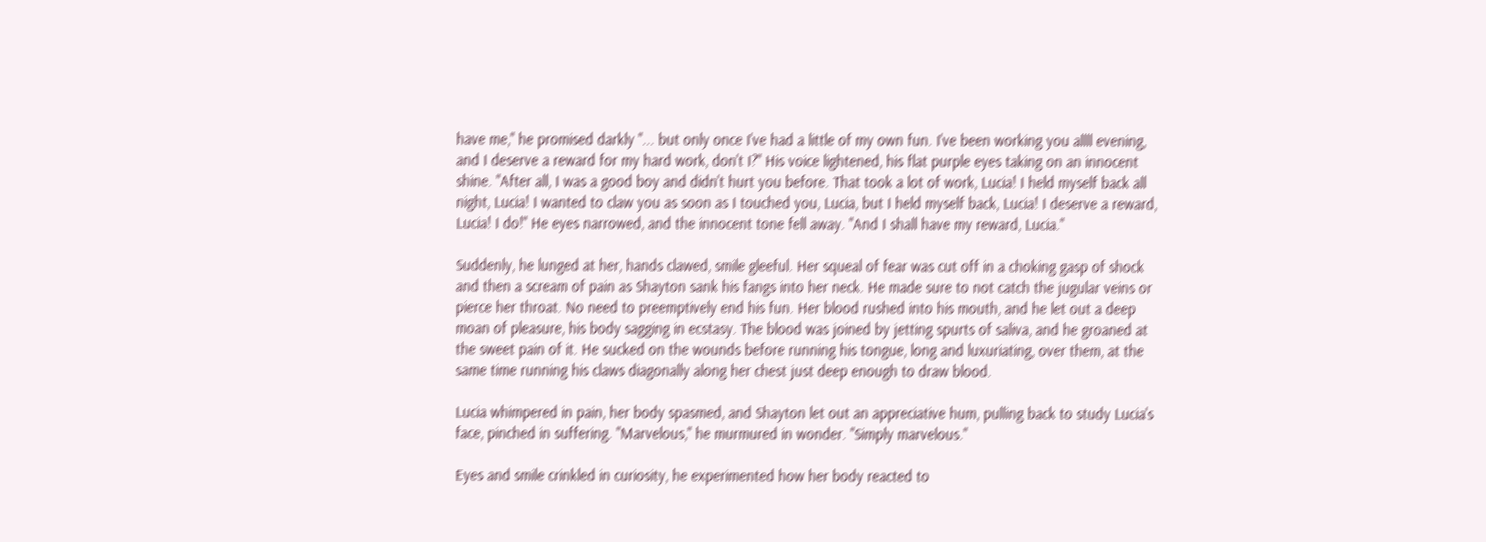have me," he promised darkly "... but only once I've had a little of my own fun. I've been working you allll evening, and I deserve a reward for my hard work, don't I?" His voice lightened, his flat purple eyes taking on an innocent shine. "After all, I was a good boy and didn't hurt you before. That took a lot of work, Lucia! I held myself back all night, Lucia! I wanted to claw you as soon as I touched you, Lucia, but I held myself back, Lucia! I deserve a reward, Lucia! I do!" He eyes narrowed, and the innocent tone fell away. "And I shall have my reward, Lucia."

Suddenly, he lunged at her, hands clawed, smile gleeful. Her squeal of fear was cut off in a choking gasp of shock and then a scream of pain as Shayton sank his fangs into her neck. He made sure to not catch the jugular veins or pierce her throat. No need to preemptively end his fun. Her blood rushed into his mouth, and he let out a deep moan of pleasure, his body sagging in ecstasy. The blood was joined by jetting spurts of saliva, and he groaned at the sweet pain of it. He sucked on the wounds before running his tongue, long and luxuriating, over them, at the same time running his claws diagonally along her chest just deep enough to draw blood.

Lucia whimpered in pain, her body spasmed, and Shayton let out an appreciative hum, pulling back to study Lucia's face, pinched in suffering. "Marvelous," he murmured in wonder. "Simply marvelous."

Eyes and smile crinkled in curiosity, he experimented how her body reacted to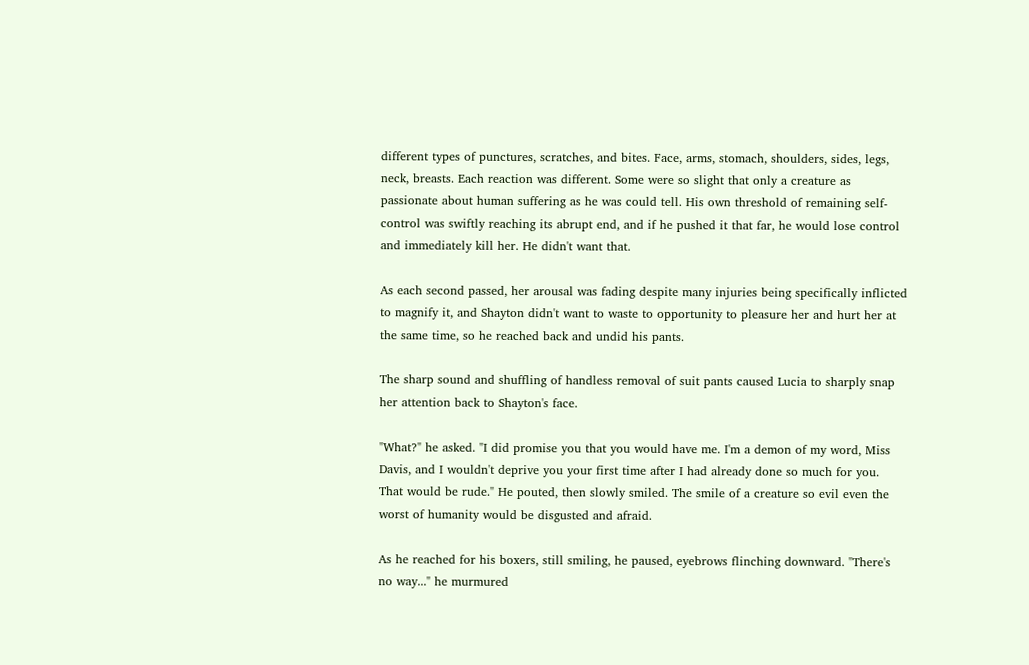different types of punctures, scratches, and bites. Face, arms, stomach, shoulders, sides, legs, neck, breasts. Each reaction was different. Some were so slight that only a creature as passionate about human suffering as he was could tell. His own threshold of remaining self-control was swiftly reaching its abrupt end, and if he pushed it that far, he would lose control and immediately kill her. He didn't want that.

As each second passed, her arousal was fading despite many injuries being specifically inflicted to magnify it, and Shayton didn't want to waste to opportunity to pleasure her and hurt her at the same time, so he reached back and undid his pants.

The sharp sound and shuffling of handless removal of suit pants caused Lucia to sharply snap her attention back to Shayton's face.

"What?" he asked. "I did promise you that you would have me. I'm a demon of my word, Miss Davis, and I wouldn't deprive you your first time after I had already done so much for you. That would be rude." He pouted, then slowly smiled. The smile of a creature so evil even the worst of humanity would be disgusted and afraid.

As he reached for his boxers, still smiling, he paused, eyebrows flinching downward. "There's no way..." he murmured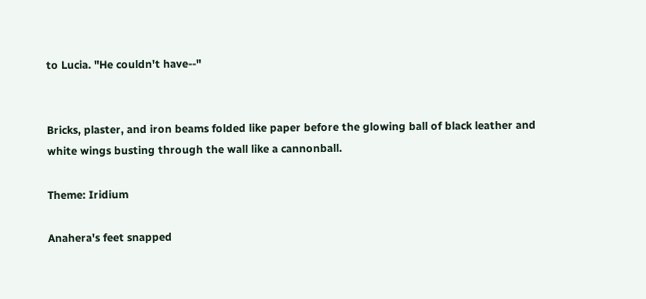to Lucia. "He couldn't have--"


Bricks, plaster, and iron beams folded like paper before the glowing ball of black leather and white wings busting through the wall like a cannonball.

Theme: Iridium

Anahera's feet snapped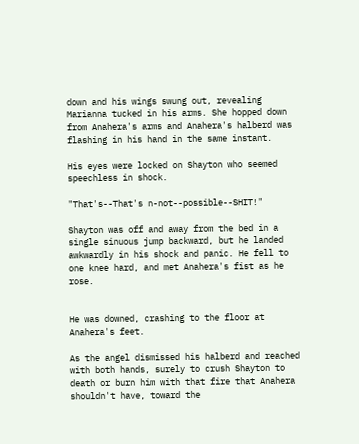down and his wings swung out, revealing Marianna tucked in his arms. She hopped down from Anahera's arms and Anahera's halberd was flashing in his hand in the same instant.

His eyes were locked on Shayton who seemed speechless in shock.

"That's--That's n-not--possible--SHIT!"

Shayton was off and away from the bed in a single sinuous jump backward, but he landed awkwardly in his shock and panic. He fell to one knee hard, and met Anahera's fist as he rose.


He was downed, crashing to the floor at Anahera's feet.

As the angel dismissed his halberd and reached with both hands, surely to crush Shayton to death or burn him with that fire that Anahera shouldn't have, toward the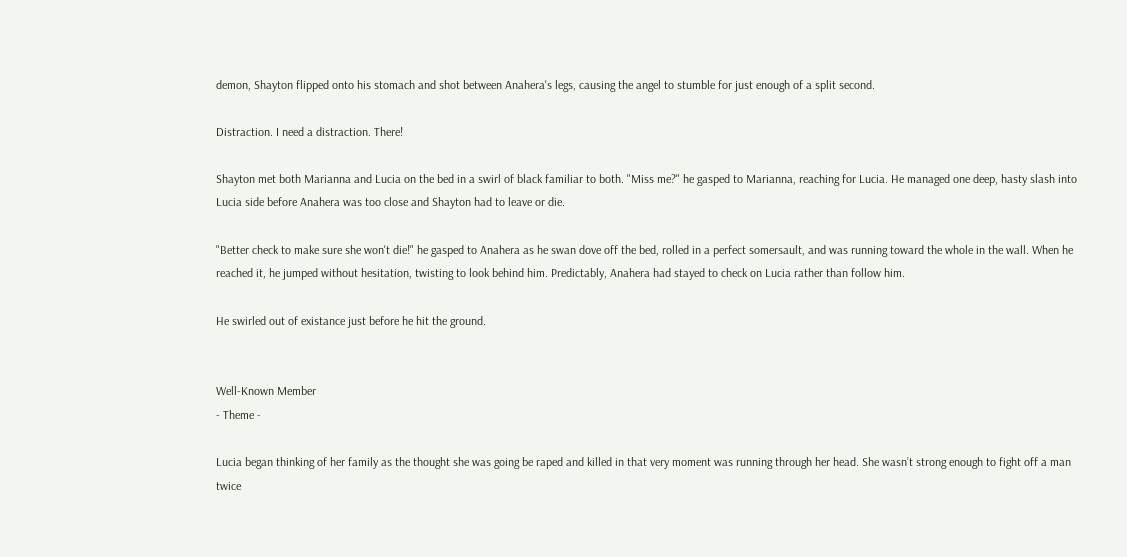demon, Shayton flipped onto his stomach and shot between Anahera's legs, causing the angel to stumble for just enough of a split second.

Distraction. I need a distraction. There!

Shayton met both Marianna and Lucia on the bed in a swirl of black familiar to both. "Miss me?" he gasped to Marianna, reaching for Lucia. He managed one deep, hasty slash into Lucia side before Anahera was too close and Shayton had to leave or die.

"Better check to make sure she won't die!" he gasped to Anahera as he swan dove off the bed, rolled in a perfect somersault, and was running toward the whole in the wall. When he reached it, he jumped without hesitation, twisting to look behind him. Predictably, Anahera had stayed to check on Lucia rather than follow him.

He swirled out of existance just before he hit the ground.


Well-Known Member
- Theme -

Lucia began thinking of her family as the thought she was going be raped and killed in that very moment was running through her head. She wasn’t strong enough to fight off a man twice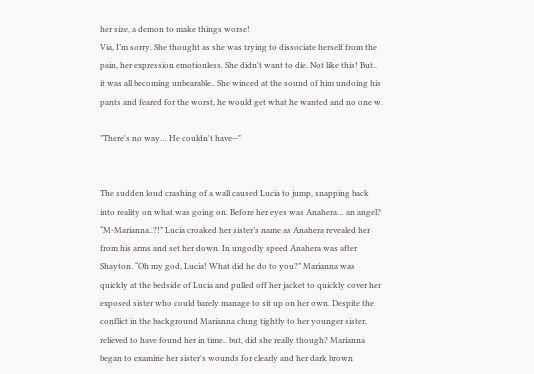her size, a demon to make things worse!
Via, I’m sorry. She thought as she was trying to dissociate herself from the pain, her expression emotionless. She didn't want to die. Not like this! But.. it was all becoming unbearable.. She winced at the sound of him undoing his pants and feared for the worst, he would get what he wanted and no one w.

"There's no way… He couldn't have--"


The sudden loud crashing of a wall caused Lucia to jump, snapping back into reality on what was going on. Before her eyes was Anahera… an angel? “M-Marianna..?!” Lucia croaked her sister’s name as Anahera revealed her from his arms and set her down. In ungodly speed Anahera was after Shayton. “Oh my god, Lucia! What did he do to you?” Marianna was quickly at the bedside of Lucia and pulled off her jacket to quickly cover her exposed sister who could barely manage to sit up on her own. Despite the conflict in the background Marianna clung tightly to her younger sister, relieved to have found her in time.. but, did she really though? Marianna began to examine her sister's wounds for clearly and her dark brown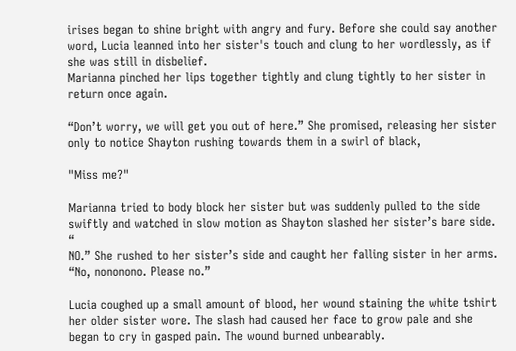irises began to shine bright with angry and fury. Before she could say another word, Lucia leanned into her sister's touch and clung to her wordlessly, as if she was still in disbelief.
Marianna pinched her lips together tightly and clung tightly to her sister in return once again.

“Don’t worry, we will get you out of here.” She promised, releasing her sister only to notice Shayton rushing towards them in a swirl of black,

"Miss me?"

Marianna tried to body block her sister but was suddenly pulled to the side swiftly and watched in slow motion as Shayton slashed her sister’s bare side. “
NO.” She rushed to her sister’s side and caught her falling sister in her arms. “No, nononono. Please no.”

Lucia coughed up a small amount of blood, her wound staining the white tshirt her older sister wore. The slash had caused her face to grow pale and she began to cry in gasped pain. The wound burned unbearably.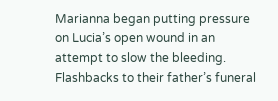Marianna began putting pressure on Lucia’s open wound in an attempt to slow the bleeding. Flashbacks to their father’s funeral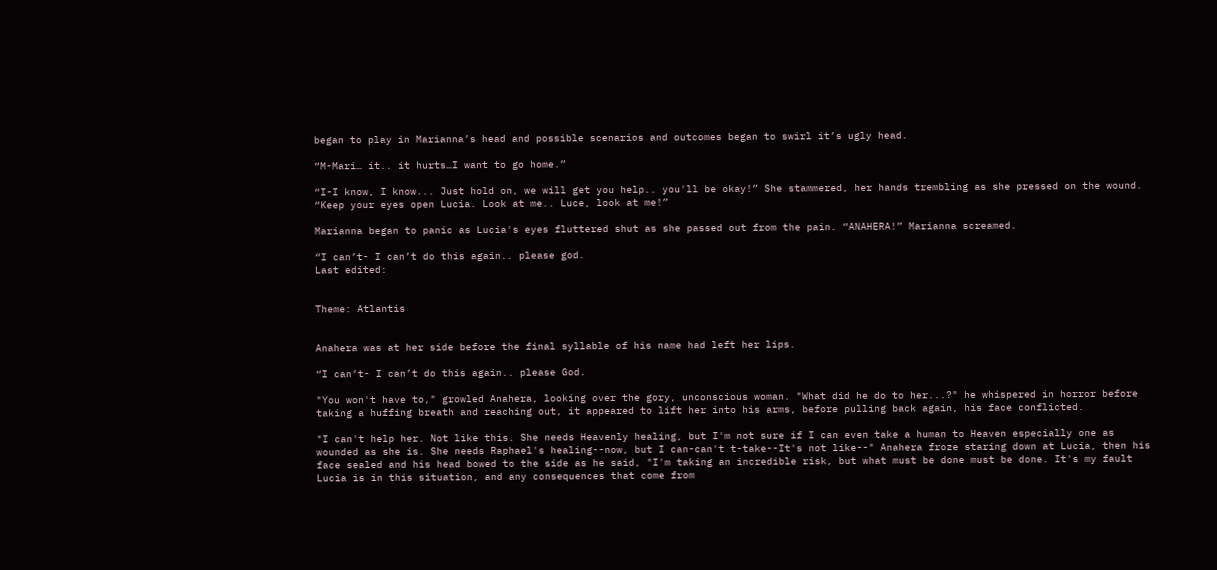began to play in Marianna’s head and possible scenarios and outcomes began to swirl it’s ugly head.

“M-Mari… it.. it hurts…I want to go home.”

“I-I know, I know... Just hold on, we will get you help.. you'll be okay!” She stammered, her hands trembling as she pressed on the wound. “Keep your eyes open Lucia. Look at me.. Luce, look at me!”

Marianna began to panic as Lucia's eyes fluttered shut as she passed out from the pain. “ANAHERA!” Marianna screamed.

“I can’t- I can’t do this again.. please god.
Last edited:


Theme: Atlantis


Anahera was at her side before the final syllable of his name had left her lips.

“I can’t- I can’t do this again.. please God.

"You won't have to," growled Anahera, looking over the gory, unconscious woman. "What did he do to her...?" he whispered in horror before taking a huffing breath and reaching out, it appeared to lift her into his arms, before pulling back again, his face conflicted.

"I can't help her. Not like this. She needs Heavenly healing, but I'm not sure if I can even take a human to Heaven especially one as wounded as she is. She needs Raphael's healing--now, but I can-can't t-take--It's not like--" Anahera froze staring down at Lucia, then his face sealed and his head bowed to the side as he said, "I'm taking an incredible risk, but what must be done must be done. It's my fault Lucia is in this situation, and any consequences that come from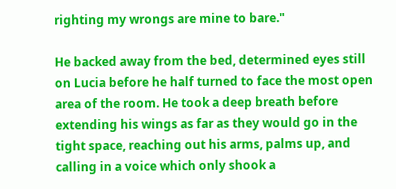righting my wrongs are mine to bare."

He backed away from the bed, determined eyes still on Lucia before he half turned to face the most open area of the room. He took a deep breath before extending his wings as far as they would go in the tight space, reaching out his arms, palms up, and calling in a voice which only shook a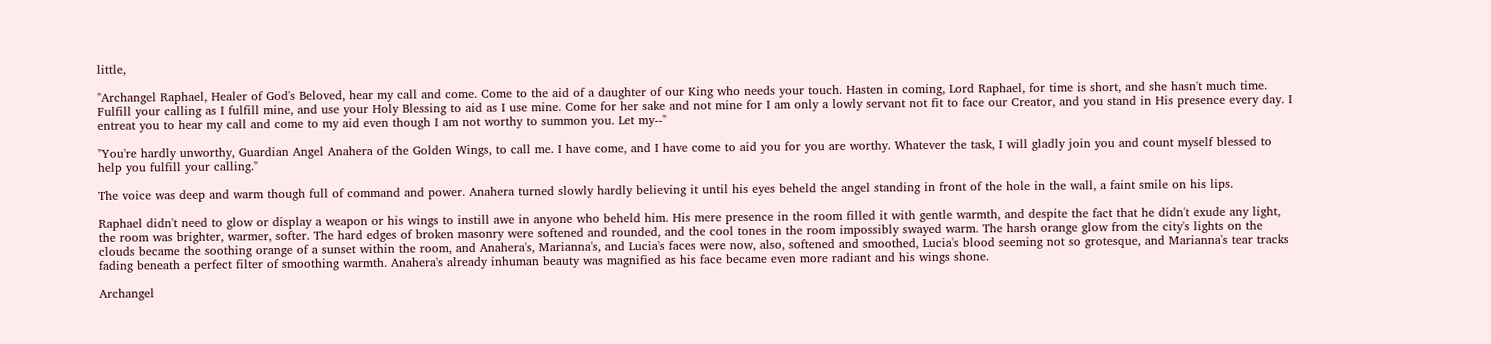little,

"Archangel Raphael, Healer of God's Beloved, hear my call and come. Come to the aid of a daughter of our King who needs your touch. Hasten in coming, Lord Raphael, for time is short, and she hasn't much time. Fulfill your calling as I fulfill mine, and use your Holy Blessing to aid as I use mine. Come for her sake and not mine for I am only a lowly servant not fit to face our Creator, and you stand in His presence every day. I entreat you to hear my call and come to my aid even though I am not worthy to summon you. Let my--"

"You're hardly unworthy, Guardian Angel Anahera of the Golden Wings, to call me. I have come, and I have come to aid you for you are worthy. Whatever the task, I will gladly join you and count myself blessed to help you fulfill your calling."

The voice was deep and warm though full of command and power. Anahera turned slowly hardly believing it until his eyes beheld the angel standing in front of the hole in the wall, a faint smile on his lips.

Raphael didn't need to glow or display a weapon or his wings to instill awe in anyone who beheld him. His mere presence in the room filled it with gentle warmth, and despite the fact that he didn't exude any light, the room was brighter, warmer, softer. The hard edges of broken masonry were softened and rounded, and the cool tones in the room impossibly swayed warm. The harsh orange glow from the city's lights on the clouds became the soothing orange of a sunset within the room, and Anahera's, Marianna's, and Lucia's faces were now, also, softened and smoothed, Lucia's blood seeming not so grotesque, and Marianna's tear tracks fading beneath a perfect filter of smoothing warmth. Anahera's already inhuman beauty was magnified as his face became even more radiant and his wings shone.

Archangel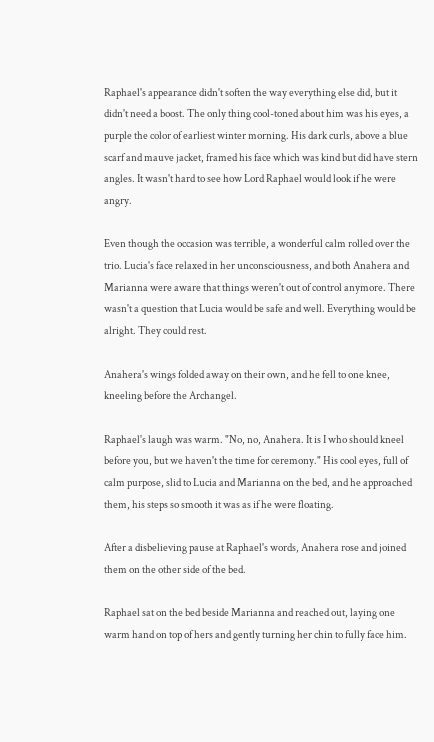Raphael's appearance didn't soften the way everything else did, but it didn't need a boost. The only thing cool-toned about him was his eyes, a purple the color of earliest winter morning. His dark curls, above a blue scarf and mauve jacket, framed his face which was kind but did have stern angles. It wasn't hard to see how Lord Raphael would look if he were angry.

Even though the occasion was terrible, a wonderful calm rolled over the trio. Lucia's face relaxed in her unconsciousness, and both Anahera and Marianna were aware that things weren't out of control anymore. There wasn't a question that Lucia would be safe and well. Everything would be alright. They could rest.

Anahera's wings folded away on their own, and he fell to one knee, kneeling before the Archangel.

Raphael's laugh was warm. "No, no, Anahera. It is I who should kneel before you, but we haven't the time for ceremony." His cool eyes, full of calm purpose, slid to Lucia and Marianna on the bed, and he approached them, his steps so smooth it was as if he were floating.

After a disbelieving pause at Raphael's words, Anahera rose and joined them on the other side of the bed.

Raphael sat on the bed beside Marianna and reached out, laying one warm hand on top of hers and gently turning her chin to fully face him.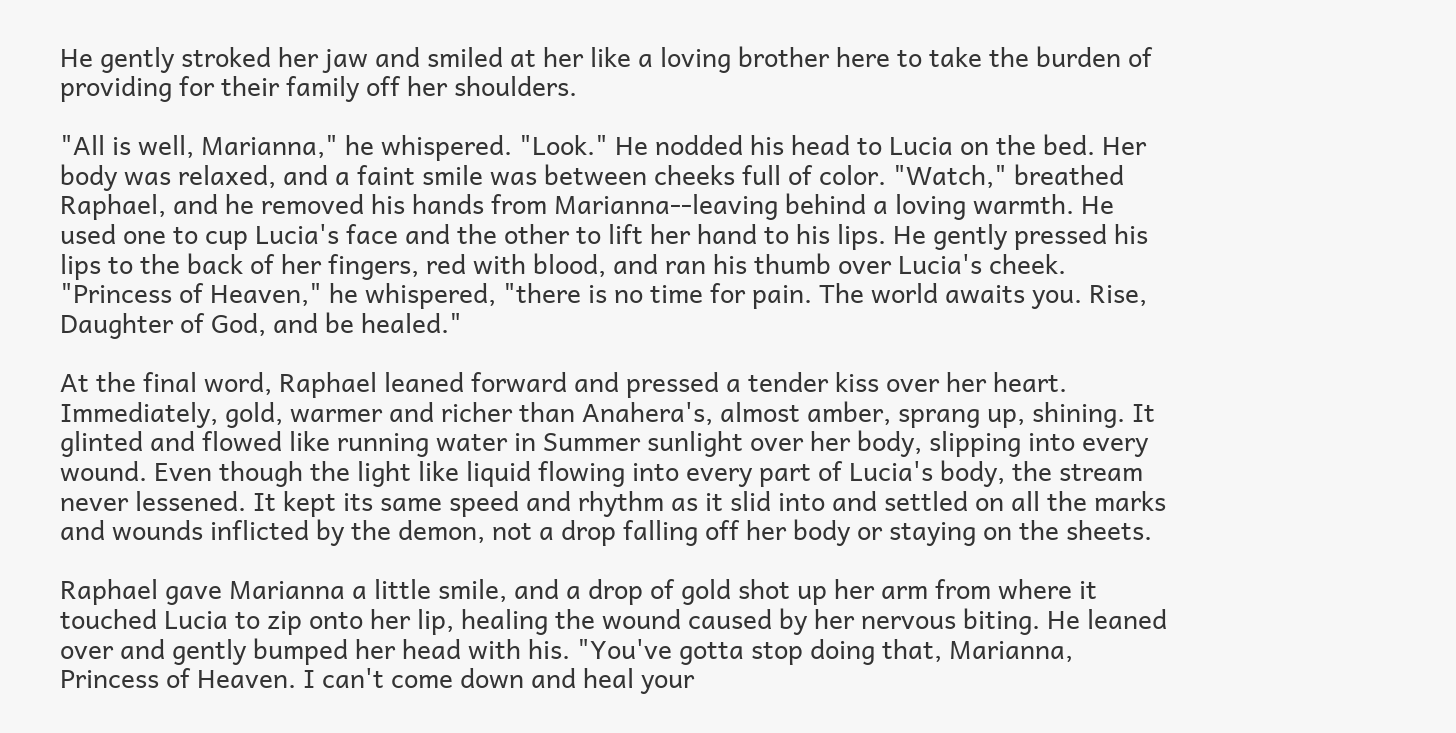He gently stroked her jaw and smiled at her like a loving brother here to take the burden of providing for their family off her shoulders.

"All is well, Marianna," he whispered. "Look." He nodded his head to Lucia on the bed. Her body was relaxed, and a faint smile was between cheeks full of color. "Watch," breathed Raphael, and he removed his hands from Marianna--leaving behind a loving warmth. He used one to cup Lucia's face and the other to lift her hand to his lips. He gently pressed his lips to the back of her fingers, red with blood, and ran his thumb over Lucia's cheek. "Princess of Heaven," he whispered, "there is no time for pain. The world awaits you. Rise, Daughter of God, and be healed."

At the final word, Raphael leaned forward and pressed a tender kiss over her heart. Immediately, gold, warmer and richer than Anahera's, almost amber, sprang up, shining. It glinted and flowed like running water in Summer sunlight over her body, slipping into every wound. Even though the light like liquid flowing into every part of Lucia's body, the stream never lessened. It kept its same speed and rhythm as it slid into and settled on all the marks and wounds inflicted by the demon, not a drop falling off her body or staying on the sheets.

Raphael gave Marianna a little smile, and a drop of gold shot up her arm from where it touched Lucia to zip onto her lip, healing the wound caused by her nervous biting. He leaned over and gently bumped her head with his. "You've gotta stop doing that, Marianna, Princess of Heaven. I can't come down and heal your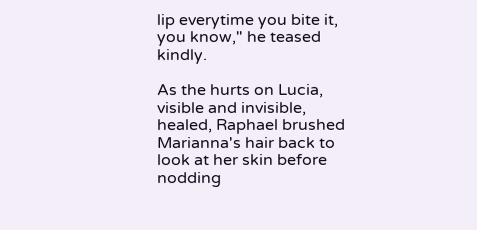lip everytime you bite it, you know," he teased kindly.

As the hurts on Lucia, visible and invisible, healed, Raphael brushed Marianna's hair back to look at her skin before nodding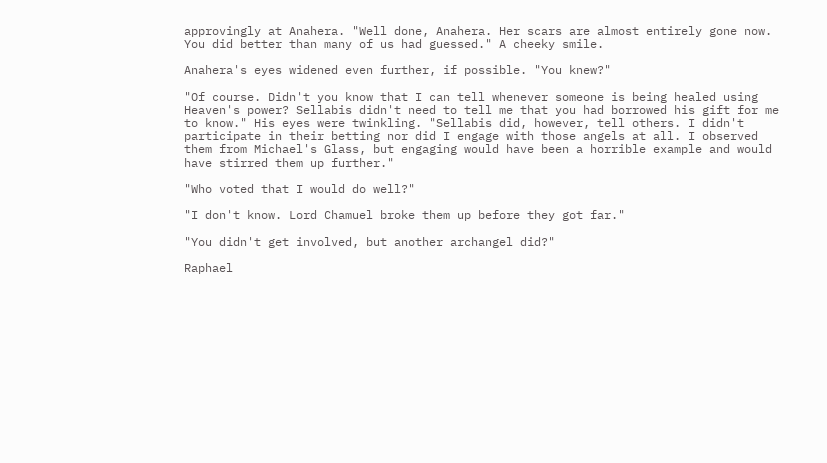approvingly at Anahera. "Well done, Anahera. Her scars are almost entirely gone now. You did better than many of us had guessed." A cheeky smile.

Anahera's eyes widened even further, if possible. "You knew?"

"Of course. Didn't you know that I can tell whenever someone is being healed using Heaven's power? Sellabis didn't need to tell me that you had borrowed his gift for me to know." His eyes were twinkling. "Sellabis did, however, tell others. I didn't participate in their betting nor did I engage with those angels at all. I observed them from Michael's Glass, but engaging would have been a horrible example and would have stirred them up further."

"Who voted that I would do well?"

"I don't know. Lord Chamuel broke them up before they got far."

"You didn't get involved, but another archangel did?"

Raphael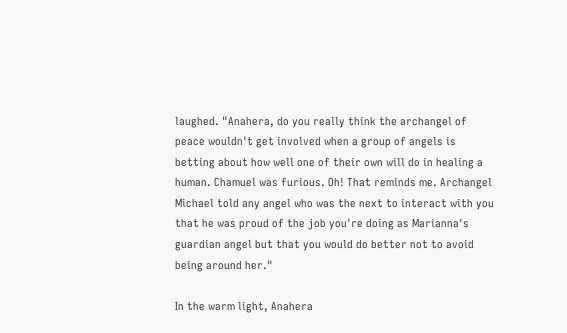laughed. "Anahera, do you really think the archangel of peace wouldn't get involved when a group of angels is betting about how well one of their own will do in healing a human. Chamuel was furious. Oh! That reminds me. Archangel Michael told any angel who was the next to interact with you that he was proud of the job you're doing as Marianna's guardian angel but that you would do better not to avoid being around her."

In the warm light, Anahera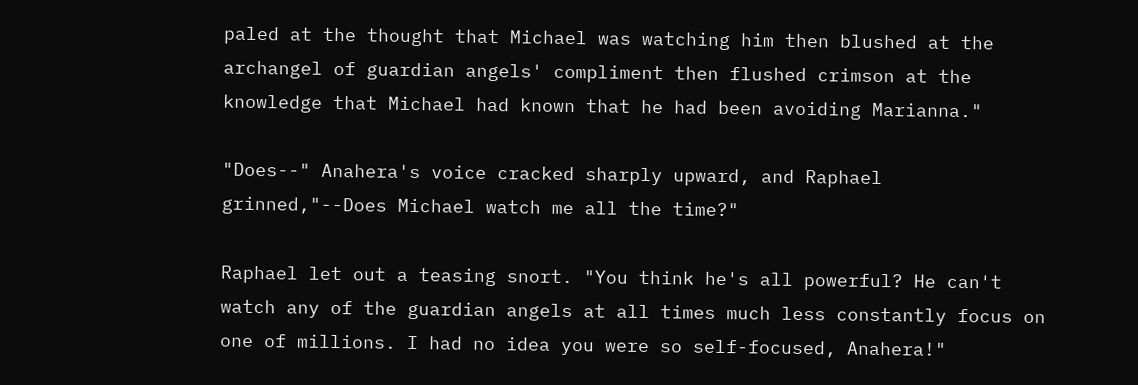paled at the thought that Michael was watching him then blushed at the archangel of guardian angels' compliment then flushed crimson at the knowledge that Michael had known that he had been avoiding Marianna."

"Does--" Anahera's voice cracked sharply upward, and Raphael grinned,"--Does Michael watch me all the time?"

Raphael let out a teasing snort. "You think he's all powerful? He can't watch any of the guardian angels at all times much less constantly focus on one of millions. I had no idea you were so self-focused, Anahera!"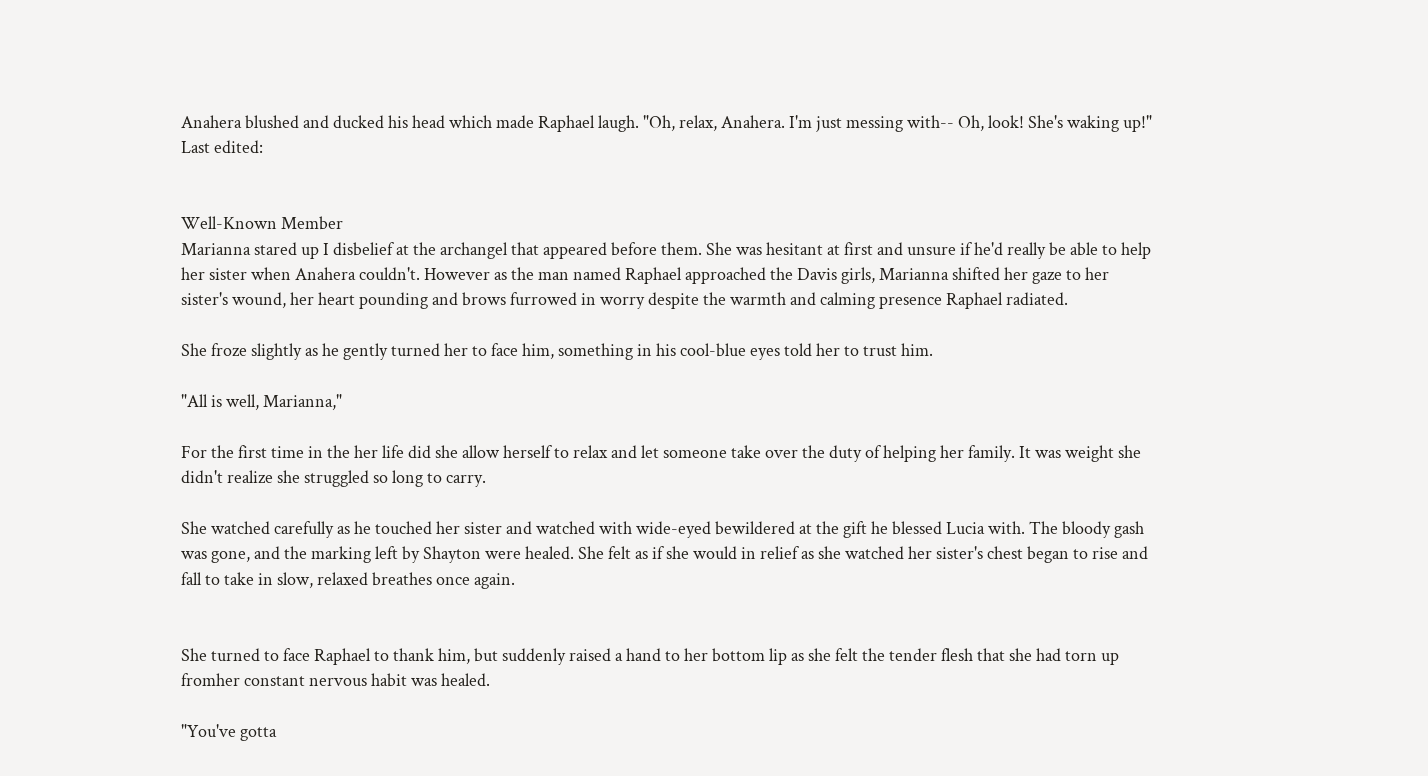Anahera blushed and ducked his head which made Raphael laugh. "Oh, relax, Anahera. I'm just messing with-- Oh, look! She's waking up!"
Last edited:


Well-Known Member
Marianna stared up I disbelief at the archangel that appeared before them. She was hesitant at first and unsure if he'd really be able to help her sister when Anahera couldn't. However as the man named Raphael approached the Davis girls, Marianna shifted her gaze to her sister's wound, her heart pounding and brows furrowed in worry despite the warmth and calming presence Raphael radiated.

She froze slightly as he gently turned her to face him, something in his cool-blue eyes told her to trust him.

"All is well, Marianna,"

For the first time in the her life did she allow herself to relax and let someone take over the duty of helping her family. It was weight she didn't realize she struggled so long to carry.

She watched carefully as he touched her sister and watched with wide-eyed bewildered at the gift he blessed Lucia with. The bloody gash was gone, and the marking left by Shayton were healed. She felt as if she would in relief as she watched her sister's chest began to rise and fall to take in slow, relaxed breathes once again.


She turned to face Raphael to thank him, but suddenly raised a hand to her bottom lip as she felt the tender flesh that she had torn up fromher constant nervous habit was healed.

"You've gotta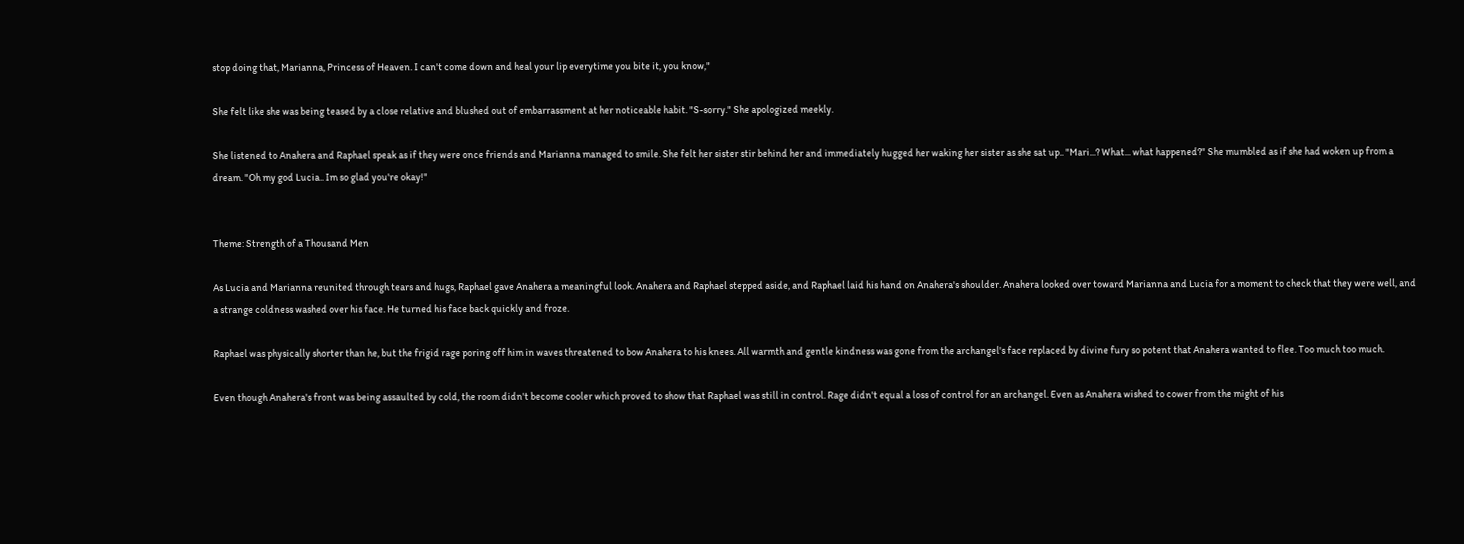stop doing that, Marianna, Princess of Heaven. I can't come down and heal your lip everytime you bite it, you know,"

She felt like she was being teased by a close relative and blushed out of embarrassment at her noticeable habit. "S-sorry." She apologized meekly.

She listened to Anahera and Raphael speak as if they were once friends and Marianna managed to smile. She felt her sister stir behind her and immediately hugged her waking her sister as she sat up.. "Mari...? What... what happened?" She mumbled as if she had woken up from a dream. "Oh my god Lucia.. Im so glad you're okay!"


Theme: Strength of a Thousand Men

As Lucia and Marianna reunited through tears and hugs, Raphael gave Anahera a meaningful look. Anahera and Raphael stepped aside, and Raphael laid his hand on Anahera's shoulder. Anahera looked over toward Marianna and Lucia for a moment to check that they were well, and a strange coldness washed over his face. He turned his face back quickly and froze.

Raphael was physically shorter than he, but the frigid rage poring off him in waves threatened to bow Anahera to his knees. All warmth and gentle kindness was gone from the archangel's face replaced by divine fury so potent that Anahera wanted to flee. Too much too much.

Even though Anahera's front was being assaulted by cold, the room didn't become cooler which proved to show that Raphael was still in control. Rage didn't equal a loss of control for an archangel. Even as Anahera wished to cower from the might of his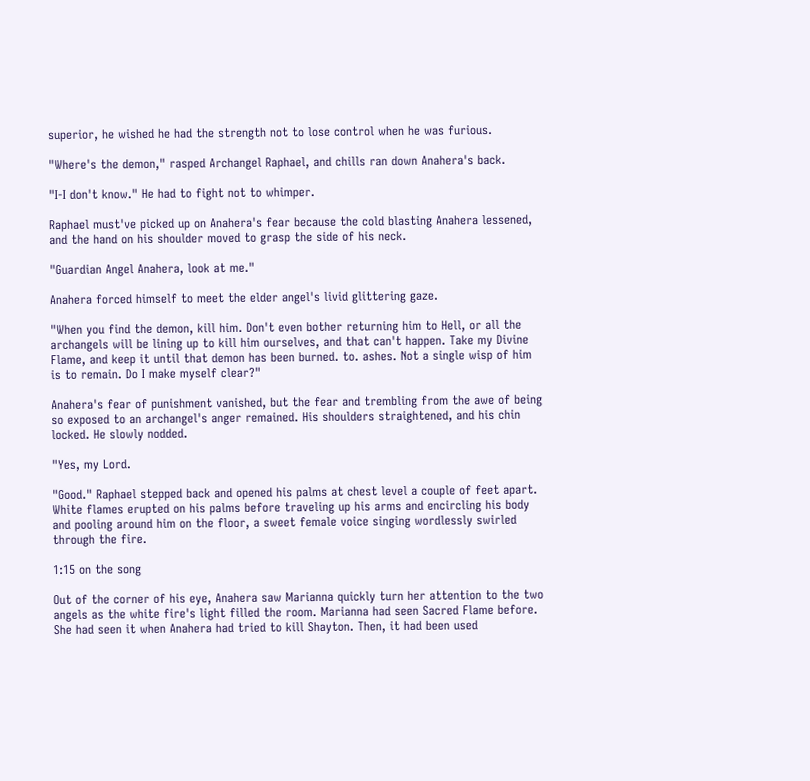superior, he wished he had the strength not to lose control when he was furious.

"Where's the demon," rasped Archangel Raphael, and chills ran down Anahera's back.

"I-I don't know." He had to fight not to whimper.

Raphael must've picked up on Anahera's fear because the cold blasting Anahera lessened, and the hand on his shoulder moved to grasp the side of his neck.

"Guardian Angel Anahera, look at me."

Anahera forced himself to meet the elder angel's livid glittering gaze.

"When you find the demon, kill him. Don't even bother returning him to Hell, or all the archangels will be lining up to kill him ourselves, and that can't happen. Take my Divine Flame, and keep it until that demon has been burned. to. ashes. Not a single wisp of him is to remain. Do I make myself clear?"

Anahera's fear of punishment vanished, but the fear and trembling from the awe of being so exposed to an archangel's anger remained. His shoulders straightened, and his chin locked. He slowly nodded.

"Yes, my Lord.

"Good." Raphael stepped back and opened his palms at chest level a couple of feet apart. White flames erupted on his palms before traveling up his arms and encircling his body and pooling around him on the floor, a sweet female voice singing wordlessly swirled through the fire.

1:15 on the song

Out of the corner of his eye, Anahera saw Marianna quickly turn her attention to the two angels as the white fire's light filled the room. Marianna had seen Sacred Flame before. She had seen it when Anahera had tried to kill Shayton. Then, it had been used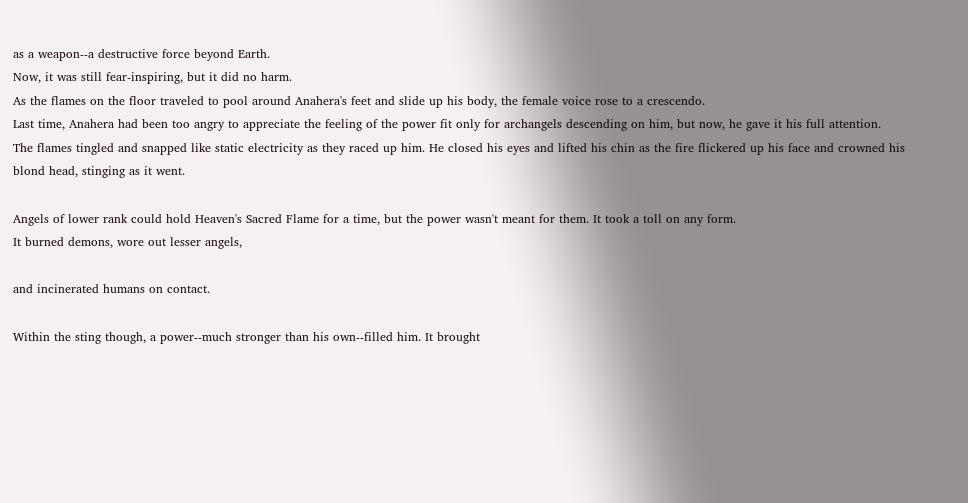as a weapon--a destructive force beyond Earth.
Now, it was still fear-inspiring, but it did no harm.
As the flames on the floor traveled to pool around Anahera's feet and slide up his body, the female voice rose to a crescendo.
Last time, Anahera had been too angry to appreciate the feeling of the power fit only for archangels descending on him, but now, he gave it his full attention.
The flames tingled and snapped like static electricity as they raced up him. He closed his eyes and lifted his chin as the fire flickered up his face and crowned his blond head, stinging as it went.

Angels of lower rank could hold Heaven's Sacred Flame for a time, but the power wasn't meant for them. It took a toll on any form.
It burned demons, wore out lesser angels,

and incinerated humans on contact.

Within the sting though, a power--much stronger than his own--filled him. It brought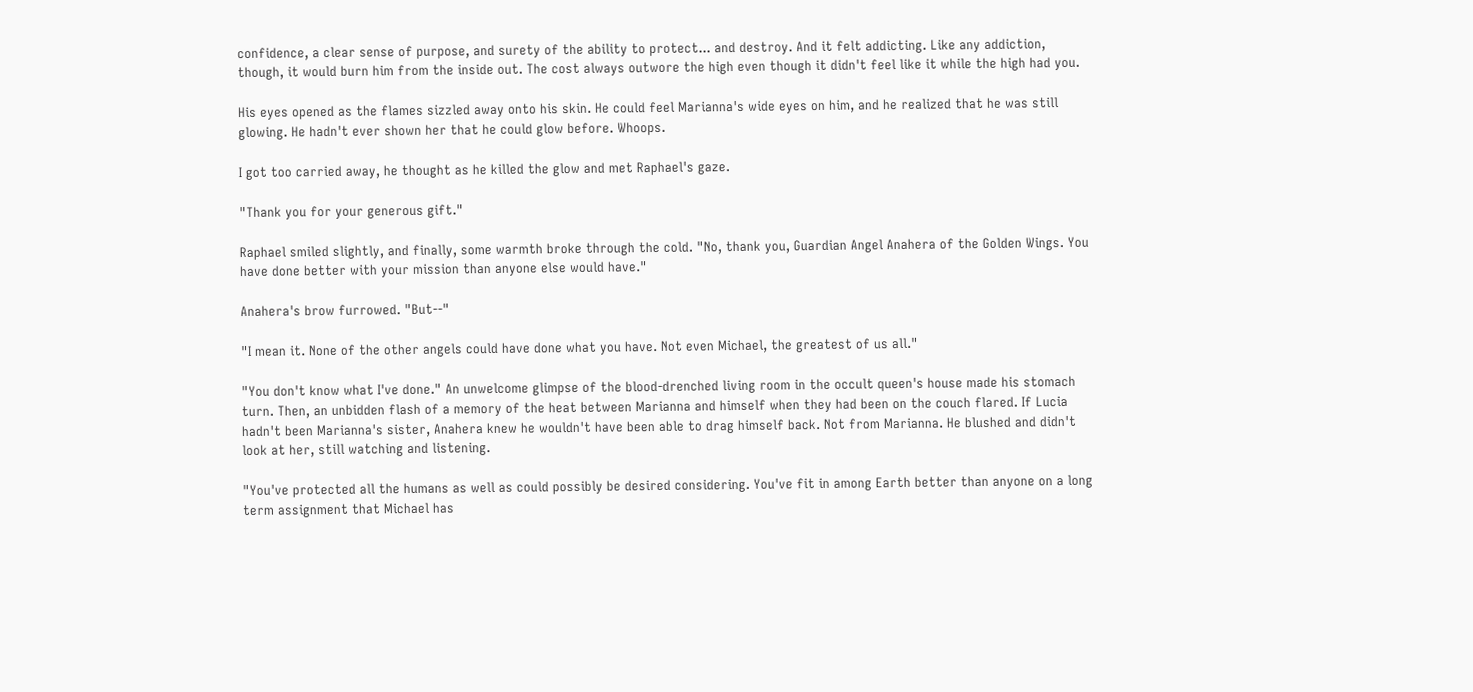confidence, a clear sense of purpose, and surety of the ability to protect... and destroy. And it felt addicting. Like any addiction, though, it would burn him from the inside out. The cost always outwore the high even though it didn't feel like it while the high had you.

His eyes opened as the flames sizzled away onto his skin. He could feel Marianna's wide eyes on him, and he realized that he was still glowing. He hadn't ever shown her that he could glow before. Whoops.

I got too carried away, he thought as he killed the glow and met Raphael's gaze.

"Thank you for your generous gift."

Raphael smiled slightly, and finally, some warmth broke through the cold. "No, thank you, Guardian Angel Anahera of the Golden Wings. You have done better with your mission than anyone else would have."

Anahera's brow furrowed. "But--"

"I mean it. None of the other angels could have done what you have. Not even Michael, the greatest of us all."

"You don't know what I've done." An unwelcome glimpse of the blood-drenched living room in the occult queen's house made his stomach turn. Then, an unbidden flash of a memory of the heat between Marianna and himself when they had been on the couch flared. If Lucia hadn't been Marianna's sister, Anahera knew he wouldn't have been able to drag himself back. Not from Marianna. He blushed and didn't look at her, still watching and listening.

"You've protected all the humans as well as could possibly be desired considering. You've fit in among Earth better than anyone on a long term assignment that Michael has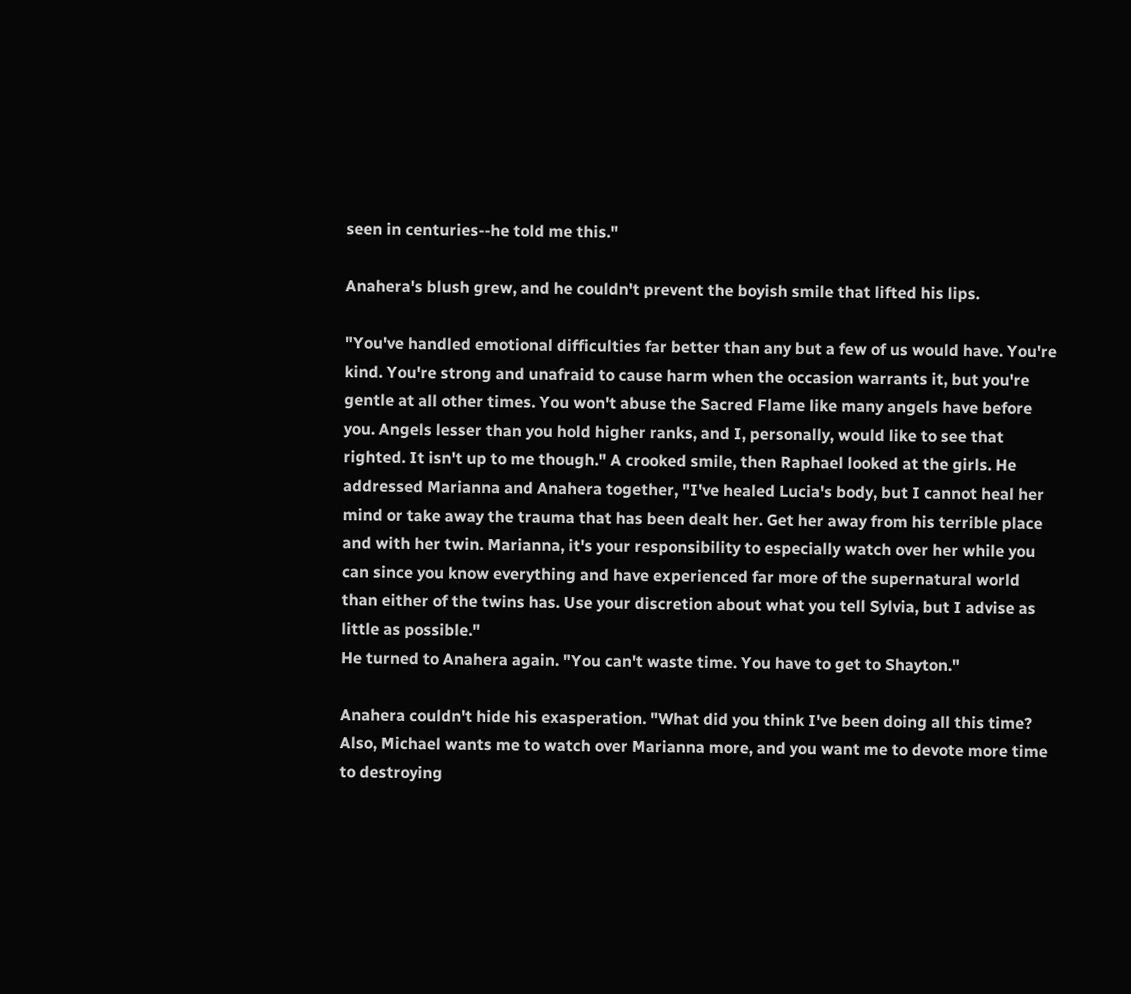seen in centuries--he told me this."

Anahera's blush grew, and he couldn't prevent the boyish smile that lifted his lips.

"You've handled emotional difficulties far better than any but a few of us would have. You're kind. You're strong and unafraid to cause harm when the occasion warrants it, but you're gentle at all other times. You won't abuse the Sacred Flame like many angels have before you. Angels lesser than you hold higher ranks, and I, personally, would like to see that righted. It isn't up to me though." A crooked smile, then Raphael looked at the girls. He addressed Marianna and Anahera together, "I've healed Lucia's body, but I cannot heal her mind or take away the trauma that has been dealt her. Get her away from his terrible place and with her twin. Marianna, it's your responsibility to especially watch over her while you can since you know everything and have experienced far more of the supernatural world than either of the twins has. Use your discretion about what you tell Sylvia, but I advise as little as possible."
He turned to Anahera again. "You can't waste time. You have to get to Shayton."

Anahera couldn't hide his exasperation. "What did you think I've been doing all this time? Also, Michael wants me to watch over Marianna more, and you want me to devote more time to destroying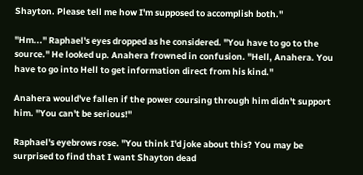Shayton. Please tell me how I'm supposed to accomplish both."

"Hm..." Raphael's eyes dropped as he considered. "You have to go to the source." He looked up. Anahera frowned in confusion. "Hell, Anahera. You have to go into Hell to get information direct from his kind."

Anahera would've fallen if the power coursing through him didn't support him. "You can't be serious!"

Raphael's eyebrows rose. "You think I'd joke about this? You may be surprised to find that I want Shayton dead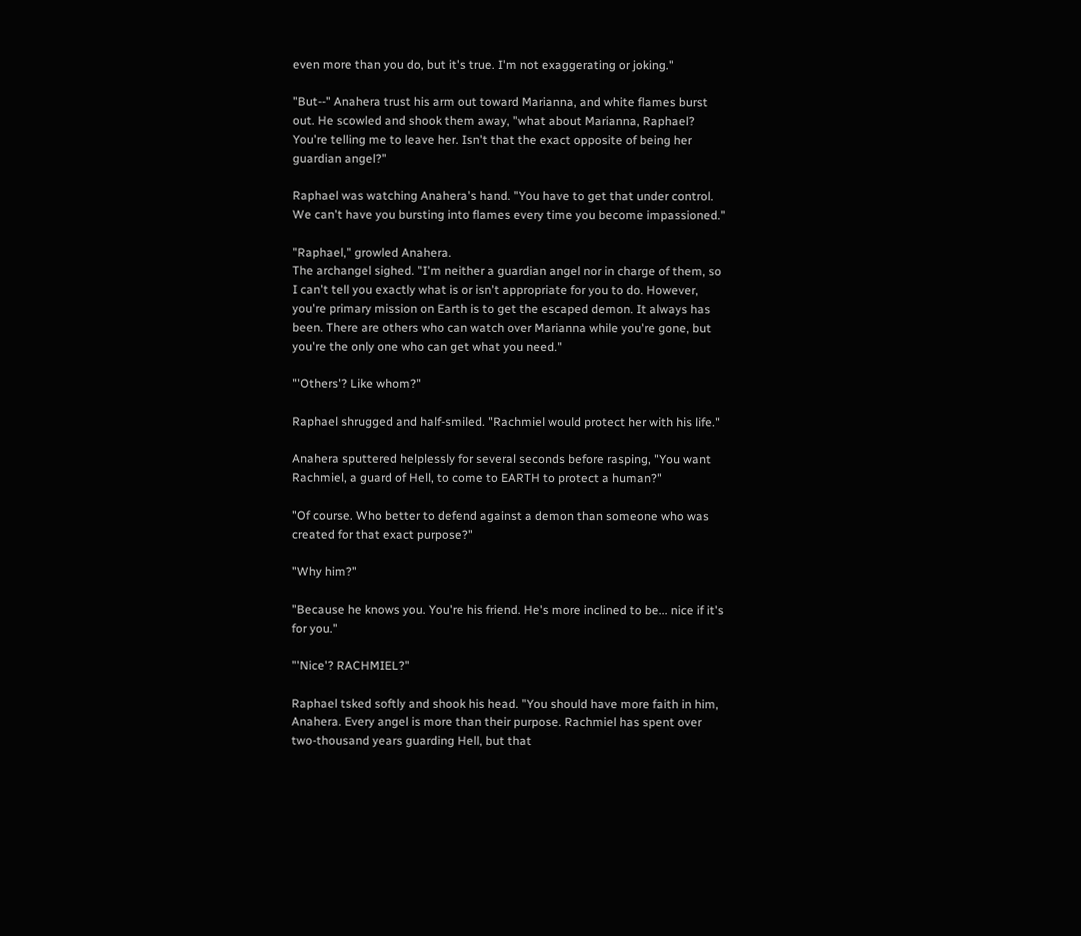even more than you do, but it's true. I'm not exaggerating or joking."

"But--" Anahera trust his arm out toward Marianna, and white flames burst out. He scowled and shook them away, "what about Marianna, Raphael? You're telling me to leave her. Isn't that the exact opposite of being her guardian angel?"

Raphael was watching Anahera's hand. "You have to get that under control. We can't have you bursting into flames every time you become impassioned."

"Raphael," growled Anahera.
The archangel sighed. "I'm neither a guardian angel nor in charge of them, so I can't tell you exactly what is or isn't appropriate for you to do. However, you're primary mission on Earth is to get the escaped demon. It always has been. There are others who can watch over Marianna while you're gone, but you're the only one who can get what you need."

"'Others'? Like whom?"

Raphael shrugged and half-smiled. "Rachmiel would protect her with his life."

Anahera sputtered helplessly for several seconds before rasping, "You want Rachmiel, a guard of Hell, to come to EARTH to protect a human?"

"Of course. Who better to defend against a demon than someone who was created for that exact purpose?"

"Why him?"

"Because he knows you. You're his friend. He's more inclined to be... nice if it's for you."

"'Nice'? RACHMIEL?"

Raphael tsked softly and shook his head. "You should have more faith in him, Anahera. Every angel is more than their purpose. Rachmiel has spent over two-thousand years guarding Hell, but that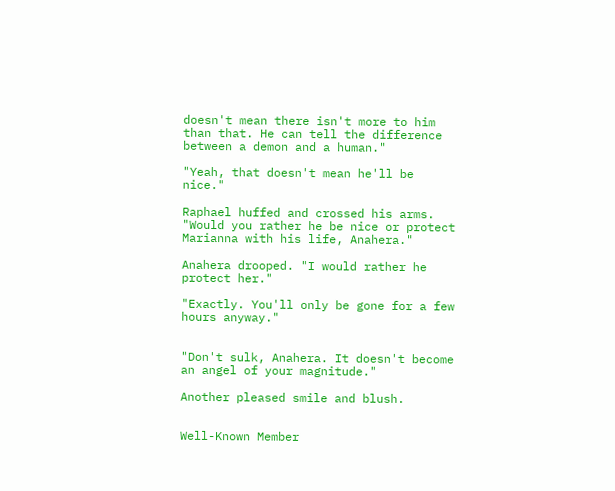doesn't mean there isn't more to him than that. He can tell the difference between a demon and a human."

"Yeah, that doesn't mean he'll be nice."

Raphael huffed and crossed his arms. "Would you rather he be nice or protect Marianna with his life, Anahera."

Anahera drooped. "I would rather he protect her."

"Exactly. You'll only be gone for a few hours anyway."


"Don't sulk, Anahera. It doesn't become an angel of your magnitude."

Another pleased smile and blush.


Well-Known Member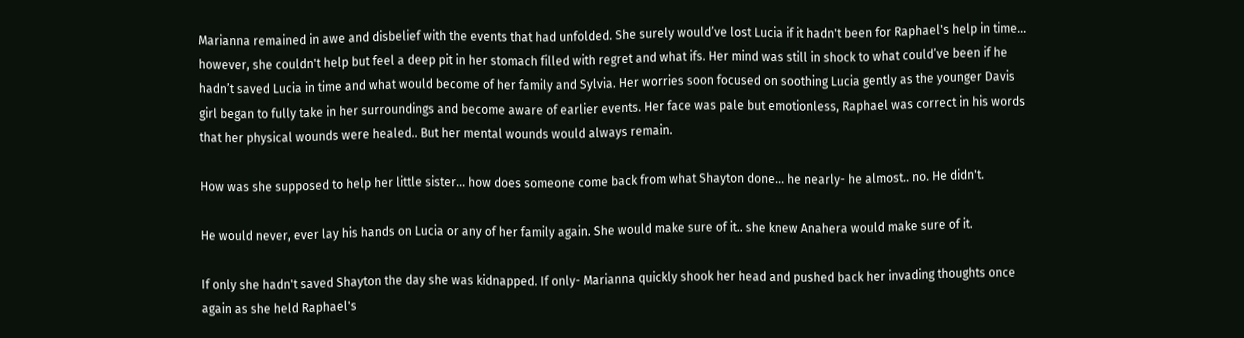Marianna remained in awe and disbelief with the events that had unfolded. She surely would’ve lost Lucia if it hadn't been for Raphael's help in time... however, she couldn't help but feel a deep pit in her stomach filled with regret and what ifs. Her mind was still in shock to what could’ve been if he hadn’t saved Lucia in time and what would become of her family and Sylvia. Her worries soon focused on soothing Lucia gently as the younger Davis girl began to fully take in her surroundings and become aware of earlier events. Her face was pale but emotionless, Raphael was correct in his words that her physical wounds were healed.. But her mental wounds would always remain.

How was she supposed to help her little sister... how does someone come back from what Shayton done... he nearly- he almost.. no. He didn't.

He would never, ever lay his hands on Lucia or any of her family again. She would make sure of it.. she knew Anahera would make sure of it.

If only she hadn't saved Shayton the day she was kidnapped. If only- Marianna quickly shook her head and pushed back her invading thoughts once again as she held Raphael's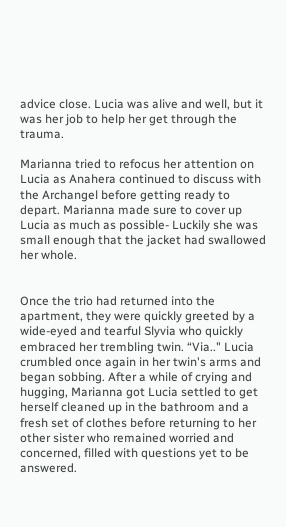advice close. Lucia was alive and well, but it was her job to help her get through the trauma.

Marianna tried to refocus her attention on Lucia as Anahera continued to discuss with the Archangel before getting ready to depart. Marianna made sure to cover up Lucia as much as possible- Luckily she was small enough that the jacket had swallowed her whole.


Once the trio had returned into the apartment, they were quickly greeted by a wide-eyed and tearful Slyvia who quickly embraced her trembling twin. “Via.." Lucia crumbled once again in her twin's arms and began sobbing. After a while of crying and hugging, Marianna got Lucia settled to get herself cleaned up in the bathroom and a fresh set of clothes before returning to her other sister who remained worried and concerned, filled with questions yet to be answered.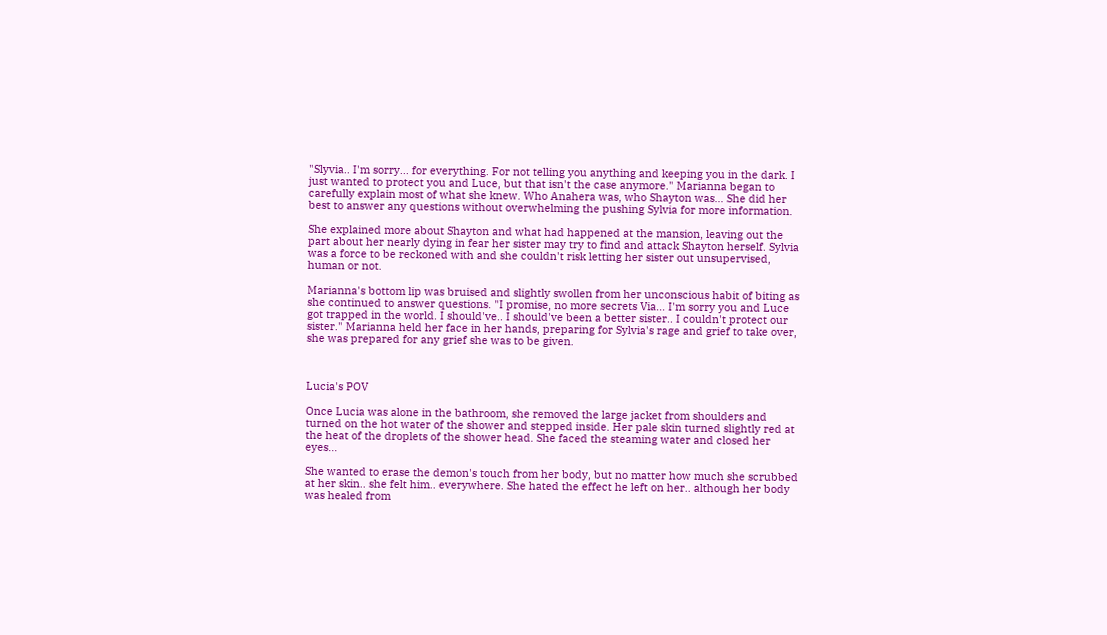"Slyvia.. I'm sorry... for everything. For not telling you anything and keeping you in the dark. I just wanted to protect you and Luce, but that isn't the case anymore." Marianna began to carefully explain most of what she knew. Who Anahera was, who Shayton was… She did her best to answer any questions without overwhelming the pushing Sylvia for more information.

She explained more about Shayton and what had happened at the mansion, leaving out the part about her nearly dying in fear her sister may try to find and attack Shayton herself. Sylvia was a force to be reckoned with and she couldn't risk letting her sister out unsupervised, human or not.

Marianna's bottom lip was bruised and slightly swollen from her unconscious habit of biting as she continued to answer questions. "I promise, no more secrets Via... I'm sorry you and Luce got trapped in the world. I should've.. I should've been a better sister.. I couldn't protect our sister." Marianna held her face in her hands, preparing for Sylvia's rage and grief to take over, she was prepared for any grief she was to be given.



Lucia's POV

Once Lucia was alone in the bathroom, she removed the large jacket from shoulders and turned on the hot water of the shower and stepped inside. Her pale skin turned slightly red at the heat of the droplets of the shower head. She faced the steaming water and closed her eyes...

She wanted to erase the demon's touch from her body, but no matter how much she scrubbed at her skin.. she felt him.. everywhere. She hated the effect he left on her.. although her body was healed from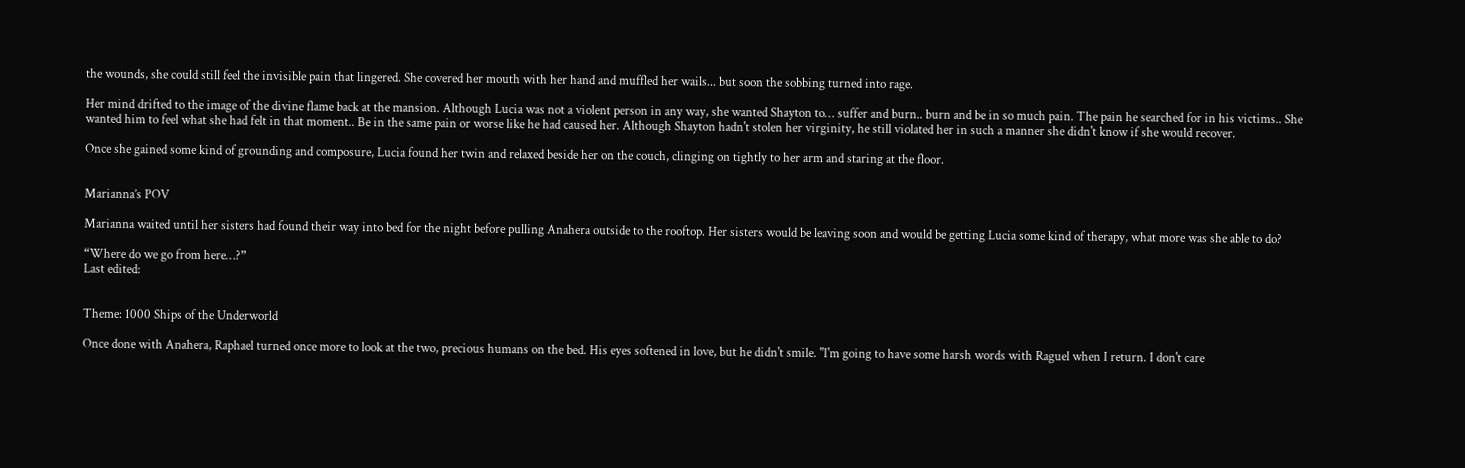the wounds, she could still feel the invisible pain that lingered. She covered her mouth with her hand and muffled her wails... but soon the sobbing turned into rage.

Her mind drifted to the image of the divine flame back at the mansion. Although Lucia was not a violent person in any way, she wanted Shayton to… suffer and burn.. burn and be in so much pain. The pain he searched for in his victims.. She wanted him to feel what she had felt in that moment.. Be in the same pain or worse like he had caused her. Although Shayton hadn't stolen her virginity, he still violated her in such a manner she didn't know if she would recover.

Once she gained some kind of grounding and composure, Lucia found her twin and relaxed beside her on the couch, clinging on tightly to her arm and staring at the floor.


Marianna’s POV

Marianna waited until her sisters had found their way into bed for the night before pulling Anahera outside to the rooftop. Her sisters would be leaving soon and would be getting Lucia some kind of therapy, what more was she able to do?

“Where do we go from here…?”
Last edited:


Theme: 1000 Ships of the Underworld

Once done with Anahera, Raphael turned once more to look at the two, precious humans on the bed. His eyes softened in love, but he didn't smile. "I'm going to have some harsh words with Raguel when I return. I don't care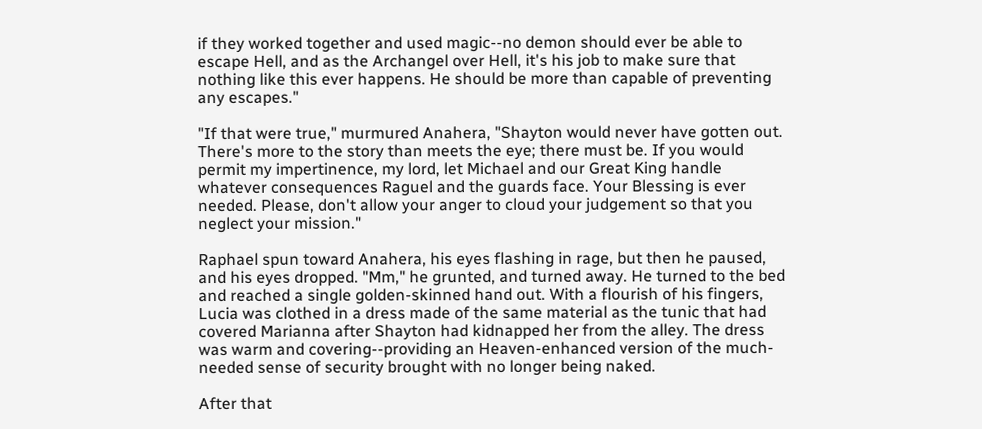if they worked together and used magic--no demon should ever be able to escape Hell, and as the Archangel over Hell, it's his job to make sure that nothing like this ever happens. He should be more than capable of preventing any escapes."

"If that were true," murmured Anahera, "Shayton would never have gotten out. There's more to the story than meets the eye; there must be. If you would permit my impertinence, my lord, let Michael and our Great King handle whatever consequences Raguel and the guards face. Your Blessing is ever needed. Please, don't allow your anger to cloud your judgement so that you neglect your mission."

Raphael spun toward Anahera, his eyes flashing in rage, but then he paused, and his eyes dropped. "Mm," he grunted, and turned away. He turned to the bed and reached a single golden-skinned hand out. With a flourish of his fingers, Lucia was clothed in a dress made of the same material as the tunic that had covered Marianna after Shayton had kidnapped her from the alley. The dress was warm and covering--providing an Heaven-enhanced version of the much-needed sense of security brought with no longer being naked.

After that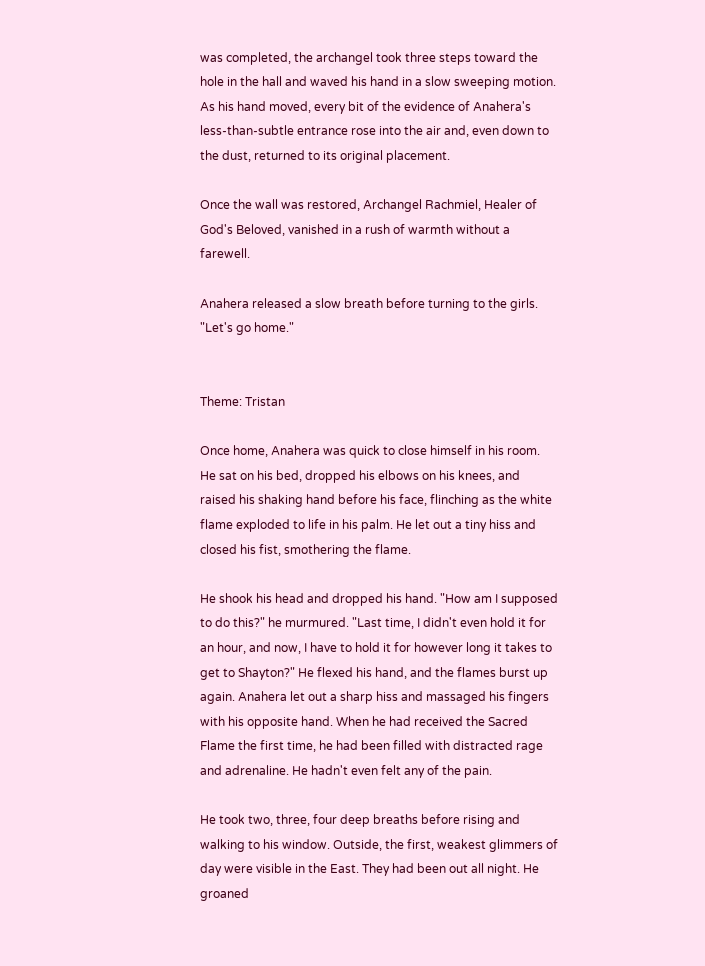was completed, the archangel took three steps toward the hole in the hall and waved his hand in a slow sweeping motion. As his hand moved, every bit of the evidence of Anahera's less-than-subtle entrance rose into the air and, even down to the dust, returned to its original placement.

Once the wall was restored, Archangel Rachmiel, Healer of God's Beloved, vanished in a rush of warmth without a farewell.

Anahera released a slow breath before turning to the girls. "Let's go home."


Theme: Tristan

Once home, Anahera was quick to close himself in his room. He sat on his bed, dropped his elbows on his knees, and raised his shaking hand before his face, flinching as the white flame exploded to life in his palm. He let out a tiny hiss and closed his fist, smothering the flame.

He shook his head and dropped his hand. "How am I supposed to do this?" he murmured. "Last time, I didn't even hold it for an hour, and now, I have to hold it for however long it takes to get to Shayton?" He flexed his hand, and the flames burst up again. Anahera let out a sharp hiss and massaged his fingers with his opposite hand. When he had received the Sacred Flame the first time, he had been filled with distracted rage and adrenaline. He hadn't even felt any of the pain.

He took two, three, four deep breaths before rising and walking to his window. Outside, the first, weakest glimmers of day were visible in the East. They had been out all night. He groaned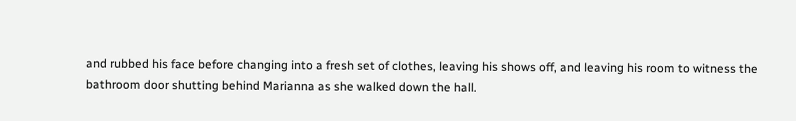and rubbed his face before changing into a fresh set of clothes, leaving his shows off, and leaving his room to witness the bathroom door shutting behind Marianna as she walked down the hall.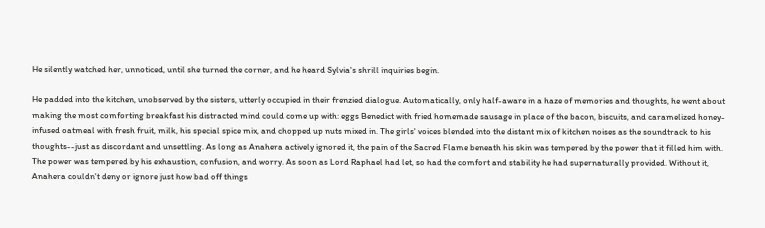He silently watched her, unnoticed, until she turned the corner, and he heard Sylvia's shrill inquiries begin.

He padded into the kitchen, unobserved by the sisters, utterly occupied in their frenzied dialogue. Automatically, only half-aware in a haze of memories and thoughts, he went about making the most comforting breakfast his distracted mind could come up with: eggs Benedict with fried homemade sausage in place of the bacon, biscuits, and caramelized honey-infused oatmeal with fresh fruit, milk, his special spice mix, and chopped up nuts mixed in. The girls' voices blended into the distant mix of kitchen noises as the soundtrack to his thoughts--just as discordant and unsettling. As long as Anahera actively ignored it, the pain of the Sacred Flame beneath his skin was tempered by the power that it filled him with. The power was tempered by his exhaustion, confusion, and worry. As soon as Lord Raphael had let, so had the comfort and stability he had supernaturally provided. Without it, Anahera couldn't deny or ignore just how bad off things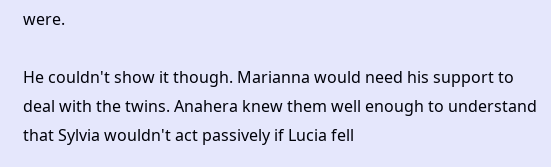were.

He couldn't show it though. Marianna would need his support to deal with the twins. Anahera knew them well enough to understand that Sylvia wouldn't act passively if Lucia fell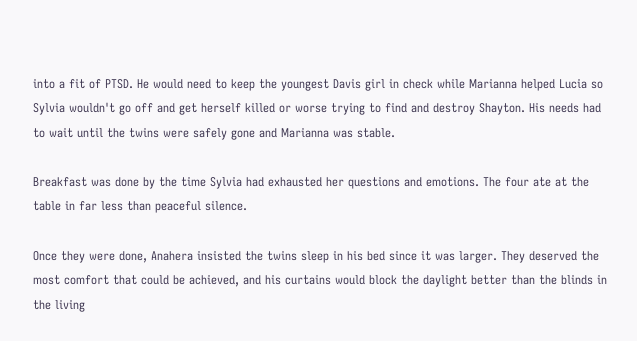into a fit of PTSD. He would need to keep the youngest Davis girl in check while Marianna helped Lucia so Sylvia wouldn't go off and get herself killed or worse trying to find and destroy Shayton. His needs had to wait until the twins were safely gone and Marianna was stable.

Breakfast was done by the time Sylvia had exhausted her questions and emotions. The four ate at the table in far less than peaceful silence.

Once they were done, Anahera insisted the twins sleep in his bed since it was larger. They deserved the most comfort that could be achieved, and his curtains would block the daylight better than the blinds in the living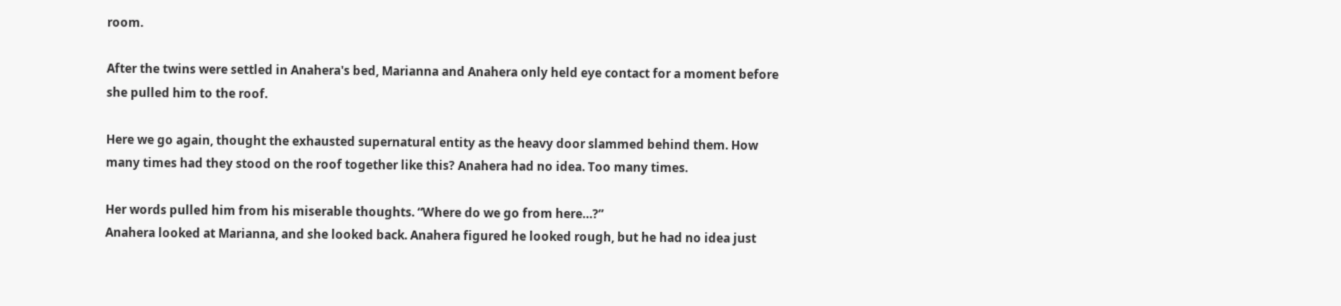room.

After the twins were settled in Anahera's bed, Marianna and Anahera only held eye contact for a moment before she pulled him to the roof.

Here we go again, thought the exhausted supernatural entity as the heavy door slammed behind them. How many times had they stood on the roof together like this? Anahera had no idea. Too many times.

Her words pulled him from his miserable thoughts. “Where do we go from here…?”
Anahera looked at Marianna, and she looked back. Anahera figured he looked rough, but he had no idea just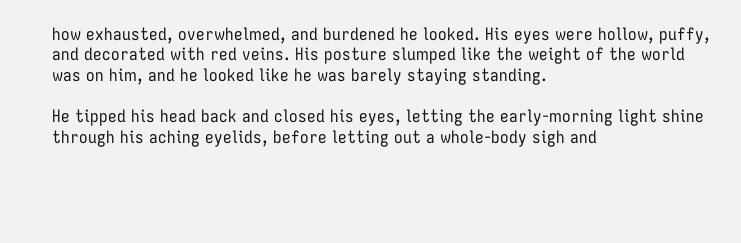how exhausted, overwhelmed, and burdened he looked. His eyes were hollow, puffy, and decorated with red veins. His posture slumped like the weight of the world was on him, and he looked like he was barely staying standing.

He tipped his head back and closed his eyes, letting the early-morning light shine through his aching eyelids, before letting out a whole-body sigh and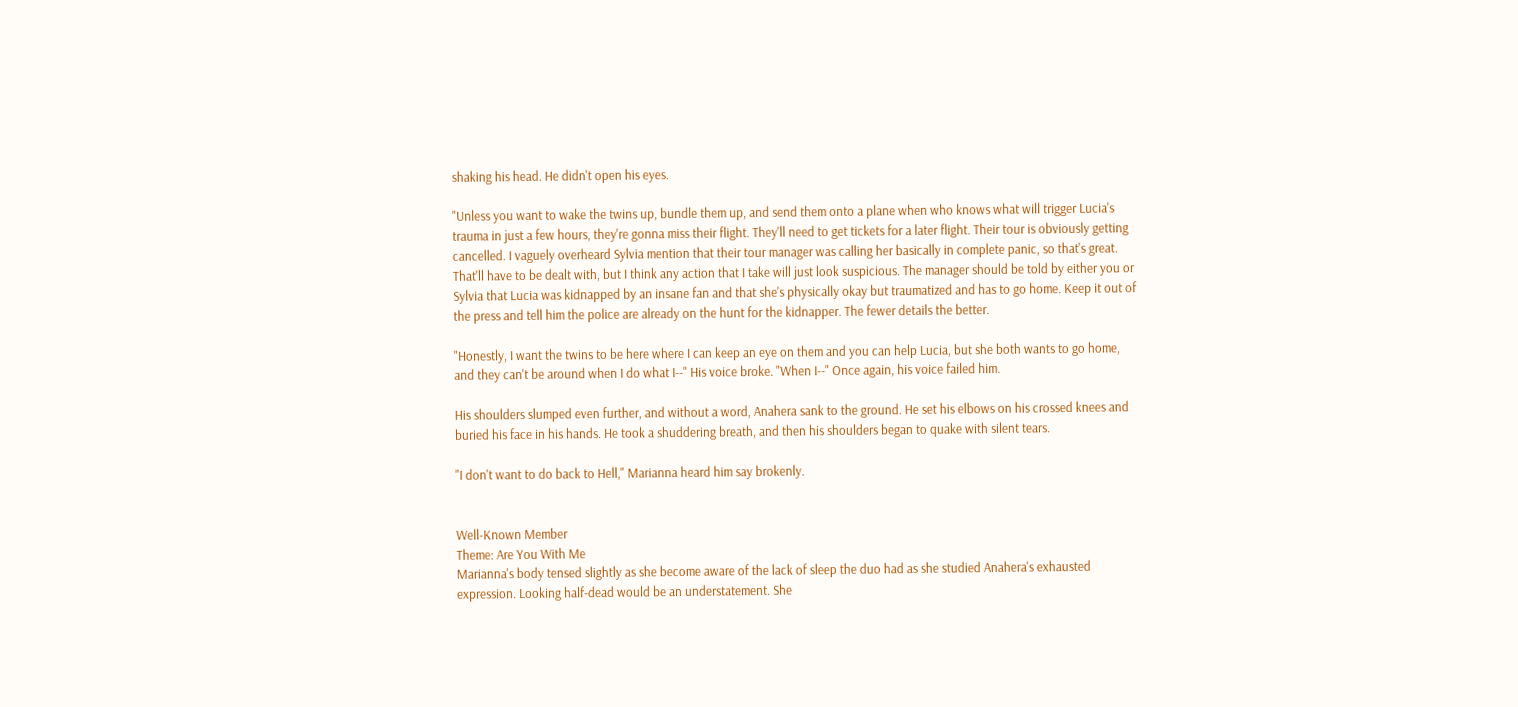shaking his head. He didn't open his eyes.

"Unless you want to wake the twins up, bundle them up, and send them onto a plane when who knows what will trigger Lucia's trauma in just a few hours, they're gonna miss their flight. They'll need to get tickets for a later flight. Their tour is obviously getting cancelled. I vaguely overheard Sylvia mention that their tour manager was calling her basically in complete panic, so that's great. That'll have to be dealt with, but I think any action that I take will just look suspicious. The manager should be told by either you or Sylvia that Lucia was kidnapped by an insane fan and that she's physically okay but traumatized and has to go home. Keep it out of the press and tell him the police are already on the hunt for the kidnapper. The fewer details the better.

"Honestly, I want the twins to be here where I can keep an eye on them and you can help Lucia, but she both wants to go home, and they can't be around when I do what I--" His voice broke. "When I--" Once again, his voice failed him.

His shoulders slumped even further, and without a word, Anahera sank to the ground. He set his elbows on his crossed knees and buried his face in his hands. He took a shuddering breath, and then his shoulders began to quake with silent tears.

"I don't want to do back to Hell," Marianna heard him say brokenly.


Well-Known Member
Theme: Are You With Me
Marianna's body tensed slightly as she become aware of the lack of sleep the duo had as she studied Anahera's exhausted expression. Looking half-dead would be an understatement. She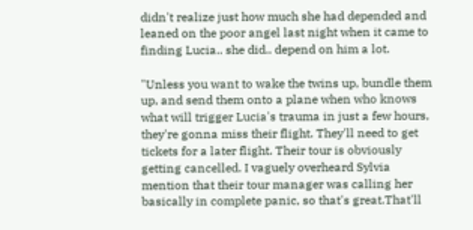didn't realize just how much she had depended and leaned on the poor angel last night when it came to finding Lucia.. she did.. depend on him a lot.

"Unless you want to wake the twins up, bundle them up, and send them onto a plane when who knows what will trigger Lucia's trauma in just a few hours, they're gonna miss their flight. They'll need to get tickets for a later flight. Their tour is obviously getting cancelled. I vaguely overheard Sylvia mention that their tour manager was calling her basically in complete panic, so that's great.That'll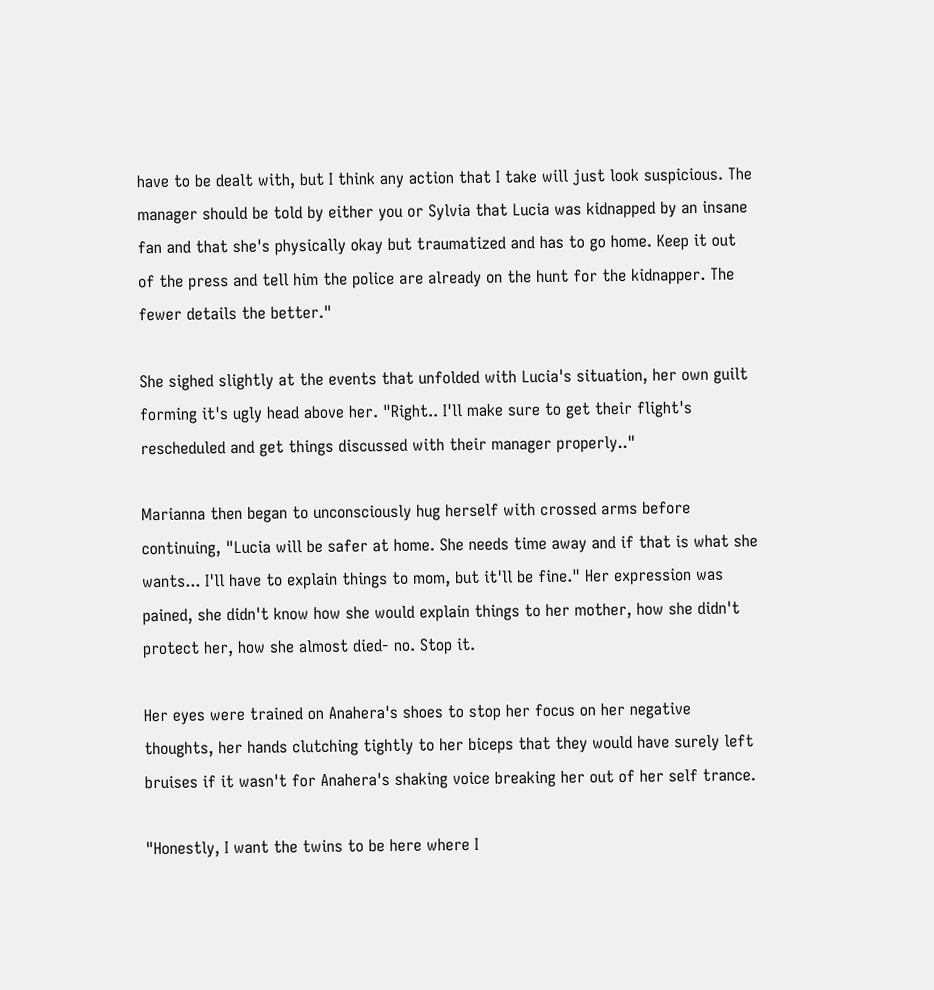have to be dealt with, but I think any action that I take will just look suspicious. The manager should be told by either you or Sylvia that Lucia was kidnapped by an insane fan and that she's physically okay but traumatized and has to go home. Keep it out of the press and tell him the police are already on the hunt for the kidnapper. The fewer details the better."

She sighed slightly at the events that unfolded with Lucia's situation, her own guilt forming it's ugly head above her. "Right.. I'll make sure to get their flight's rescheduled and get things discussed with their manager properly.."

Marianna then began to unconsciously hug herself with crossed arms before continuing, "Lucia will be safer at home. She needs time away and if that is what she wants... I'll have to explain things to mom, but it'll be fine." Her expression was pained, she didn't know how she would explain things to her mother, how she didn't protect her, how she almost died- no. Stop it.

Her eyes were trained on Anahera's shoes to stop her focus on her negative thoughts, her hands clutching tightly to her biceps that they would have surely left bruises if it wasn't for Anahera's shaking voice breaking her out of her self trance.

"Honestly, I want the twins to be here where I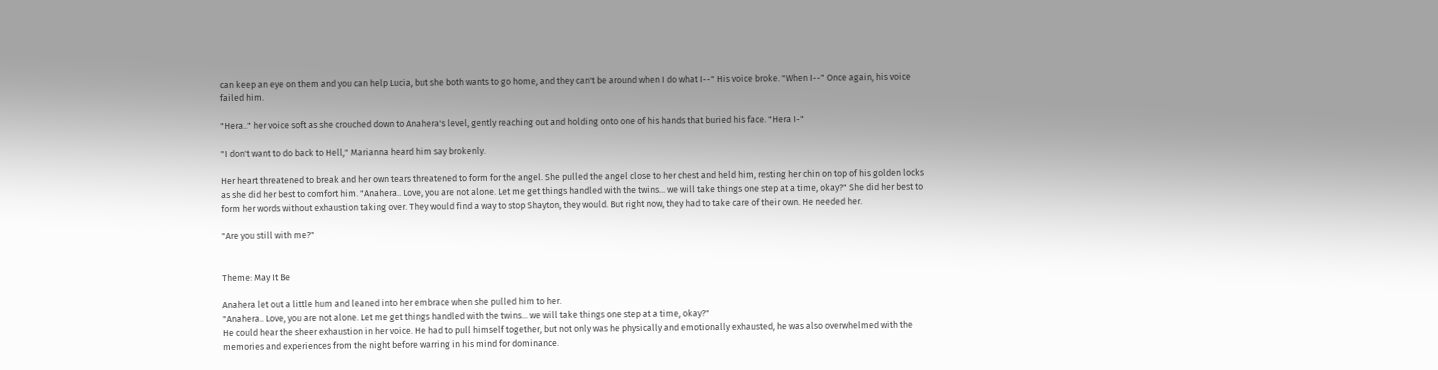can keep an eye on them and you can help Lucia, but she both wants to go home, and they can't be around when I do what I--" His voice broke. "When I--" Once again, his voice failed him.

"Hera.." her voice soft as she crouched down to Anahera's level, gently reaching out and holding onto one of his hands that buried his face. "Hera I-"

"I don't want to do back to Hell," Marianna heard him say brokenly.

Her heart threatened to break and her own tears threatened to form for the angel. She pulled the angel close to her chest and held him, resting her chin on top of his golden locks as she did her best to comfort him. "Anahera.. Love, you are not alone. Let me get things handled with the twins... we will take things one step at a time, okay?" She did her best to form her words without exhaustion taking over. They would find a way to stop Shayton, they would. But right now, they had to take care of their own. He needed her.

"Are you still with me?"


Theme: May It Be

Anahera let out a little hum and leaned into her embrace when she pulled him to her.
"Anahera.. Love, you are not alone. Let me get things handled with the twins... we will take things one step at a time, okay?"
He could hear the sheer exhaustion in her voice. He had to pull himself together, but not only was he physically and emotionally exhausted, he was also overwhelmed with the memories and experiences from the night before warring in his mind for dominance.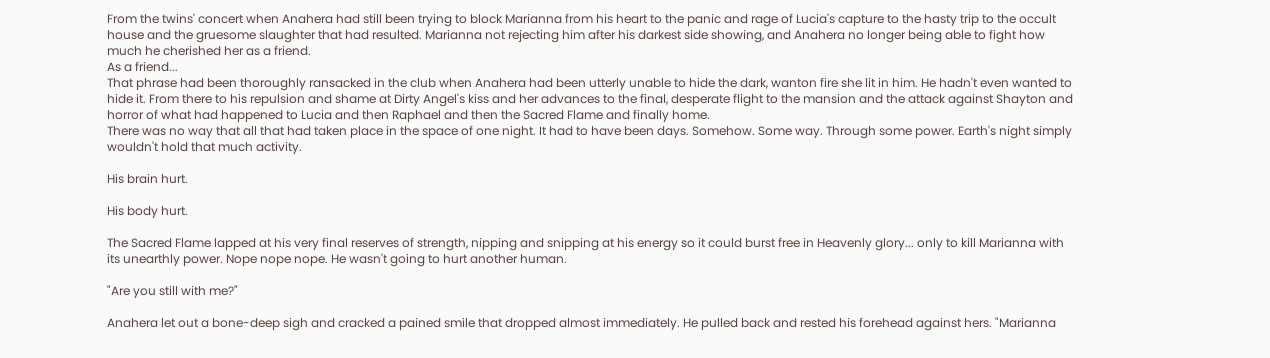From the twins' concert when Anahera had still been trying to block Marianna from his heart to the panic and rage of Lucia's capture to the hasty trip to the occult house and the gruesome slaughter that had resulted. Marianna not rejecting him after his darkest side showing, and Anahera no longer being able to fight how much he cherished her as a friend.
As a friend...
That phrase had been thoroughly ransacked in the club when Anahera had been utterly unable to hide the dark, wanton fire she lit in him. He hadn't even wanted to hide it. From there to his repulsion and shame at Dirty Angel's kiss and her advances to the final, desperate flight to the mansion and the attack against Shayton and horror of what had happened to Lucia and then Raphael and then the Sacred Flame and finally home.
There was no way that all that had taken place in the space of one night. It had to have been days. Somehow. Some way. Through some power. Earth's night simply wouldn't hold that much activity.

His brain hurt.

His body hurt.

The Sacred Flame lapped at his very final reserves of strength, nipping and snipping at his energy so it could burst free in Heavenly glory... only to kill Marianna with its unearthly power. Nope nope nope. He wasn't going to hurt another human.

"Are you still with me?"

Anahera let out a bone-deep sigh and cracked a pained smile that dropped almost immediately. He pulled back and rested his forehead against hers. "Marianna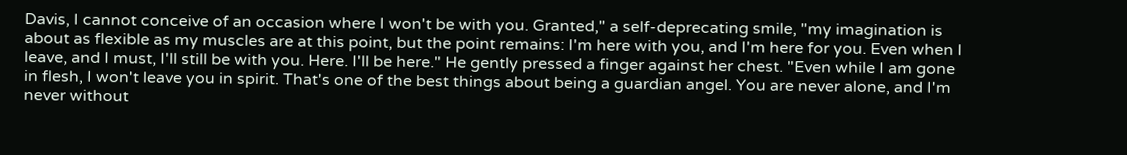Davis, I cannot conceive of an occasion where I won't be with you. Granted," a self-deprecating smile, "my imagination is about as flexible as my muscles are at this point, but the point remains: I'm here with you, and I'm here for you. Even when I leave, and I must, I'll still be with you. Here. I'll be here." He gently pressed a finger against her chest. "Even while I am gone in flesh, I won't leave you in spirit. That's one of the best things about being a guardian angel. You are never alone, and I'm never without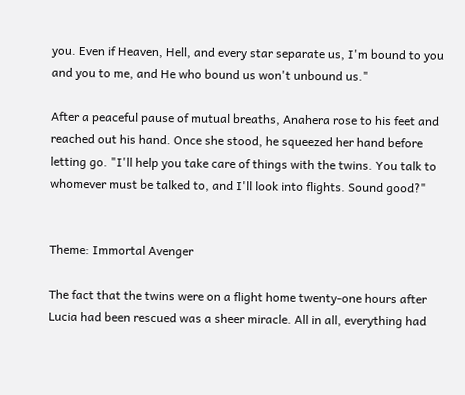you. Even if Heaven, Hell, and every star separate us, I'm bound to you and you to me, and He who bound us won't unbound us."

After a peaceful pause of mutual breaths, Anahera rose to his feet and reached out his hand. Once she stood, he squeezed her hand before letting go. "I'll help you take care of things with the twins. You talk to whomever must be talked to, and I'll look into flights. Sound good?"


Theme: Immortal Avenger

The fact that the twins were on a flight home twenty-one hours after Lucia had been rescued was a sheer miracle. All in all, everything had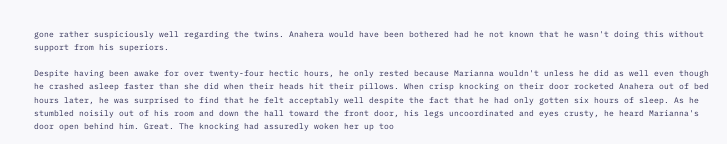gone rather suspiciously well regarding the twins. Anahera would have been bothered had he not known that he wasn't doing this without support from his superiors.

Despite having been awake for over twenty-four hectic hours, he only rested because Marianna wouldn't unless he did as well even though he crashed asleep faster than she did when their heads hit their pillows. When crisp knocking on their door rocketed Anahera out of bed hours later, he was surprised to find that he felt acceptably well despite the fact that he had only gotten six hours of sleep. As he stumbled noisily out of his room and down the hall toward the front door, his legs uncoordinated and eyes crusty, he heard Marianna's door open behind him. Great. The knocking had assuredly woken her up too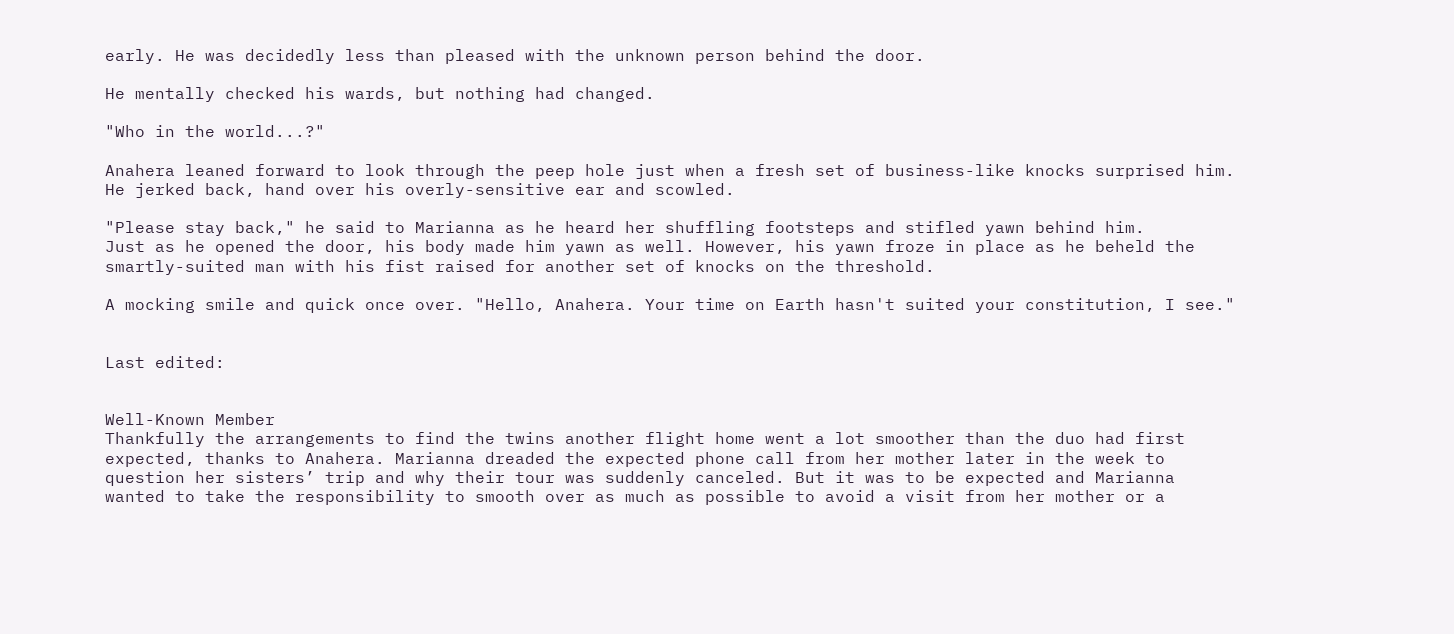early. He was decidedly less than pleased with the unknown person behind the door.

He mentally checked his wards, but nothing had changed.

"Who in the world...?"

Anahera leaned forward to look through the peep hole just when a fresh set of business-like knocks surprised him. He jerked back, hand over his overly-sensitive ear and scowled.

"Please stay back," he said to Marianna as he heard her shuffling footsteps and stifled yawn behind him.
Just as he opened the door, his body made him yawn as well. However, his yawn froze in place as he beheld the smartly-suited man with his fist raised for another set of knocks on the threshold.

A mocking smile and quick once over. "Hello, Anahera. Your time on Earth hasn't suited your constitution, I see."


Last edited:


Well-Known Member
Thankfully the arrangements to find the twins another flight home went a lot smoother than the duo had first expected, thanks to Anahera. Marianna dreaded the expected phone call from her mother later in the week to question her sisters’ trip and why their tour was suddenly canceled. But it was to be expected and Marianna wanted to take the responsibility to smooth over as much as possible to avoid a visit from her mother or a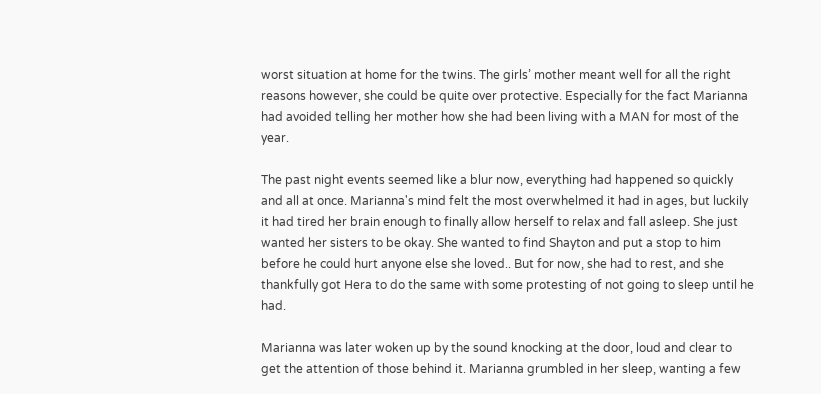worst situation at home for the twins. The girls’ mother meant well for all the right reasons however, she could be quite over protective. Especially for the fact Marianna had avoided telling her mother how she had been living with a MAN for most of the year.

The past night events seemed like a blur now, everything had happened so quickly and all at once. Marianna's mind felt the most overwhelmed it had in ages, but luckily it had tired her brain enough to finally allow herself to relax and fall asleep. She just wanted her sisters to be okay. She wanted to find Shayton and put a stop to him before he could hurt anyone else she loved.. But for now, she had to rest, and she thankfully got Hera to do the same with some protesting of not going to sleep until he had.

Marianna was later woken up by the sound knocking at the door, loud and clear to get the attention of those behind it. Marianna grumbled in her sleep, wanting a few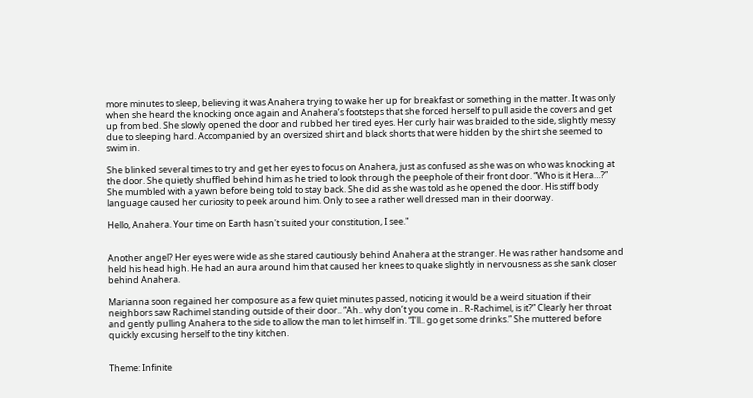more minutes to sleep, believing it was Anahera trying to wake her up for breakfast or something in the matter. It was only when she heard the knocking once again and Anahera’s footsteps that she forced herself to pull aside the covers and get up from bed. She slowly opened the door and rubbed her tired eyes. Her curly hair was braided to the side, slightly messy due to sleeping hard. Accompanied by an oversized shirt and black shorts that were hidden by the shirt she seemed to swim in.

She blinked several times to try and get her eyes to focus on Anahera, just as confused as she was on who was knocking at the door. She quietly shuffled behind him as he tried to look through the peephole of their front door. “Who is it Hera…?” She mumbled with a yawn before being told to stay back. She did as she was told as he opened the door. His stiff body language caused her curiosity to peek around him. Only to see a rather well dressed man in their doorway.

Hello, Anahera. Your time on Earth hasn't suited your constitution, I see."


Another angel? Her eyes were wide as she stared cautiously behind Anahera at the stranger. He was rather handsome and held his head high. He had an aura around him that caused her knees to quake slightly in nervousness as she sank closer behind Anahera.

Marianna soon regained her composure as a few quiet minutes passed, noticing it would be a weird situation if their neighbors saw Rachimel standing outside of their door.. “Ah.. why don’t you come in.. R-Rachimel, is it?” Clearly her throat and gently pulling Anahera to the side to allow the man to let himself in. “I’ll.. go get some drinks.” She muttered before quickly excusing herself to the tiny kitchen.


Theme: Infinite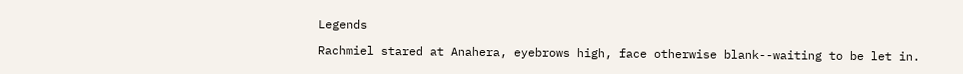Legends

Rachmiel stared at Anahera, eyebrows high, face otherwise blank--waiting to be let in.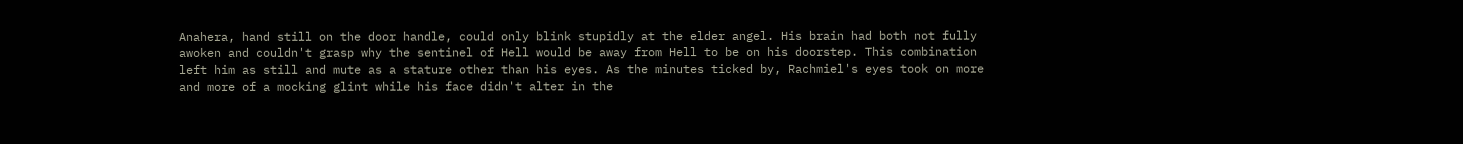Anahera, hand still on the door handle, could only blink stupidly at the elder angel. His brain had both not fully awoken and couldn't grasp why the sentinel of Hell would be away from Hell to be on his doorstep. This combination left him as still and mute as a stature other than his eyes. As the minutes ticked by, Rachmiel's eyes took on more and more of a mocking glint while his face didn't alter in the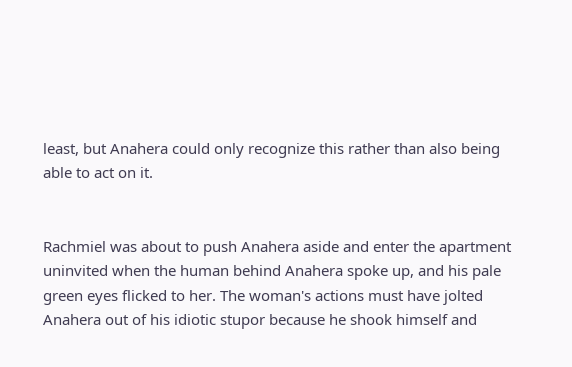least, but Anahera could only recognize this rather than also being able to act on it.


Rachmiel was about to push Anahera aside and enter the apartment uninvited when the human behind Anahera spoke up, and his pale green eyes flicked to her. The woman's actions must have jolted Anahera out of his idiotic stupor because he shook himself and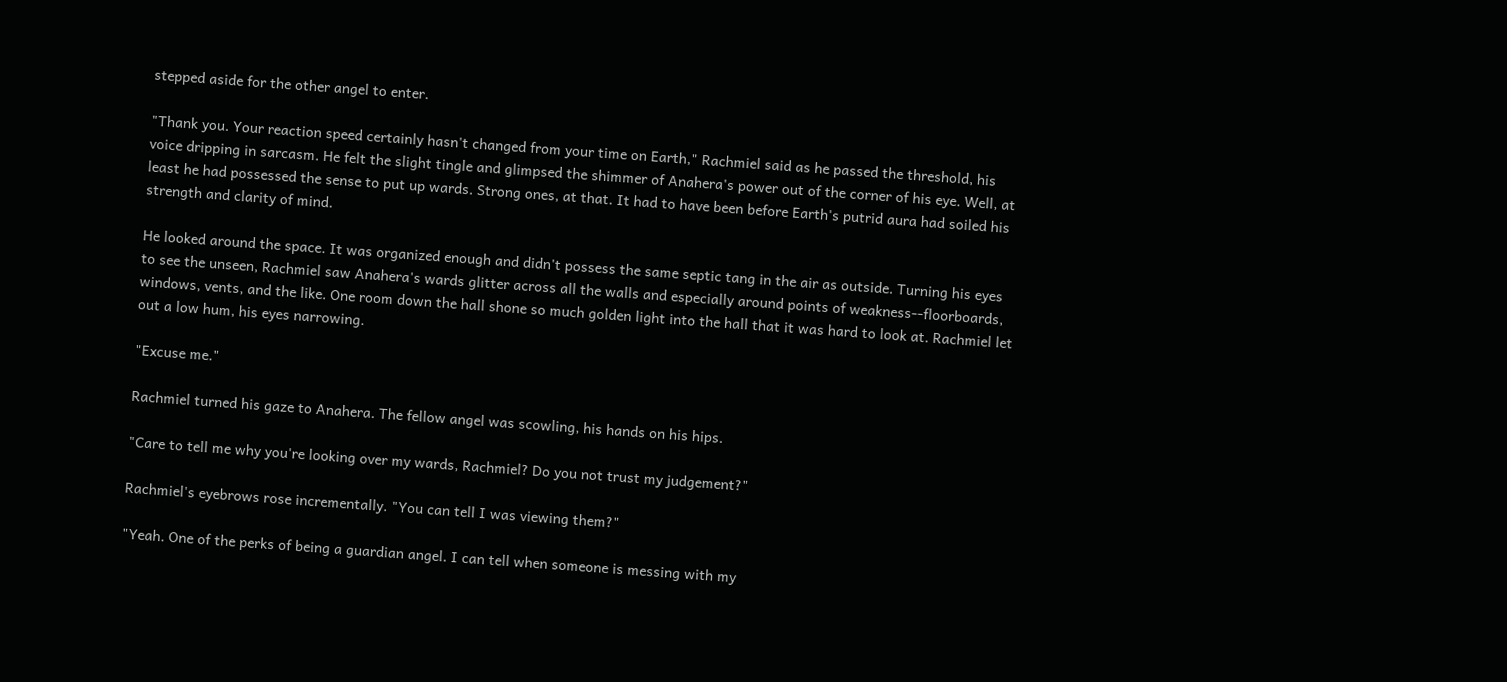stepped aside for the other angel to enter.

"Thank you. Your reaction speed certainly hasn't changed from your time on Earth," Rachmiel said as he passed the threshold, his voice dripping in sarcasm. He felt the slight tingle and glimpsed the shimmer of Anahera's power out of the corner of his eye. Well, at least he had possessed the sense to put up wards. Strong ones, at that. It had to have been before Earth's putrid aura had soiled his strength and clarity of mind.

He looked around the space. It was organized enough and didn't possess the same septic tang in the air as outside. Turning his eyes to see the unseen, Rachmiel saw Anahera's wards glitter across all the walls and especially around points of weakness--floorboards, windows, vents, and the like. One room down the hall shone so much golden light into the hall that it was hard to look at. Rachmiel let out a low hum, his eyes narrowing.

"Excuse me."

Rachmiel turned his gaze to Anahera. The fellow angel was scowling, his hands on his hips.

"Care to tell me why you're looking over my wards, Rachmiel? Do you not trust my judgement?"

Rachmiel's eyebrows rose incrementally. "You can tell I was viewing them?"

"Yeah. One of the perks of being a guardian angel. I can tell when someone is messing with my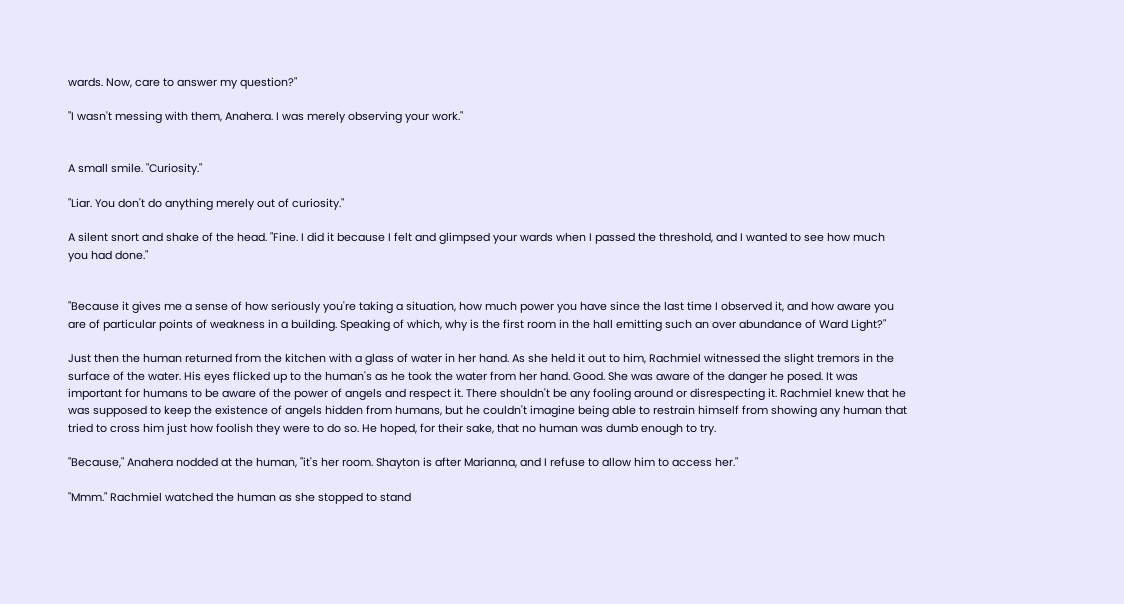wards. Now, care to answer my question?"

"I wasn't messing with them, Anahera. I was merely observing your work."


A small smile. "Curiosity."

"Liar. You don't do anything merely out of curiosity."

A silent snort and shake of the head. "Fine. I did it because I felt and glimpsed your wards when I passed the threshold, and I wanted to see how much you had done."


"Because it gives me a sense of how seriously you're taking a situation, how much power you have since the last time I observed it, and how aware you are of particular points of weakness in a building. Speaking of which, why is the first room in the hall emitting such an over abundance of Ward Light?"

Just then the human returned from the kitchen with a glass of water in her hand. As she held it out to him, Rachmiel witnessed the slight tremors in the surface of the water. His eyes flicked up to the human's as he took the water from her hand. Good. She was aware of the danger he posed. It was important for humans to be aware of the power of angels and respect it. There shouldn't be any fooling around or disrespecting it. Rachmiel knew that he was supposed to keep the existence of angels hidden from humans, but he couldn't imagine being able to restrain himself from showing any human that tried to cross him just how foolish they were to do so. He hoped, for their sake, that no human was dumb enough to try.

"Because," Anahera nodded at the human, "it's her room. Shayton is after Marianna, and I refuse to allow him to access her."

"Mmm." Rachmiel watched the human as she stopped to stand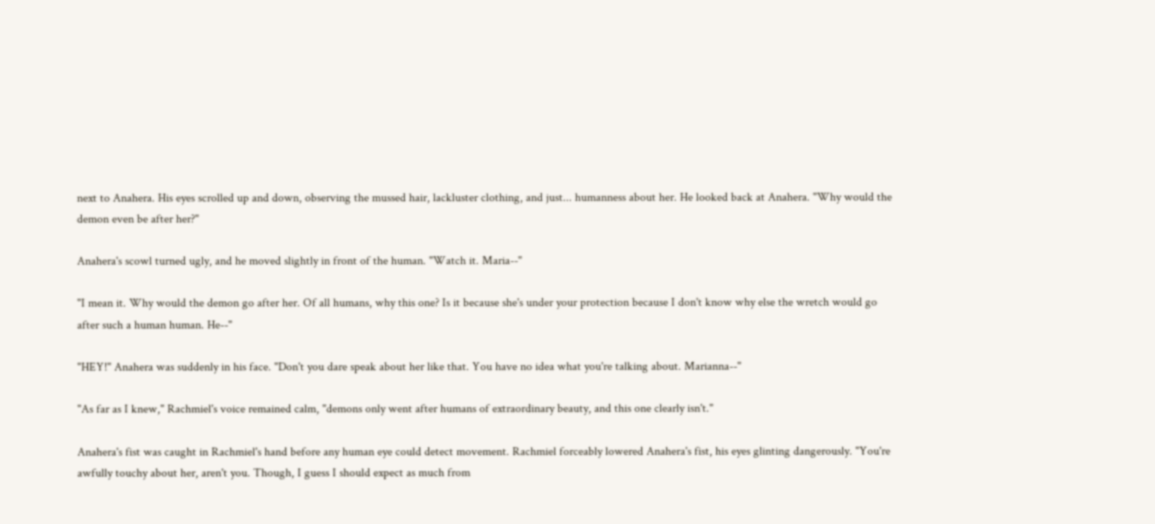next to Anahera. His eyes scrolled up and down, observing the mussed hair, lackluster clothing, and just... humanness about her. He looked back at Anahera. "Why would the demon even be after her?"

Anahera's scowl turned ugly, and he moved slightly in front of the human. "Watch it. Maria--"

"I mean it. Why would the demon go after her. Of all humans, why this one? Is it because she's under your protection because I don't know why else the wretch would go after such a human human. He--"

"HEY!" Anahera was suddenly in his face. "Don't you dare speak about her like that. You have no idea what you're talking about. Marianna--"

"As far as I knew," Rachmiel's voice remained calm, "demons only went after humans of extraordinary beauty, and this one clearly isn't."

Anahera's fist was caught in Rachmiel's hand before any human eye could detect movement. Rachmiel forceably lowered Anahera's fist, his eyes glinting dangerously. "You're awfully touchy about her, aren't you. Though, I guess I should expect as much from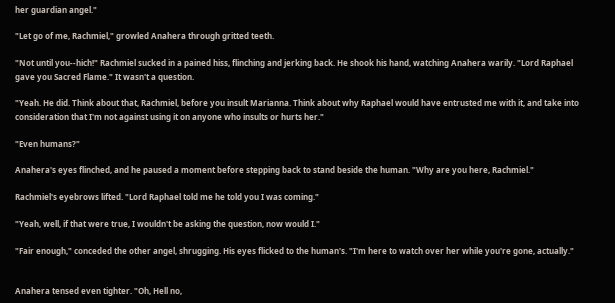her guardian angel."

"Let go of me, Rachmiel," growled Anahera through gritted teeth.

"Not until you--hich!" Rachmiel sucked in a pained hiss, flinching and jerking back. He shook his hand, watching Anahera warily. "Lord Raphael gave you Sacred Flame." It wasn't a question.

"Yeah. He did. Think about that, Rachmiel, before you insult Marianna. Think about why Raphael would have entrusted me with it, and take into consideration that I'm not against using it on anyone who insults or hurts her."

"Even humans?"

Anahera's eyes flinched, and he paused a moment before stepping back to stand beside the human. "Why are you here, Rachmiel."

Rachmiel's eyebrows lifted. "Lord Raphael told me he told you I was coming."

"Yeah, well, if that were true, I wouldn't be asking the question, now would I."

"Fair enough," conceded the other angel, shrugging. His eyes flicked to the human's. "I'm here to watch over her while you're gone, actually."


Anahera tensed even tighter. "Oh, Hell no,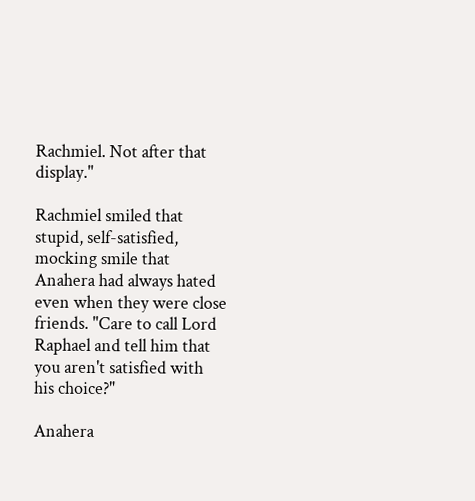Rachmiel. Not after that display."

Rachmiel smiled that stupid, self-satisfied, mocking smile that Anahera had always hated even when they were close friends. "Care to call Lord Raphael and tell him that you aren't satisfied with his choice?"

Anahera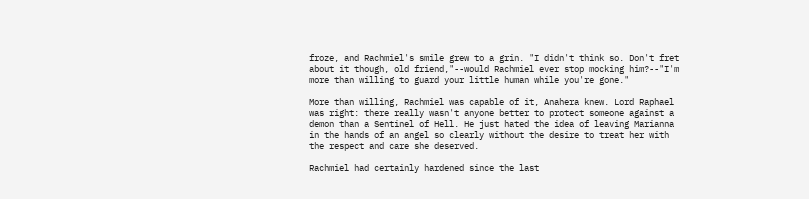froze, and Rachmiel's smile grew to a grin. "I didn't think so. Don't fret about it though, old friend,"--would Rachmiel ever stop mocking him?--"I'm more than willing to guard your little human while you're gone."

More than willing, Rachmiel was capable of it, Anahera knew. Lord Raphael was right: there really wasn't anyone better to protect someone against a demon than a Sentinel of Hell. He just hated the idea of leaving Marianna in the hands of an angel so clearly without the desire to treat her with the respect and care she deserved.

Rachmiel had certainly hardened since the last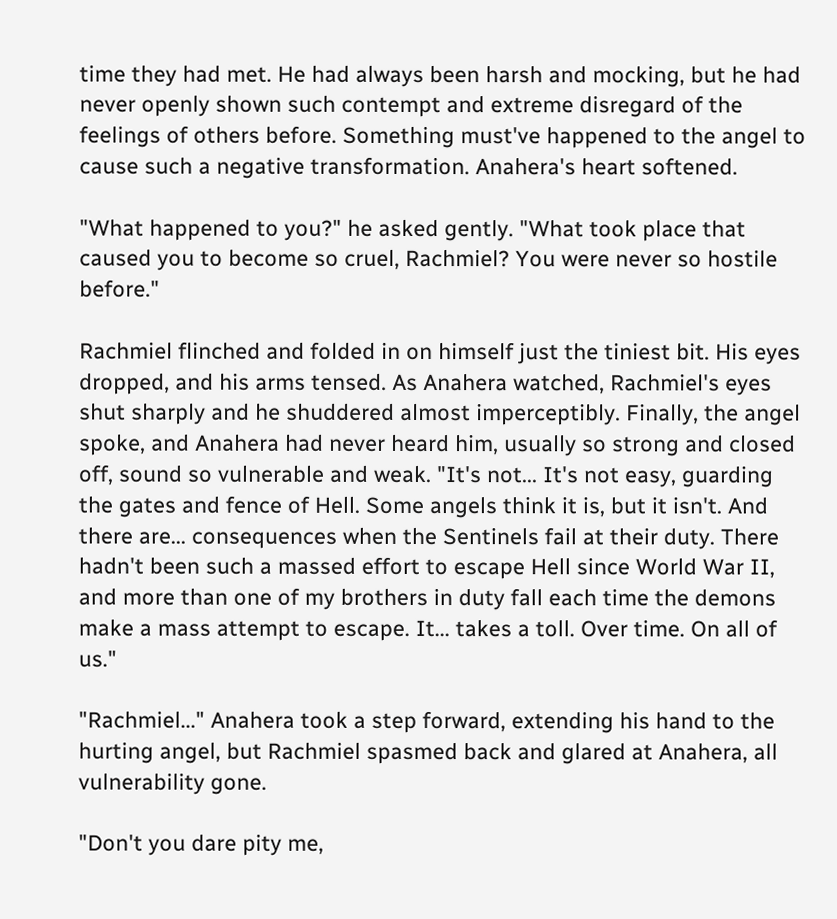time they had met. He had always been harsh and mocking, but he had never openly shown such contempt and extreme disregard of the feelings of others before. Something must've happened to the angel to cause such a negative transformation. Anahera's heart softened.

"What happened to you?" he asked gently. "What took place that caused you to become so cruel, Rachmiel? You were never so hostile before."

Rachmiel flinched and folded in on himself just the tiniest bit. His eyes dropped, and his arms tensed. As Anahera watched, Rachmiel's eyes shut sharply and he shuddered almost imperceptibly. Finally, the angel spoke, and Anahera had never heard him, usually so strong and closed off, sound so vulnerable and weak. "It's not... It's not easy, guarding the gates and fence of Hell. Some angels think it is, but it isn't. And there are... consequences when the Sentinels fail at their duty. There hadn't been such a massed effort to escape Hell since World War II, and more than one of my brothers in duty fall each time the demons make a mass attempt to escape. It... takes a toll. Over time. On all of us."

"Rachmiel..." Anahera took a step forward, extending his hand to the hurting angel, but Rachmiel spasmed back and glared at Anahera, all vulnerability gone.

"Don't you dare pity me,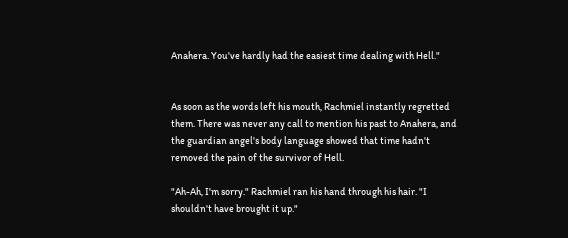Anahera. You've hardly had the easiest time dealing with Hell."


As soon as the words left his mouth, Rachmiel instantly regretted them. There was never any call to mention his past to Anahera, and the guardian angel's body language showed that time hadn't removed the pain of the survivor of Hell.

"Ah-Ah, I'm sorry." Rachmiel ran his hand through his hair. "I shouldn't have brought it up."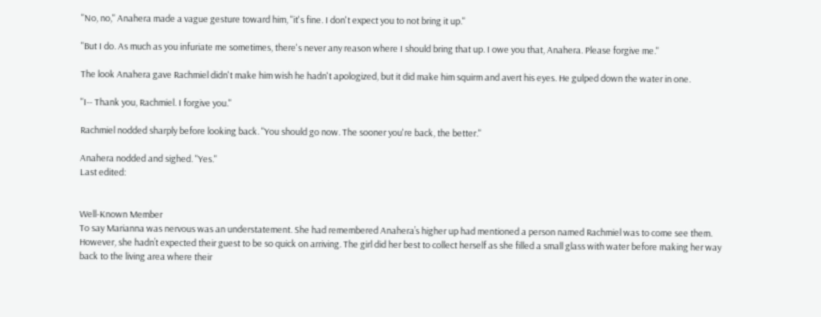"No, no," Anahera made a vague gesture toward him, "it's fine. I don't expect you to not bring it up."

"But I do. As much as you infuriate me sometimes, there's never any reason where I should bring that up. I owe you that, Anahera. Please forgive me."

The look Anahera gave Rachmiel didn't make him wish he hadn't apologized, but it did make him squirm and avert his eyes. He gulped down the water in one.

"I-- Thank you, Rachmiel. I forgive you."

Rachmiel nodded sharply before looking back. "You should go now. The sooner you're back, the better."

Anahera nodded and sighed. "Yes."
Last edited:


Well-Known Member
To say Marianna was nervous was an understatement. She had remembered Anahera’s higher up had mentioned a person named Rachmiel was to come see them.
However, she hadn’t expected their guest to be so quick on arriving. The girl did her best to collect herself as she filled a small glass with water before making her way back to the living area where their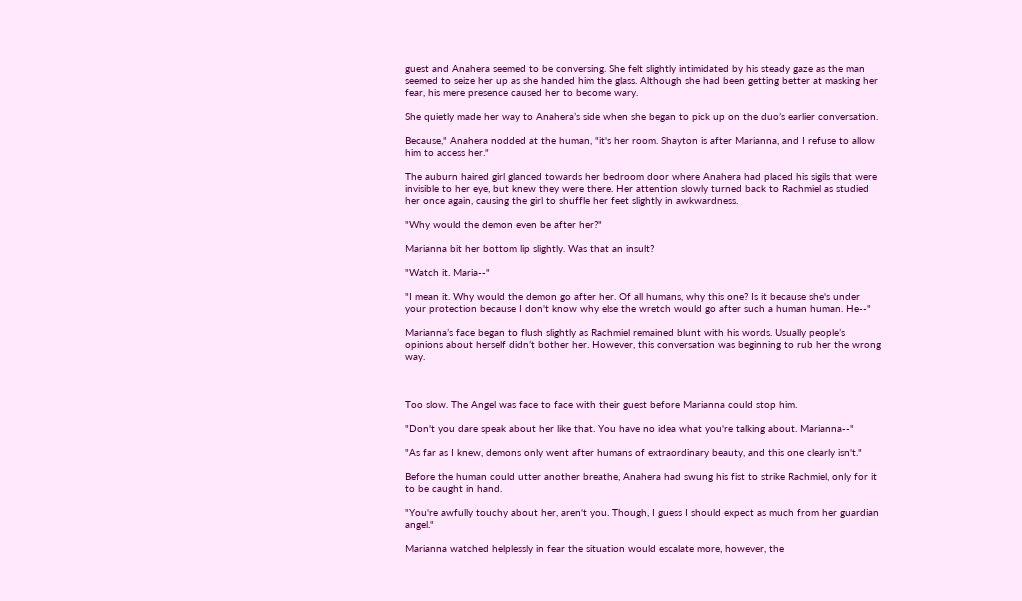guest and Anahera seemed to be conversing. She felt slightly intimidated by his steady gaze as the man seemed to seize her up as she handed him the glass. Although she had been getting better at masking her fear, his mere presence caused her to become wary.

She quietly made her way to Anahera’s side when she began to pick up on the duo’s earlier conversation.

Because," Anahera nodded at the human, "it's her room. Shayton is after Marianna, and I refuse to allow him to access her."

The auburn haired girl glanced towards her bedroom door where Anahera had placed his sigils that were invisible to her eye, but knew they were there. Her attention slowly turned back to Rachmiel as studied her once again, causing the girl to shuffle her feet slightly in awkwardness.

"Why would the demon even be after her?"

Marianna bit her bottom lip slightly. Was that an insult?

"Watch it. Maria--"

"I mean it. Why would the demon go after her. Of all humans, why this one? Is it because she's under your protection because I don't know why else the wretch would go after such a human human. He--"

Marianna’s face began to flush slightly as Rachmiel remained blunt with his words. Usually people’s opinions about herself didn’t bother her. However, this conversation was beginning to rub her the wrong way.



Too slow. The Angel was face to face with their guest before Marianna could stop him.

"Don't you dare speak about her like that. You have no idea what you're talking about. Marianna--"

"As far as I knew, demons only went after humans of extraordinary beauty, and this one clearly isn't."

Before the human could utter another breathe, Anahera had swung his fist to strike Rachmiel, only for it to be caught in hand.

"You're awfully touchy about her, aren't you. Though, I guess I should expect as much from her guardian angel."

Marianna watched helplessly in fear the situation would escalate more, however, the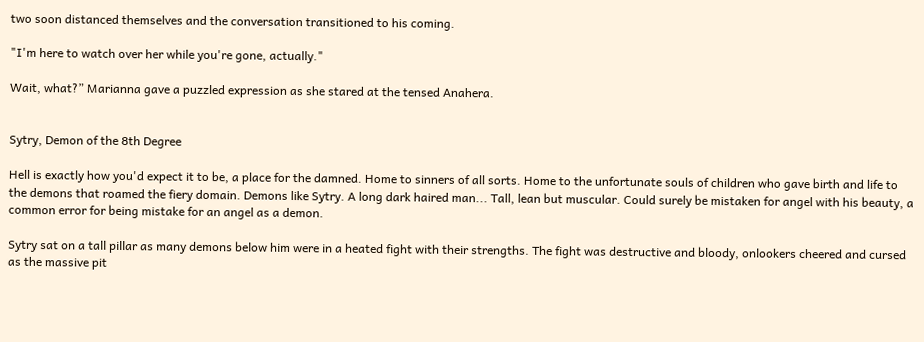two soon distanced themselves and the conversation transitioned to his coming.

"I'm here to watch over her while you're gone, actually."

Wait, what?” Marianna gave a puzzled expression as she stared at the tensed Anahera.


Sytry, Demon of the 8th Degree

Hell is exactly how you'd expect it to be, a place for the damned. Home to sinners of all sorts. Home to the unfortunate souls of children who gave birth and life to the demons that roamed the fiery domain. Demons like Sytry. A long dark haired man... Tall, lean but muscular. Could surely be mistaken for angel with his beauty, a common error for being mistake for an angel as a demon.

Sytry sat on a tall pillar as many demons below him were in a heated fight with their strengths. The fight was destructive and bloody, onlookers cheered and cursed as the massive pit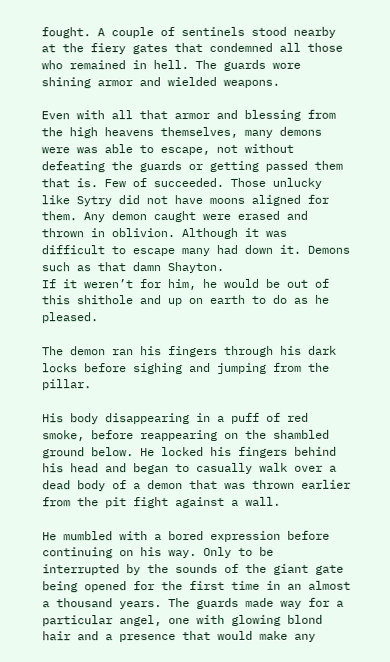fought. A couple of sentinels stood nearby at the fiery gates that condemned all those who remained in hell. The guards wore shining armor and wielded weapons.

Even with all that armor and blessing from the high heavens themselves, many demons were was able to escape, not without defeating the guards or getting passed them that is. Few of succeeded. Those unlucky like Sytry did not have moons aligned for them. Any demon caught were erased and thrown in oblivion. Although it was difficult to escape many had down it. Demons such as that damn Shayton.
If it weren’t for him, he would be out of this shithole and up on earth to do as he pleased.

The demon ran his fingers through his dark locks before sighing and jumping from the pillar.

His body disappearing in a puff of red smoke, before reappearing on the shambled ground below. He locked his fingers behind his head and began to casually walk over a dead body of a demon that was thrown earlier from the pit fight against a wall.

He mumbled with a bored expression before continuing on his way. Only to be interrupted by the sounds of the giant gate being opened for the first time in an almost a thousand years. The guards made way for a particular angel, one with glowing blond hair and a presence that would make any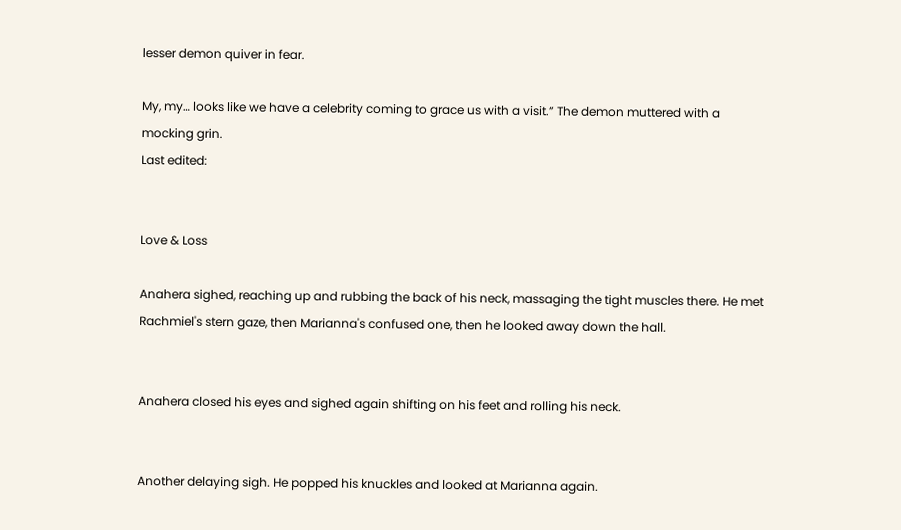lesser demon quiver in fear.

My, my… looks like we have a celebrity coming to grace us with a visit.” The demon muttered with a mocking grin.
Last edited:


Love & Loss

Anahera sighed, reaching up and rubbing the back of his neck, massaging the tight muscles there. He met Rachmiel's stern gaze, then Marianna's confused one, then he looked away down the hall.


Anahera closed his eyes and sighed again shifting on his feet and rolling his neck.


Another delaying sigh. He popped his knuckles and looked at Marianna again.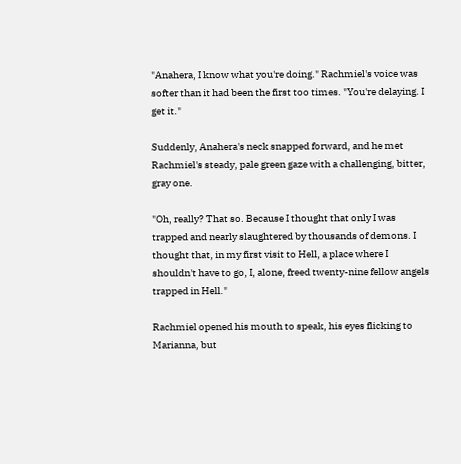"Anahera, I know what you're doing." Rachmiel's voice was softer than it had been the first too times. "You're delaying. I get it."

Suddenly, Anahera's neck snapped forward, and he met Rachmiel's steady, pale green gaze with a challenging, bitter, gray one.

"Oh, really? That so. Because I thought that only I was trapped and nearly slaughtered by thousands of demons. I thought that, in my first visit to Hell, a place where I shouldn't have to go, I, alone, freed twenty-nine fellow angels trapped in Hell."

Rachmiel opened his mouth to speak, his eyes flicking to Marianna, but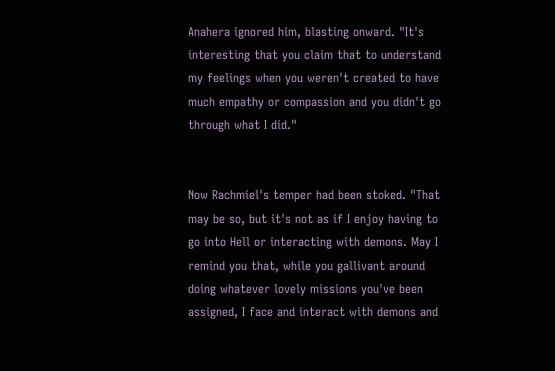Anahera ignored him, blasting onward. "It's interesting that you claim that to understand my feelings when you weren't created to have much empathy or compassion and you didn't go through what I did."


Now Rachmiel's temper had been stoked. "That may be so, but it's not as if I enjoy having to go into Hell or interacting with demons. May I remind you that, while you gallivant around doing whatever lovely missions you've been assigned, I face and interact with demons and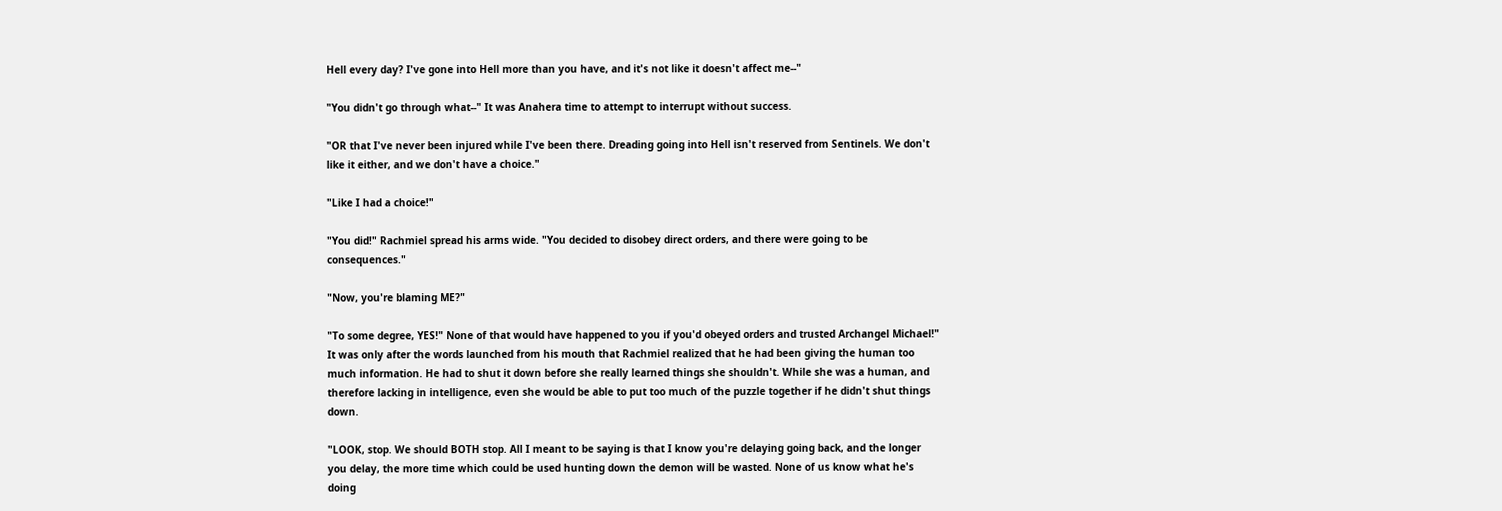Hell every day? I've gone into Hell more than you have, and it's not like it doesn't affect me--"

"You didn't go through what--" It was Anahera time to attempt to interrupt without success.

"OR that I've never been injured while I've been there. Dreading going into Hell isn't reserved from Sentinels. We don't like it either, and we don't have a choice."

"Like I had a choice!"

"You did!" Rachmiel spread his arms wide. "You decided to disobey direct orders, and there were going to be consequences."

"Now, you're blaming ME?"

"To some degree, YES!" None of that would have happened to you if you'd obeyed orders and trusted Archangel Michael!"
It was only after the words launched from his mouth that Rachmiel realized that he had been giving the human too much information. He had to shut it down before she really learned things she shouldn't. While she was a human, and therefore lacking in intelligence, even she would be able to put too much of the puzzle together if he didn't shut things down.

"LOOK, stop. We should BOTH stop. All I meant to be saying is that I know you're delaying going back, and the longer you delay, the more time which could be used hunting down the demon will be wasted. None of us know what he's doing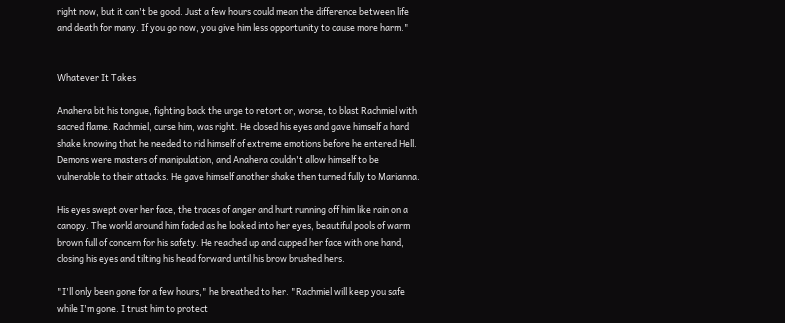right now, but it can't be good. Just a few hours could mean the difference between life and death for many. If you go now, you give him less opportunity to cause more harm."


Whatever It Takes

Anahera bit his tongue, fighting back the urge to retort or, worse, to blast Rachmiel with sacred flame. Rachmiel, curse him, was right. He closed his eyes and gave himself a hard shake knowing that he needed to rid himself of extreme emotions before he entered Hell. Demons were masters of manipulation, and Anahera couldn't allow himself to be vulnerable to their attacks. He gave himself another shake then turned fully to Marianna.

His eyes swept over her face, the traces of anger and hurt running off him like rain on a canopy. The world around him faded as he looked into her eyes, beautiful pools of warm brown full of concern for his safety. He reached up and cupped her face with one hand, closing his eyes and tilting his head forward until his brow brushed hers.

"I'll only been gone for a few hours," he breathed to her. "Rachmiel will keep you safe while I'm gone. I trust him to protect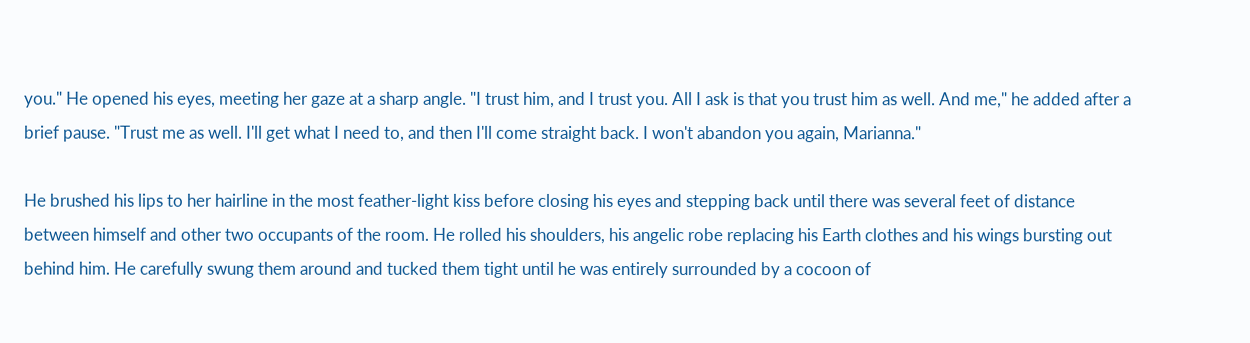you." He opened his eyes, meeting her gaze at a sharp angle. "I trust him, and I trust you. All I ask is that you trust him as well. And me," he added after a brief pause. "Trust me as well. I'll get what I need to, and then I'll come straight back. I won't abandon you again, Marianna."

He brushed his lips to her hairline in the most feather-light kiss before closing his eyes and stepping back until there was several feet of distance between himself and other two occupants of the room. He rolled his shoulders, his angelic robe replacing his Earth clothes and his wings bursting out behind him. He carefully swung them around and tucked them tight until he was entirely surrounded by a cocoon of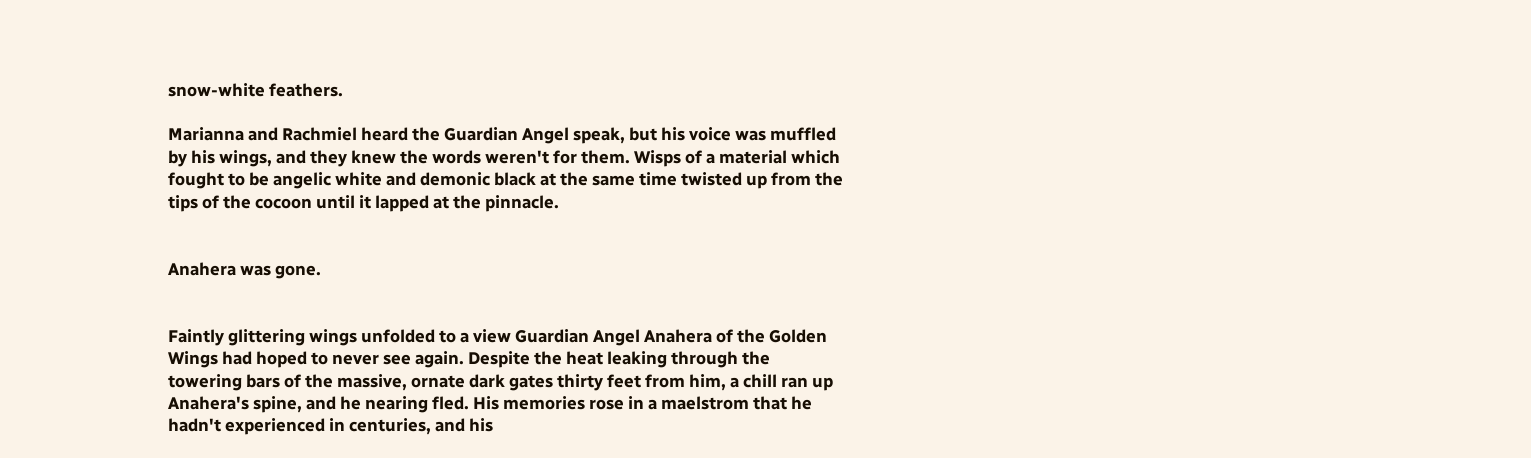snow-white feathers.

Marianna and Rachmiel heard the Guardian Angel speak, but his voice was muffled by his wings, and they knew the words weren't for them. Wisps of a material which fought to be angelic white and demonic black at the same time twisted up from the tips of the cocoon until it lapped at the pinnacle.


Anahera was gone.


Faintly glittering wings unfolded to a view Guardian Angel Anahera of the Golden Wings had hoped to never see again. Despite the heat leaking through the towering bars of the massive, ornate dark gates thirty feet from him, a chill ran up Anahera's spine, and he nearing fled. His memories rose in a maelstrom that he hadn't experienced in centuries, and his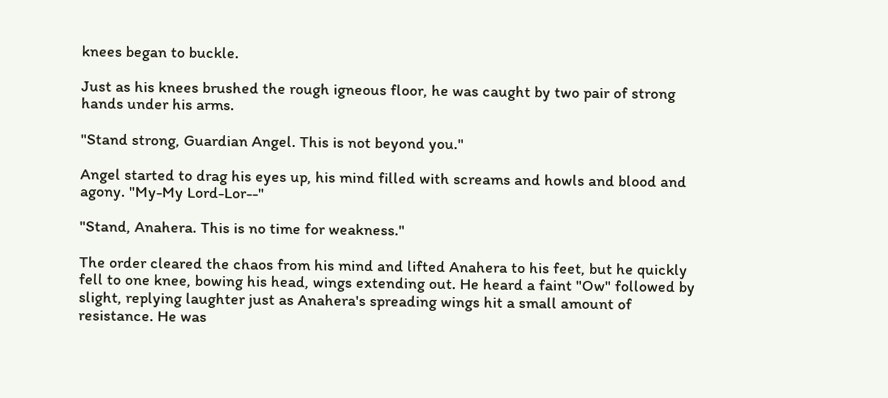knees began to buckle.

Just as his knees brushed the rough igneous floor, he was caught by two pair of strong hands under his arms.

"Stand strong, Guardian Angel. This is not beyond you."

Angel started to drag his eyes up, his mind filled with screams and howls and blood and agony. "My-My Lord-Lor--"

"Stand, Anahera. This is no time for weakness."

The order cleared the chaos from his mind and lifted Anahera to his feet, but he quickly fell to one knee, bowing his head, wings extending out. He heard a faint "Ow" followed by slight, replying laughter just as Anahera's spreading wings hit a small amount of resistance. He was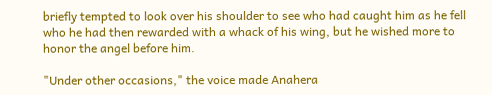briefly tempted to look over his shoulder to see who had caught him as he fell who he had then rewarded with a whack of his wing, but he wished more to honor the angel before him.

"Under other occasions," the voice made Anahera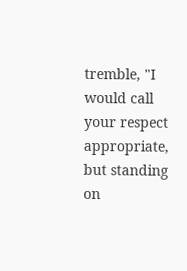tremble, "I would call your respect appropriate, but standing on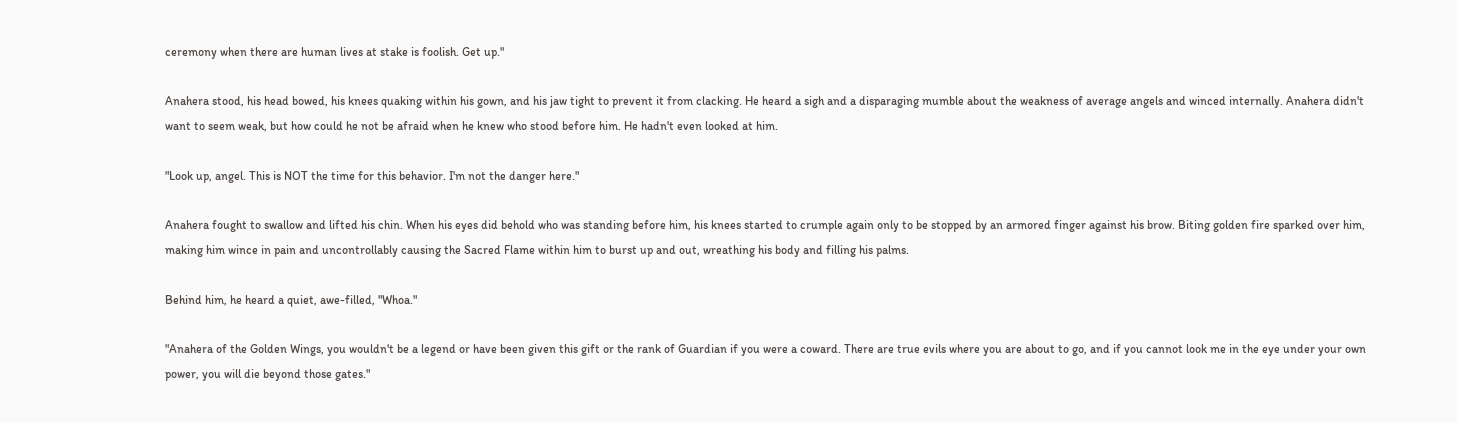ceremony when there are human lives at stake is foolish. Get up."

Anahera stood, his head bowed, his knees quaking within his gown, and his jaw tight to prevent it from clacking. He heard a sigh and a disparaging mumble about the weakness of average angels and winced internally. Anahera didn't want to seem weak, but how could he not be afraid when he knew who stood before him. He hadn't even looked at him.

"Look up, angel. This is NOT the time for this behavior. I'm not the danger here."

Anahera fought to swallow and lifted his chin. When his eyes did behold who was standing before him, his knees started to crumple again only to be stopped by an armored finger against his brow. Biting golden fire sparked over him, making him wince in pain and uncontrollably causing the Sacred Flame within him to burst up and out, wreathing his body and filling his palms.

Behind him, he heard a quiet, awe-filled, "Whoa."

"Anahera of the Golden Wings, you wouldn't be a legend or have been given this gift or the rank of Guardian if you were a coward. There are true evils where you are about to go, and if you cannot look me in the eye under your own power, you will die beyond those gates."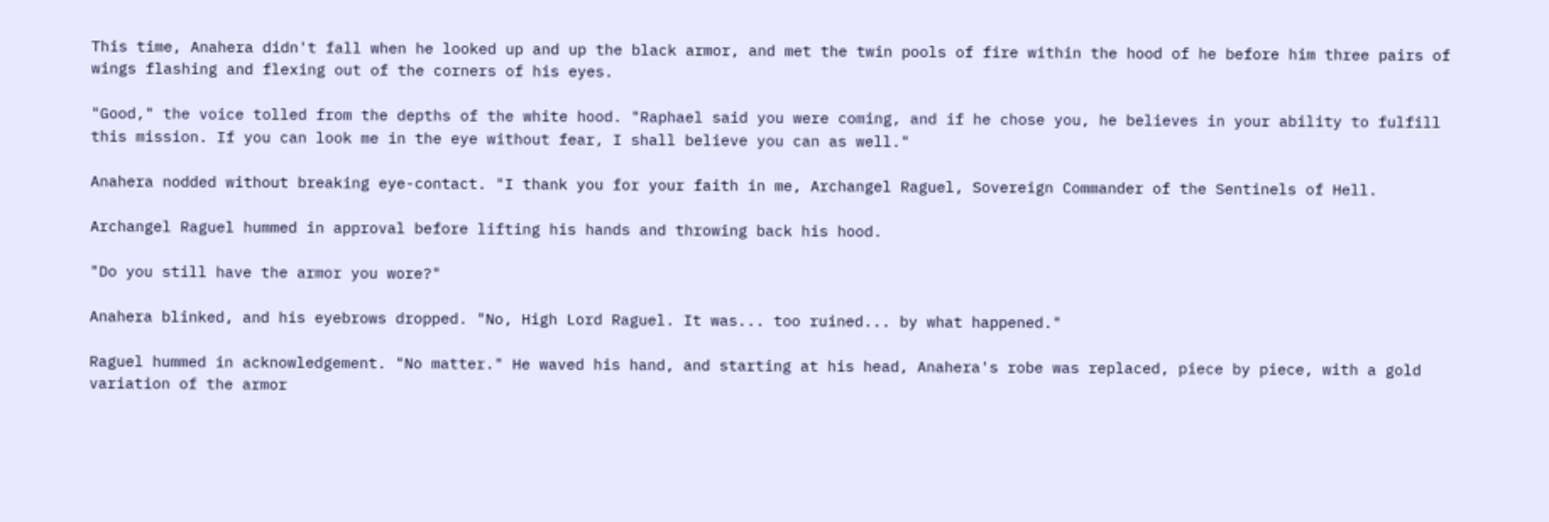This time, Anahera didn't fall when he looked up and up the black armor, and met the twin pools of fire within the hood of he before him three pairs of wings flashing and flexing out of the corners of his eyes.

"Good," the voice tolled from the depths of the white hood. "Raphael said you were coming, and if he chose you, he believes in your ability to fulfill this mission. If you can look me in the eye without fear, I shall believe you can as well."

Anahera nodded without breaking eye-contact. "I thank you for your faith in me, Archangel Raguel, Sovereign Commander of the Sentinels of Hell.

Archangel Raguel hummed in approval before lifting his hands and throwing back his hood.

"Do you still have the armor you wore?"

Anahera blinked, and his eyebrows dropped. "No, High Lord Raguel. It was... too ruined... by what happened."

Raguel hummed in acknowledgement. "No matter." He waved his hand, and starting at his head, Anahera's robe was replaced, piece by piece, with a gold variation of the armor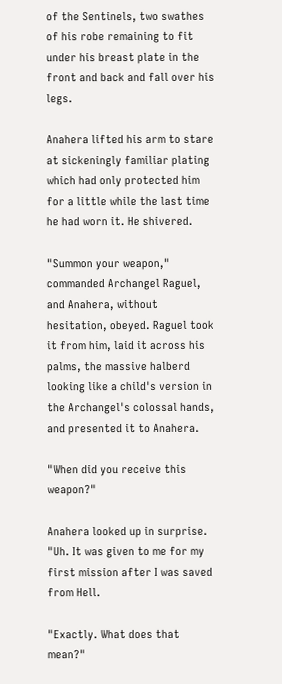of the Sentinels, two swathes of his robe remaining to fit under his breast plate in the front and back and fall over his legs.

Anahera lifted his arm to stare at sickeningly familiar plating which had only protected him for a little while the last time he had worn it. He shivered.

"Summon your weapon," commanded Archangel Raguel, and Anahera, without hesitation, obeyed. Raguel took it from him, laid it across his palms, the massive halberd looking like a child's version in the Archangel's colossal hands, and presented it to Anahera.

"When did you receive this weapon?"

Anahera looked up in surprise. "Uh. It was given to me for my first mission after I was saved from Hell.

"Exactly. What does that mean?"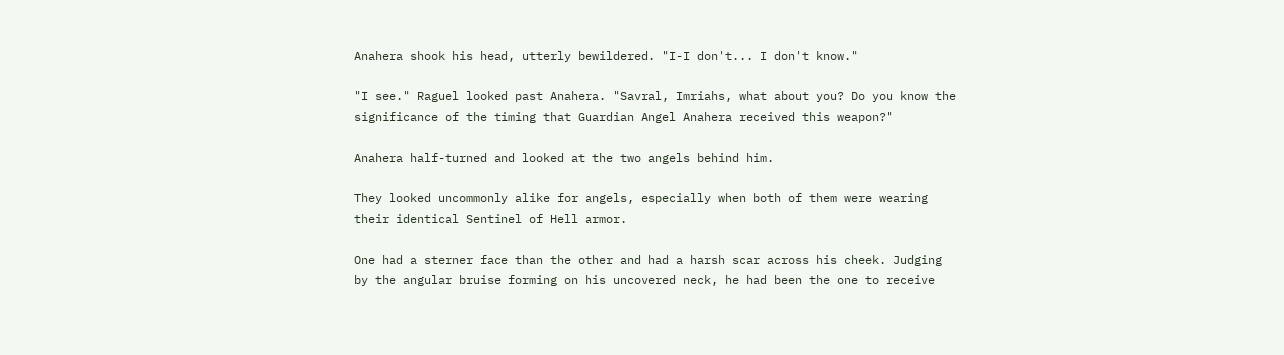Anahera shook his head, utterly bewildered. "I-I don't... I don't know."

"I see." Raguel looked past Anahera. "Savral, Imriahs, what about you? Do you know the significance of the timing that Guardian Angel Anahera received this weapon?"

Anahera half-turned and looked at the two angels behind him.

They looked uncommonly alike for angels, especially when both of them were wearing their identical Sentinel of Hell armor.

One had a sterner face than the other and had a harsh scar across his cheek. Judging by the angular bruise forming on his uncovered neck, he had been the one to receive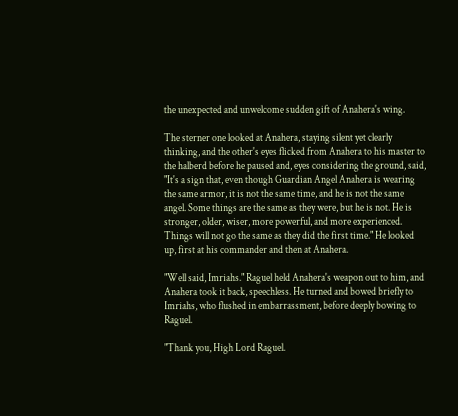the unexpected and unwelcome sudden gift of Anahera's wing.

The sterner one looked at Anahera, staying silent yet clearly thinking, and the other's eyes flicked from Anahera to his master to the halberd before he paused and, eyes considering the ground, said, "It's a sign that, even though Guardian Angel Anahera is wearing the same armor, it is not the same time, and he is not the same angel. Some things are the same as they were, but he is not. He is stronger, older, wiser, more powerful, and more experienced. Things will not go the same as they did the first time." He looked up, first at his commander and then at Anahera.

"Well said, Imriahs." Raguel held Anahera's weapon out to him, and Anahera took it back, speechless. He turned and bowed briefly to Imriahs, who flushed in embarrassment, before deeply bowing to Raguel.

"Thank you, High Lord Raguel.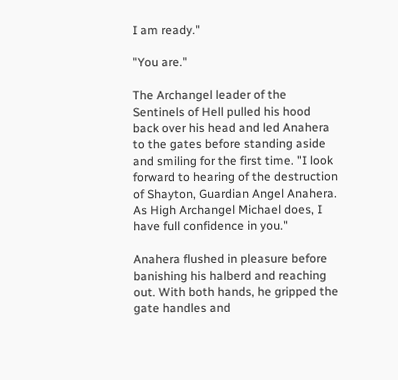I am ready."

"You are."

The Archangel leader of the Sentinels of Hell pulled his hood back over his head and led Anahera to the gates before standing aside and smiling for the first time. "I look forward to hearing of the destruction of Shayton, Guardian Angel Anahera. As High Archangel Michael does, I have full confidence in you."

Anahera flushed in pleasure before banishing his halberd and reaching out. With both hands, he gripped the gate handles and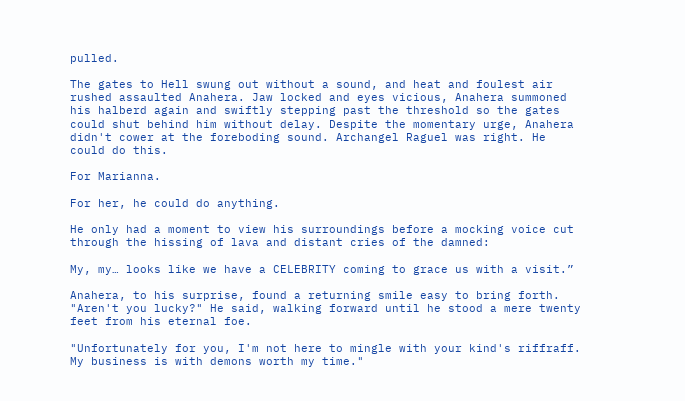pulled.

The gates to Hell swung out without a sound, and heat and foulest air rushed assaulted Anahera. Jaw locked and eyes vicious, Anahera summoned his halberd again and swiftly stepping past the threshold so the gates could shut behind him without delay. Despite the momentary urge, Anahera didn't cower at the foreboding sound. Archangel Raguel was right. He could do this.

For Marianna.

For her, he could do anything.

He only had a moment to view his surroundings before a mocking voice cut through the hissing of lava and distant cries of the damned:

My, my… looks like we have a CELEBRITY coming to grace us with a visit.”

Anahera, to his surprise, found a returning smile easy to bring forth. "Aren't you lucky?" He said, walking forward until he stood a mere twenty feet from his eternal foe.

"Unfortunately for you, I'm not here to mingle with your kind's riffraff. My business is with demons worth my time."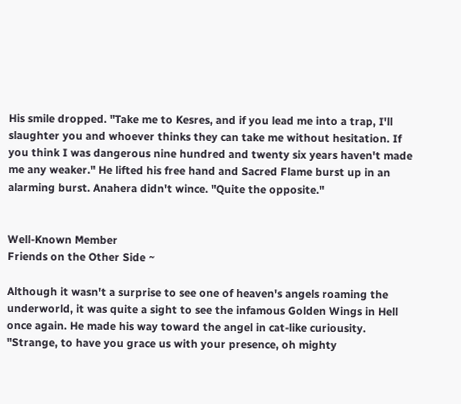His smile dropped. "Take me to Kesres, and if you lead me into a trap, I'll slaughter you and whoever thinks they can take me without hesitation. If you think I was dangerous nine hundred and twenty six years haven't made me any weaker." He lifted his free hand and Sacred Flame burst up in an alarming burst. Anahera didn't wince. "Quite the opposite."


Well-Known Member
Friends on the Other Side ~

Although it wasn't a surprise to see one of heaven's angels roaming the underworld, it was quite a sight to see the infamous Golden Wings in Hell once again. He made his way toward the angel in cat-like curiousity. "Strange, to have you grace us with your presence, oh mighty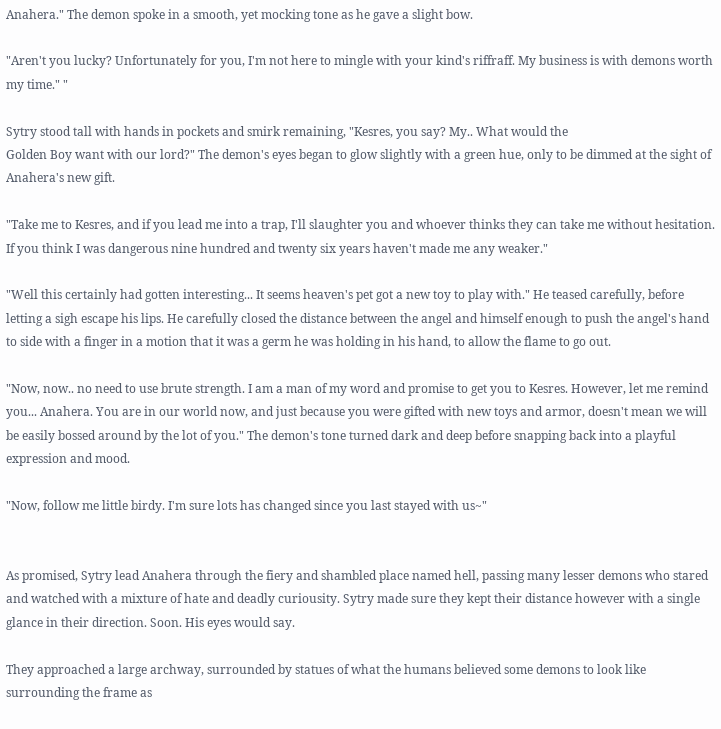Anahera." The demon spoke in a smooth, yet mocking tone as he gave a slight bow.

"Aren't you lucky? Unfortunately for you, I'm not here to mingle with your kind's riffraff. My business is with demons worth my time." "

Sytry stood tall with hands in pockets and smirk remaining, "Kesres, you say? My.. What would the
Golden Boy want with our lord?" The demon's eyes began to glow slightly with a green hue, only to be dimmed at the sight of Anahera's new gift.

"Take me to Kesres, and if you lead me into a trap, I'll slaughter you and whoever thinks they can take me without hesitation. If you think I was dangerous nine hundred and twenty six years haven't made me any weaker."

"Well this certainly had gotten interesting... It seems heaven's pet got a new toy to play with." He teased carefully, before letting a sigh escape his lips. He carefully closed the distance between the angel and himself enough to push the angel's hand to side with a finger in a motion that it was a germ he was holding in his hand, to allow the flame to go out.

"Now, now.. no need to use brute strength. I am a man of my word and promise to get you to Kesres. However, let me remind you... Anahera. You are in our world now, and just because you were gifted with new toys and armor, doesn't mean we will be easily bossed around by the lot of you." The demon's tone turned dark and deep before snapping back into a playful expression and mood.

"Now, follow me little birdy. I'm sure lots has changed since you last stayed with us~"


As promised, Sytry lead Anahera through the fiery and shambled place named hell, passing many lesser demons who stared and watched with a mixture of hate and deadly curiousity. Sytry made sure they kept their distance however with a single glance in their direction. Soon. His eyes would say.

They approached a large archway, surrounded by statues of what the humans believed some demons to look like surrounding the frame as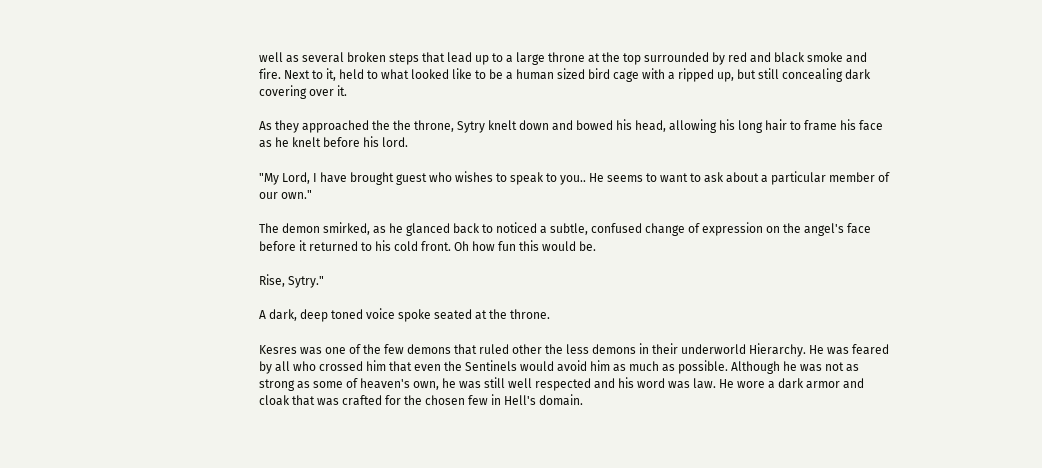well as several broken steps that lead up to a large throne at the top surrounded by red and black smoke and fire. Next to it, held to what looked like to be a human sized bird cage with a ripped up, but still concealing dark covering over it.

As they approached the the throne, Sytry knelt down and bowed his head, allowing his long hair to frame his face as he knelt before his lord.

"My Lord, I have brought guest who wishes to speak to you.. He seems to want to ask about a particular member of our own."

The demon smirked, as he glanced back to noticed a subtle, confused change of expression on the angel's face before it returned to his cold front. Oh how fun this would be.

Rise, Sytry."

A dark, deep toned voice spoke seated at the throne.

Kesres was one of the few demons that ruled other the less demons in their underworld Hierarchy. He was feared by all who crossed him that even the Sentinels would avoid him as much as possible. Although he was not as strong as some of heaven's own, he was still well respected and his word was law. He wore a dark armor and cloak that was crafted for the chosen few in Hell's domain.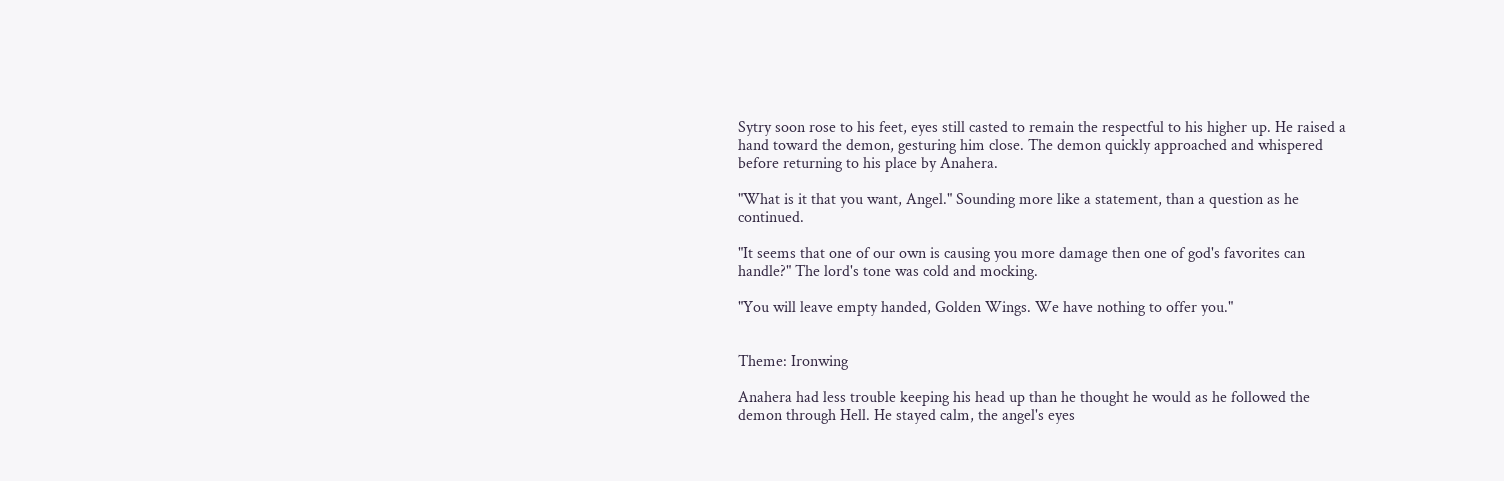Sytry soon rose to his feet, eyes still casted to remain the respectful to his higher up. He raised a hand toward the demon, gesturing him close. The demon quickly approached and whispered before returning to his place by Anahera.

"What is it that you want, Angel." Sounding more like a statement, than a question as he continued.

"It seems that one of our own is causing you more damage then one of god's favorites can handle?" The lord's tone was cold and mocking.

"You will leave empty handed, Golden Wings. We have nothing to offer you."


Theme: Ironwing

Anahera had less trouble keeping his head up than he thought he would as he followed the demon through Hell. He stayed calm, the angel's eyes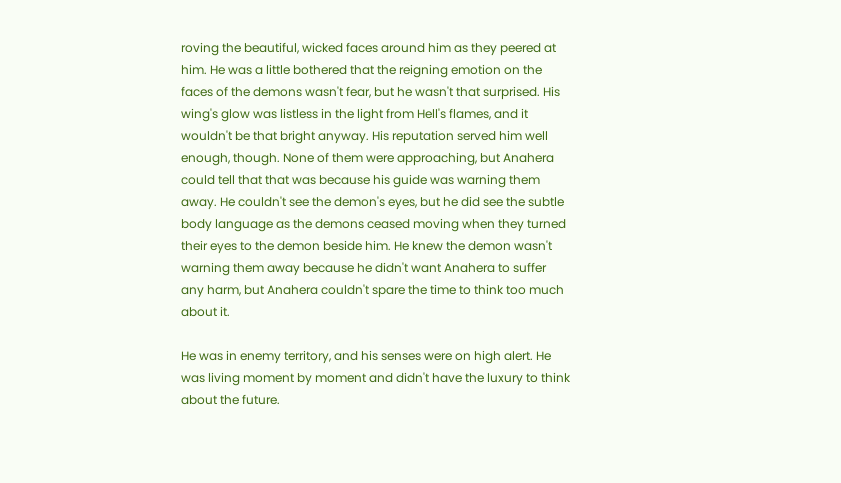roving the beautiful, wicked faces around him as they peered at him. He was a little bothered that the reigning emotion on the faces of the demons wasn't fear, but he wasn't that surprised. His wing's glow was listless in the light from Hell's flames, and it wouldn't be that bright anyway. His reputation served him well enough, though. None of them were approaching, but Anahera could tell that that was because his guide was warning them away. He couldn't see the demon's eyes, but he did see the subtle body language as the demons ceased moving when they turned their eyes to the demon beside him. He knew the demon wasn't warning them away because he didn't want Anahera to suffer any harm, but Anahera couldn't spare the time to think too much about it.

He was in enemy territory, and his senses were on high alert. He was living moment by moment and didn't have the luxury to think about the future.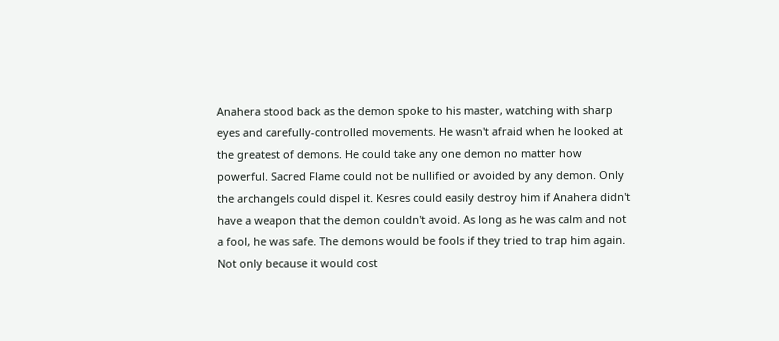Anahera stood back as the demon spoke to his master, watching with sharp eyes and carefully-controlled movements. He wasn't afraid when he looked at the greatest of demons. He could take any one demon no matter how powerful. Sacred Flame could not be nullified or avoided by any demon. Only the archangels could dispel it. Kesres could easily destroy him if Anahera didn't have a weapon that the demon couldn't avoid. As long as he was calm and not a fool, he was safe. The demons would be fools if they tried to trap him again. Not only because it would cost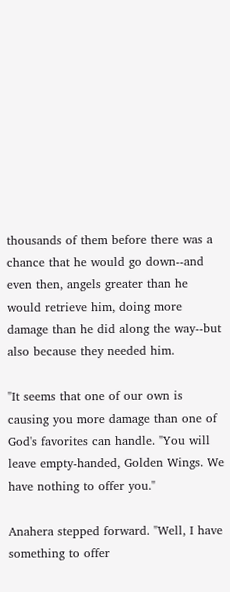thousands of them before there was a chance that he would go down--and even then, angels greater than he would retrieve him, doing more damage than he did along the way--but also because they needed him.

"It seems that one of our own is causing you more damage than one of God's favorites can handle. "You will leave empty-handed, Golden Wings. We have nothing to offer you."

Anahera stepped forward. "Well, I have something to offer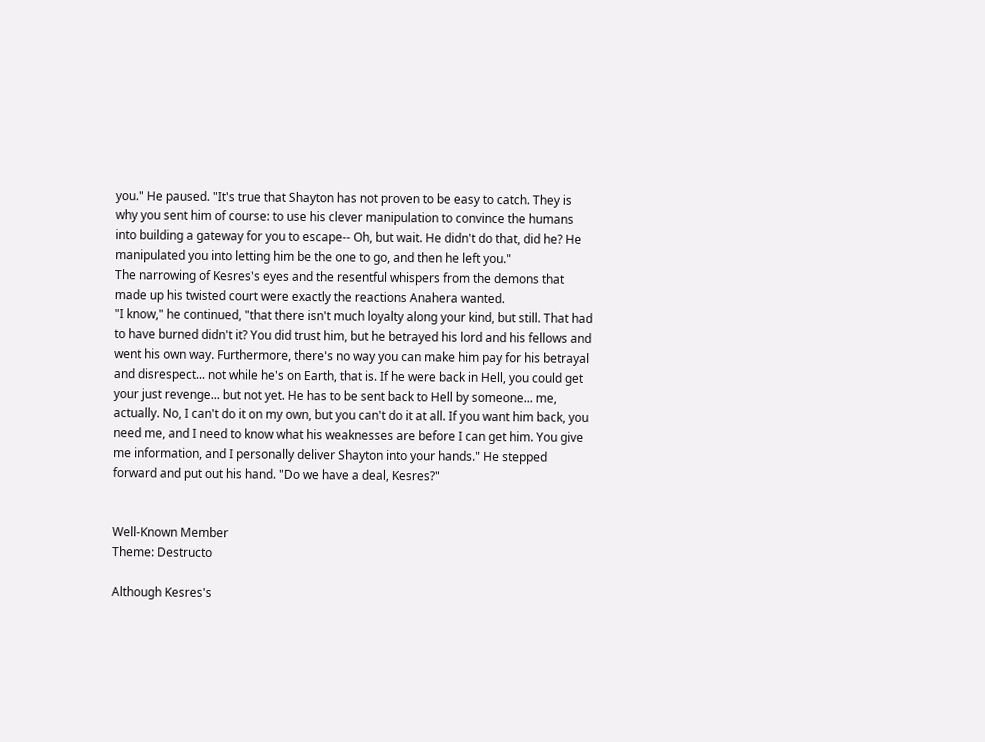you." He paused. "It's true that Shayton has not proven to be easy to catch. They is why you sent him of course: to use his clever manipulation to convince the humans into building a gateway for you to escape-- Oh, but wait. He didn't do that, did he? He manipulated you into letting him be the one to go, and then he left you."
The narrowing of Kesres's eyes and the resentful whispers from the demons that made up his twisted court were exactly the reactions Anahera wanted.
"I know," he continued, "that there isn't much loyalty along your kind, but still. That had to have burned didn't it? You did trust him, but he betrayed his lord and his fellows and went his own way. Furthermore, there's no way you can make him pay for his betrayal and disrespect... not while he's on Earth, that is. If he were back in Hell, you could get your just revenge... but not yet. He has to be sent back to Hell by someone... me, actually. No, I can't do it on my own, but you can't do it at all. If you want him back, you need me, and I need to know what his weaknesses are before I can get him. You give me information, and I personally deliver Shayton into your hands." He stepped forward and put out his hand. "Do we have a deal, Kesres?"


Well-Known Member
Theme: Destructo

Although Kesres's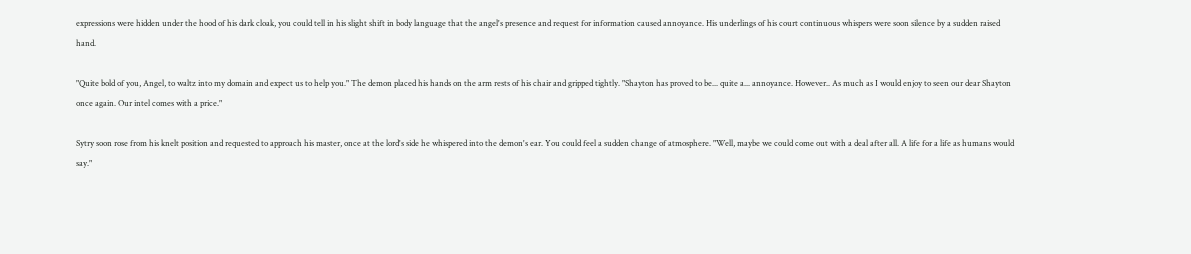expressions were hidden under the hood of his dark cloak, you could tell in his slight shift in body language that the angel's presence and request for information caused annoyance. His underlings of his court continuous whispers were soon silence by a sudden raised hand.

"Quite bold of you, Angel, to waltz into my domain and expect us to help you." The demon placed his hands on the arm rests of his chair and gripped tightly. "Shayton has proved to be... quite a... annoyance. However.. As much as I would enjoy to seen our dear Shayton once again. Our intel comes with a price."

Sytry soon rose from his knelt position and requested to approach his master, once at the lord's side he whispered into the demon's ear. You could feel a sudden change of atmosphere. "Well, maybe we could come out with a deal after all. A life for a life as humans would say."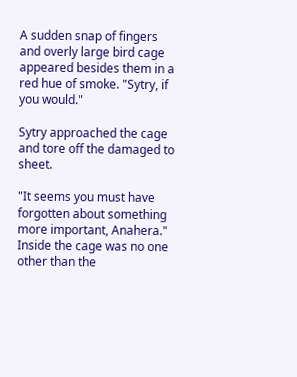A sudden snap of fingers and overly large bird cage appeared besides them in a red hue of smoke. "Sytry, if you would."

Sytry approached the cage and tore off the damaged to sheet.

"It seems you must have forgotten about something more important, Anahera." Inside the cage was no one other than the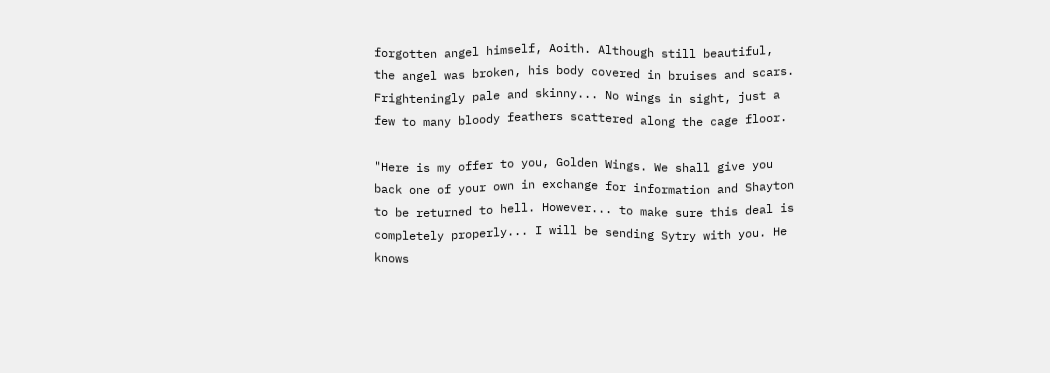forgotten angel himself, Aoith. Although still beautiful, the angel was broken, his body covered in bruises and scars. Frighteningly pale and skinny... No wings in sight, just a few to many bloody feathers scattered along the cage floor.

"Here is my offer to you, Golden Wings. We shall give you back one of your own in exchange for information and Shayton to be returned to hell. However... to make sure this deal is completely properly... I will be sending Sytry with you. He knows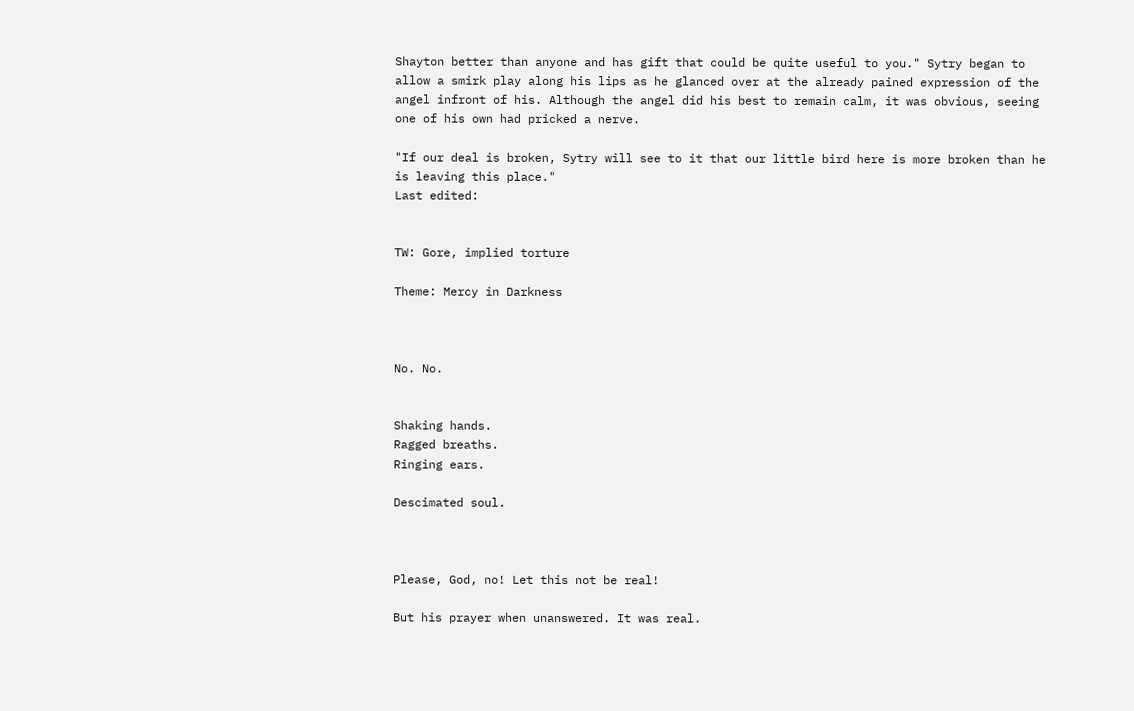Shayton better than anyone and has gift that could be quite useful to you." Sytry began to allow a smirk play along his lips as he glanced over at the already pained expression of the angel infront of his. Although the angel did his best to remain calm, it was obvious, seeing one of his own had pricked a nerve.

"If our deal is broken, Sytry will see to it that our little bird here is more broken than he is leaving this place."
Last edited:


TW: Gore, implied torture

Theme: Mercy in Darkness



No. No.


Shaking hands.
Ragged breaths.
Ringing ears.

Descimated soul.



Please, God, no! Let this not be real!

But his prayer when unanswered. It was real.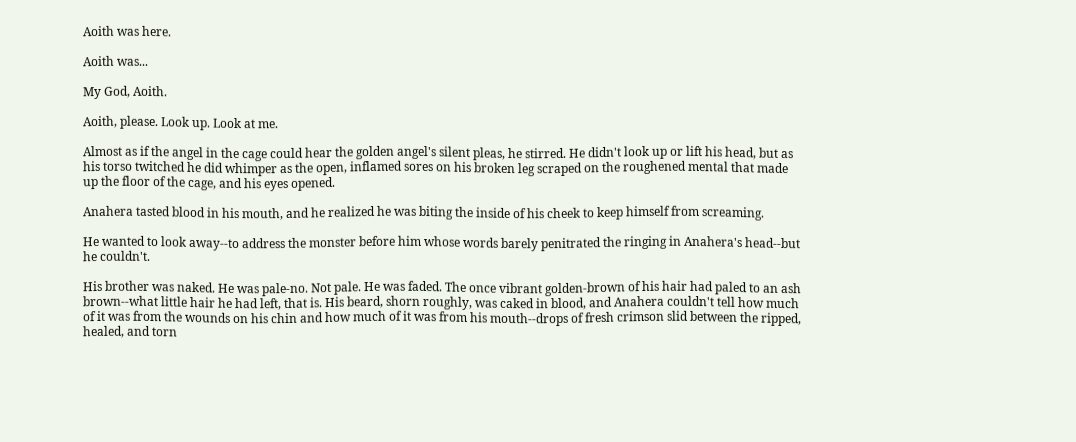Aoith was here.

Aoith was...

My God, Aoith.

Aoith, please. Look up. Look at me.

Almost as if the angel in the cage could hear the golden angel's silent pleas, he stirred. He didn't look up or lift his head, but as his torso twitched he did whimper as the open, inflamed sores on his broken leg scraped on the roughened mental that made up the floor of the cage, and his eyes opened.

Anahera tasted blood in his mouth, and he realized he was biting the inside of his cheek to keep himself from screaming.

He wanted to look away--to address the monster before him whose words barely penitrated the ringing in Anahera's head--but he couldn't.

His brother was naked. He was pale-no. Not pale. He was faded. The once vibrant golden-brown of his hair had paled to an ash brown--what little hair he had left, that is. His beard, shorn roughly, was caked in blood, and Anahera couldn't tell how much of it was from the wounds on his chin and how much of it was from his mouth--drops of fresh crimson slid between the ripped, healed, and torn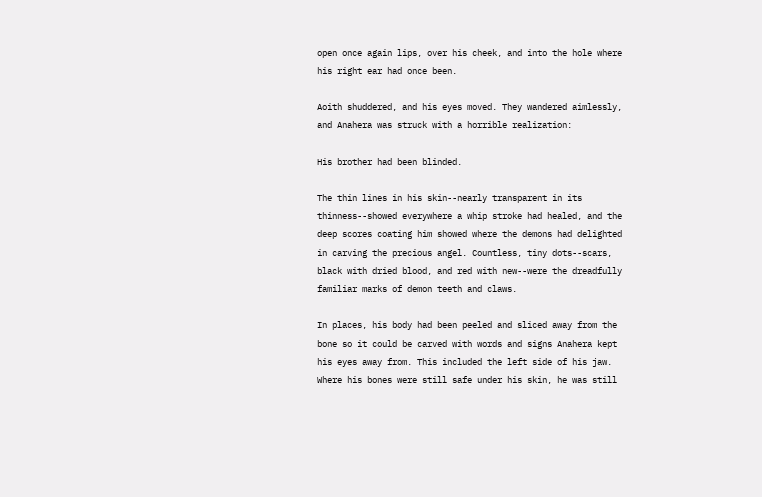open once again lips, over his cheek, and into the hole where his right ear had once been.

Aoith shuddered, and his eyes moved. They wandered aimlessly, and Anahera was struck with a horrible realization:

His brother had been blinded.

The thin lines in his skin--nearly transparent in its thinness--showed everywhere a whip stroke had healed, and the deep scores coating him showed where the demons had delighted in carving the precious angel. Countless, tiny dots--scars, black with dried blood, and red with new--were the dreadfully familiar marks of demon teeth and claws.

In places, his body had been peeled and sliced away from the bone so it could be carved with words and signs Anahera kept his eyes away from. This included the left side of his jaw. Where his bones were still safe under his skin, he was still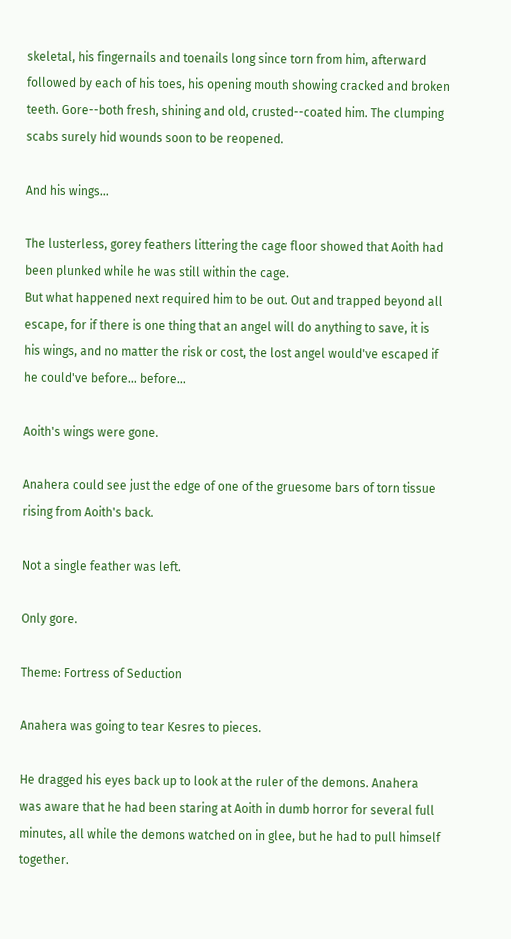skeletal, his fingernails and toenails long since torn from him, afterward followed by each of his toes, his opening mouth showing cracked and broken teeth. Gore--both fresh, shining and old, crusted--coated him. The clumping scabs surely hid wounds soon to be reopened.

And his wings...

The lusterless, gorey feathers littering the cage floor showed that Aoith had been plunked while he was still within the cage.
But what happened next required him to be out. Out and trapped beyond all escape, for if there is one thing that an angel will do anything to save, it is his wings, and no matter the risk or cost, the lost angel would've escaped if he could've before... before...

Aoith's wings were gone.

Anahera could see just the edge of one of the gruesome bars of torn tissue rising from Aoith's back.

Not a single feather was left.

Only gore.

Theme: Fortress of Seduction

Anahera was going to tear Kesres to pieces.

He dragged his eyes back up to look at the ruler of the demons. Anahera was aware that he had been staring at Aoith in dumb horror for several full minutes, all while the demons watched on in glee, but he had to pull himself together.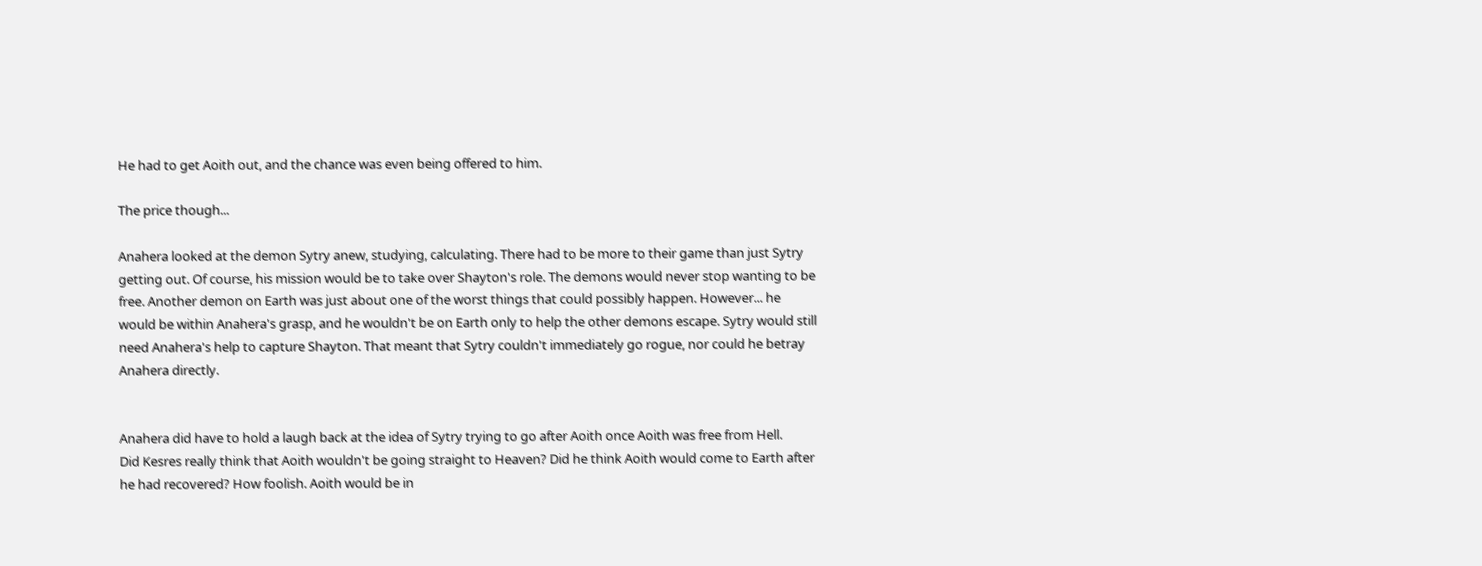He had to get Aoith out, and the chance was even being offered to him.

The price though...

Anahera looked at the demon Sytry anew, studying, calculating. There had to be more to their game than just Sytry getting out. Of course, his mission would be to take over Shayton's role. The demons would never stop wanting to be free. Another demon on Earth was just about one of the worst things that could possibly happen. However... he would be within Anahera's grasp, and he wouldn't be on Earth only to help the other demons escape. Sytry would still need Anahera's help to capture Shayton. That meant that Sytry couldn't immediately go rogue, nor could he betray Anahera directly.


Anahera did have to hold a laugh back at the idea of Sytry trying to go after Aoith once Aoith was free from Hell.
Did Kesres really think that Aoith wouldn't be going straight to Heaven? Did he think Aoith would come to Earth after he had recovered? How foolish. Aoith would be in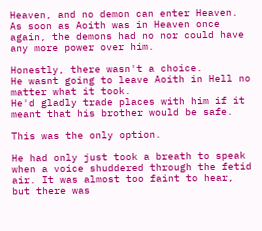Heaven, and no demon can enter Heaven.
As soon as Aoith was in Heaven once again, the demons had no nor could have any more power over him.

Honestly, there wasn't a choice.
He wasnt going to leave Aoith in Hell no matter what it took.
He'd gladly trade places with him if it meant that his brother would be safe.

This was the only option.

He had only just took a breath to speak when a voice shuddered through the fetid air. It was almost too faint to hear, but there was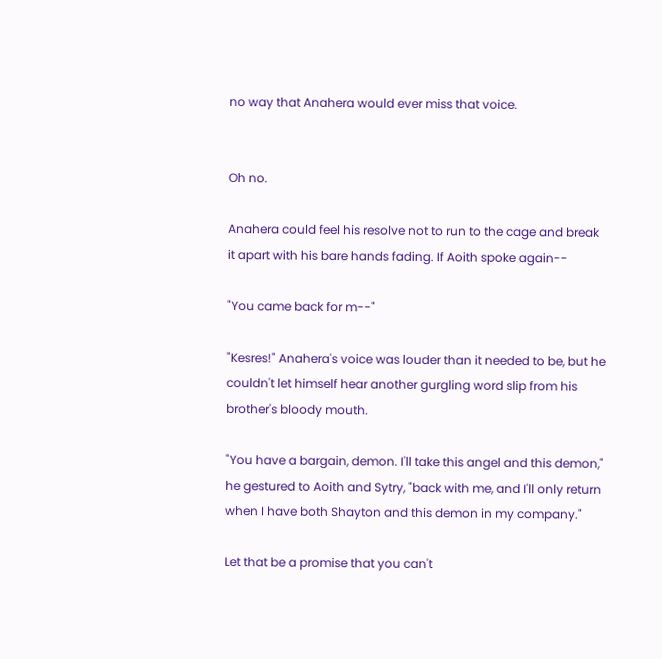no way that Anahera would ever miss that voice.


Oh no.

Anahera could feel his resolve not to run to the cage and break it apart with his bare hands fading. If Aoith spoke again--

"You came back for m--"

"Kesres!" Anahera's voice was louder than it needed to be, but he couldn't let himself hear another gurgling word slip from his brother's bloody mouth.

"You have a bargain, demon. I'll take this angel and this demon," he gestured to Aoith and Sytry, "back with me, and I'll only return when I have both Shayton and this demon in my company."

Let that be a promise that you can't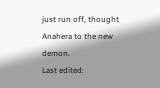just run off, thought Anahera to the new demon.
Last edited: